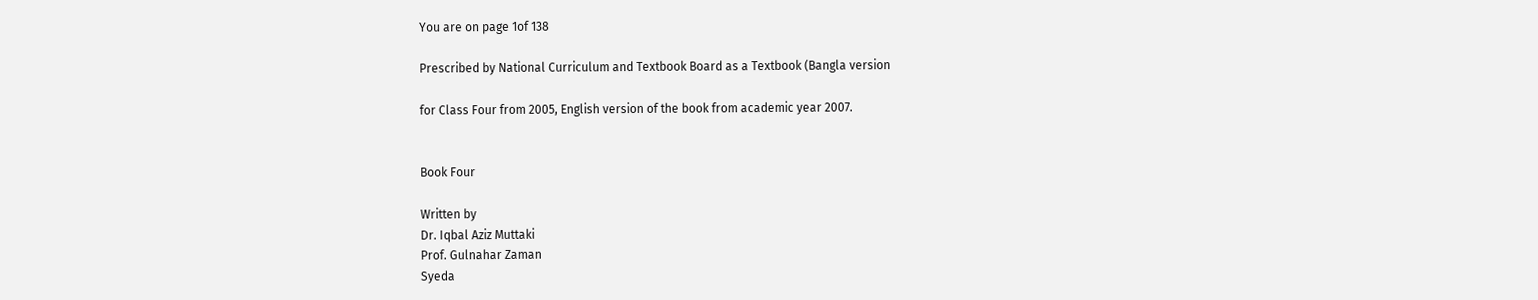You are on page 1of 138

Prescribed by National Curriculum and Textbook Board as a Textbook (Bangla version

for Class Four from 2005, English version of the book from academic year 2007.


Book Four

Written by
Dr. Iqbal Aziz Muttaki
Prof. Gulnahar Zaman
Syeda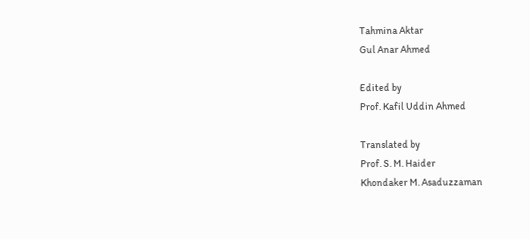Tahmina Aktar
Gul Anar Ahmed

Edited by
Prof. Kafil Uddin Ahmed

Translated by
Prof. S. M. Haider
Khondaker M. Asaduzzaman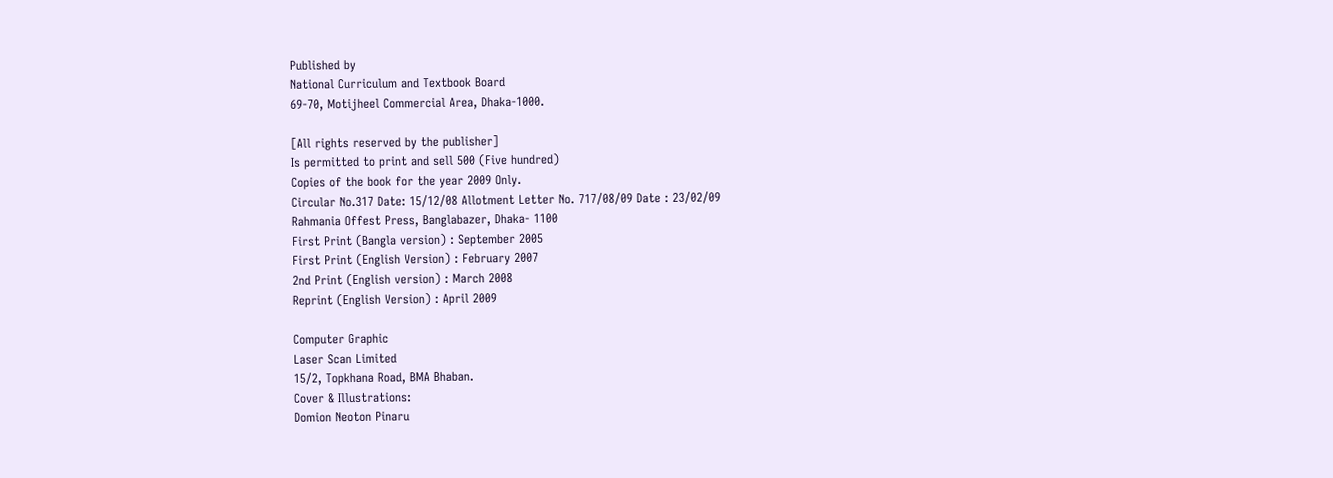Published by
National Curriculum and Textbook Board
69-70, Motijheel Commercial Area, Dhaka-1000.

[All rights reserved by the publisher]
Is permitted to print and sell 500 (Five hundred)
Copies of the book for the year 2009 Only.
Circular No.317 Date: 15/12/08 Allotment Letter No. 717/08/09 Date : 23/02/09
Rahmania Offest Press, Banglabazer, Dhaka- 1100
First Print (Bangla version) : September 2005
First Print (English Version) : February 2007
2nd Print (English version) : March 2008
Reprint (English Version) : April 2009

Computer Graphic
Laser Scan Limited
15/2, Topkhana Road, BMA Bhaban.
Cover & Illustrations:
Domion Neoton Pinaru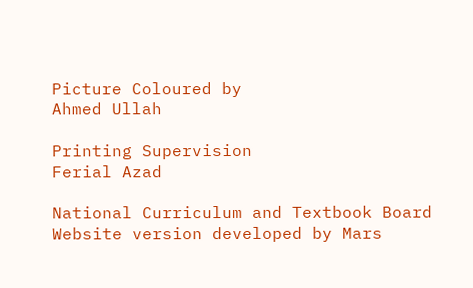Picture Coloured by
Ahmed Ullah

Printing Supervision
Ferial Azad

National Curriculum and Textbook Board
Website version developed by Mars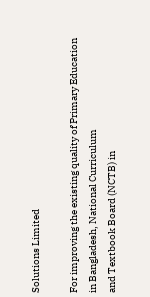Solutions Limited

For improving the existing quality of Primary Education in Bangladesh, National Curriculum
and Textbook Board (NCTB) in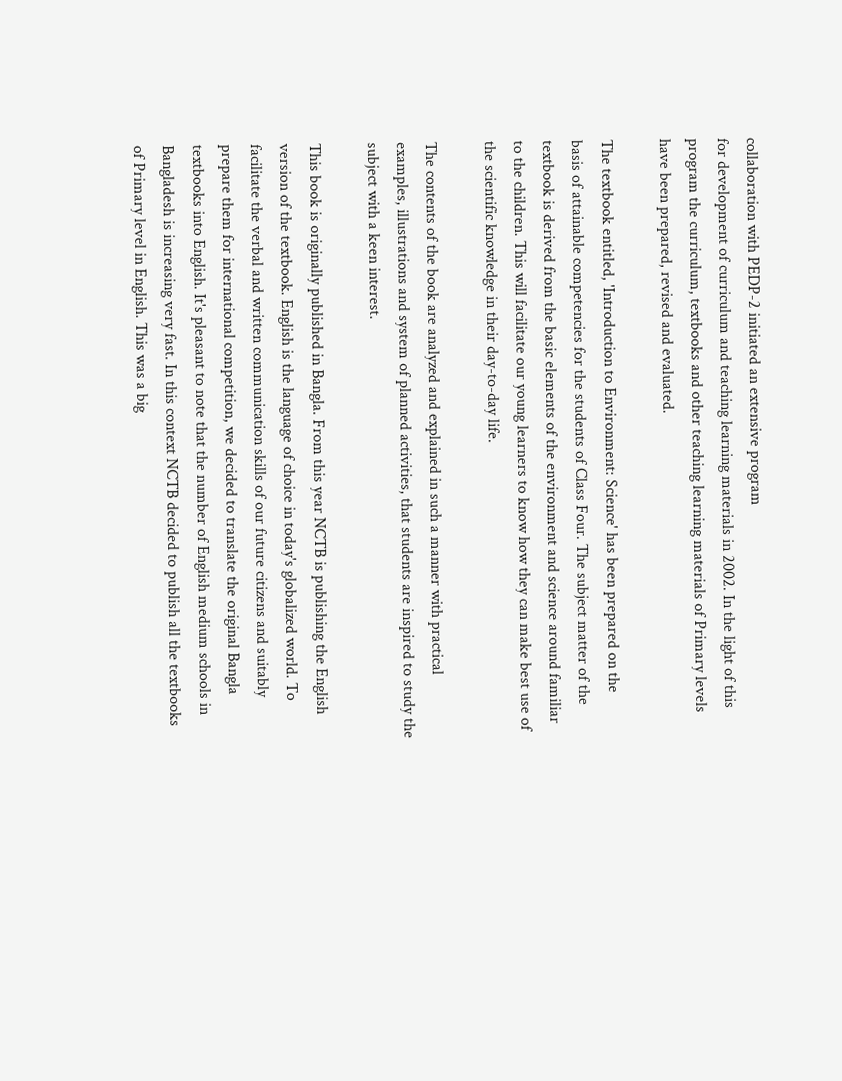collaboration with PEDP-2 initiated an extensive program
for development of curriculum and teaching learning materials in 2002. In the light of this
program the curriculum, textbooks and other teaching learning materials of Primary levels
have been prepared, revised and evaluated.

The textbook entitled, 'Introduction to Environment: Science' has been prepared on the
basis of attainable competencies for the students of Class Four. The subject matter of the
textbook is derived from the basic elements of the environment and science around familiar
to the children. This will facilitate our young learners to know how they can make best use of
the scientific knowledge in their day-to-day life.

The contents of the book are analyzed and explained in such a manner with practical
examples, illustrations and system of planned activities, that students are inspired to study the
subject with a keen interest.

This book is originally published in Bangla. From this year NCTB is publishing the English
version of the textbook. English is the language of choice in today's globalized world. To
facilitate the verbal and written communication skills of our future citizens and suitably
prepare them for international competition, we decided to translate the original Bangla
textbooks into English. It's pleasant to note that the number of English medium schools in
Bangladesh is increasing very fast. In this context NCTB decided to publish all the textbooks
of Primary level in English. This was a big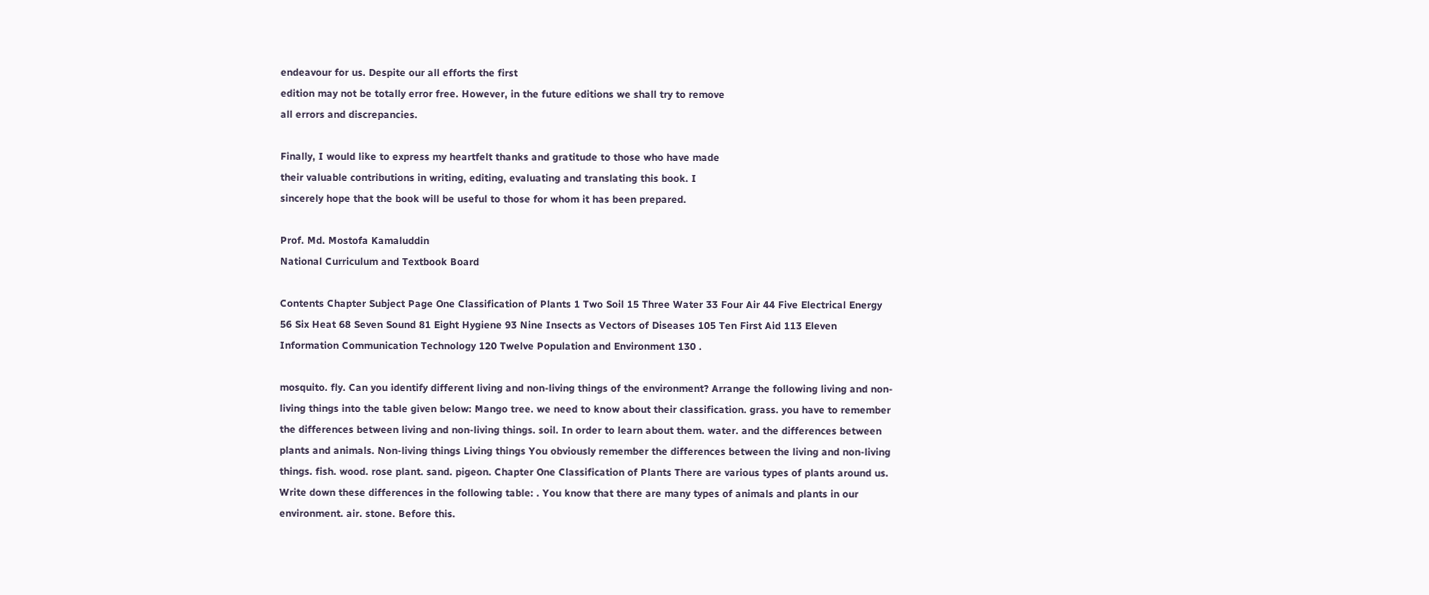endeavour for us. Despite our all efforts the first
edition may not be totally error free. However, in the future editions we shall try to remove
all errors and discrepancies.

Finally, I would like to express my heartfelt thanks and gratitude to those who have made
their valuable contributions in writing, editing, evaluating and translating this book. I
sincerely hope that the book will be useful to those for whom it has been prepared.

Prof. Md. Mostofa Kamaluddin
National Curriculum and Textbook Board

Contents Chapter Subject Page One Classification of Plants 1 Two Soil 15 Three Water 33 Four Air 44 Five Electrical Energy 56 Six Heat 68 Seven Sound 81 Eight Hygiene 93 Nine Insects as Vectors of Diseases 105 Ten First Aid 113 Eleven Information Communication Technology 120 Twelve Population and Environment 130 .

mosquito. fly. Can you identify different living and non-living things of the environment? Arrange the following living and non-living things into the table given below: Mango tree. we need to know about their classification. grass. you have to remember the differences between living and non-living things. soil. In order to learn about them. water. and the differences between plants and animals. Non-living things Living things You obviously remember the differences between the living and non-living things. fish. wood. rose plant. sand. pigeon. Chapter One Classification of Plants There are various types of plants around us. Write down these differences in the following table: . You know that there are many types of animals and plants in our environment. air. stone. Before this.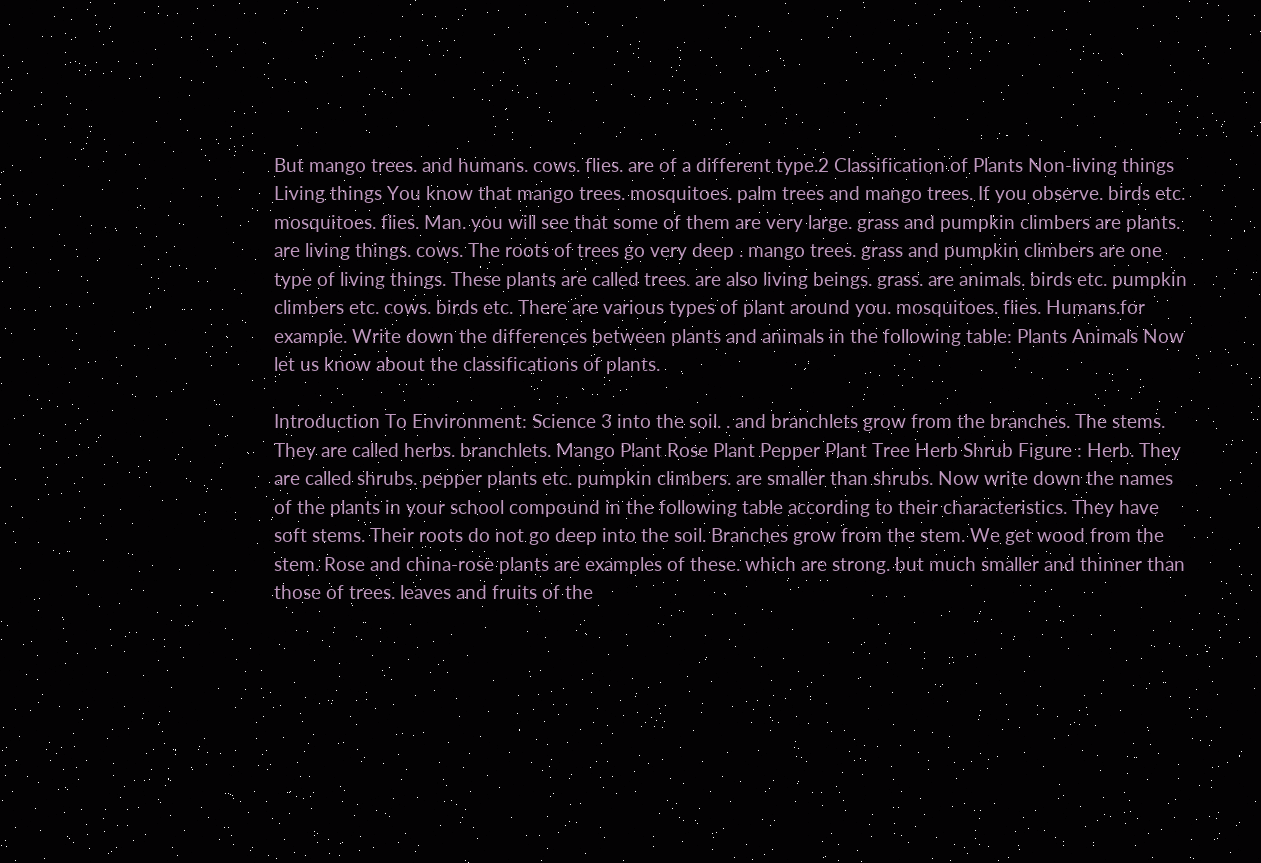But mango trees. and humans. cows. flies. are of a different type.2 Classification of Plants Non-living things Living things You know that mango trees. mosquitoes. palm trees and mango trees. If you observe. birds etc. mosquitoes. flies. Man. you will see that some of them are very large. grass and pumpkin climbers are plants. are living things. cows. The roots of trees go very deep . mango trees. grass and pumpkin climbers are one type of living things. These plants are called trees. are also living beings. grass. are animals. birds etc. pumpkin climbers etc. cows. birds etc. There are various types of plant around you. mosquitoes. flies. Humans.for example. Write down the differences between plants and animals in the following table: Plants Animals Now let us know about the classifications of plants.

Introduction To Environment: Science 3 into the soil. . and branchlets grow from the branches. The stems. They are called herbs. branchlets. Mango Plant Rose Plant Pepper Plant Tree Herb Shrub Figure : Herb. They are called shrubs. pepper plants etc. pumpkin climbers. are smaller than shrubs. Now write down the names of the plants in your school compound in the following table according to their characteristics. They have soft stems. Their roots do not go deep into the soil. Branches grow from the stem. We get wood from the stem. Rose and china-rose plants are examples of these. which are strong. but much smaller and thinner than those of trees. leaves and fruits of the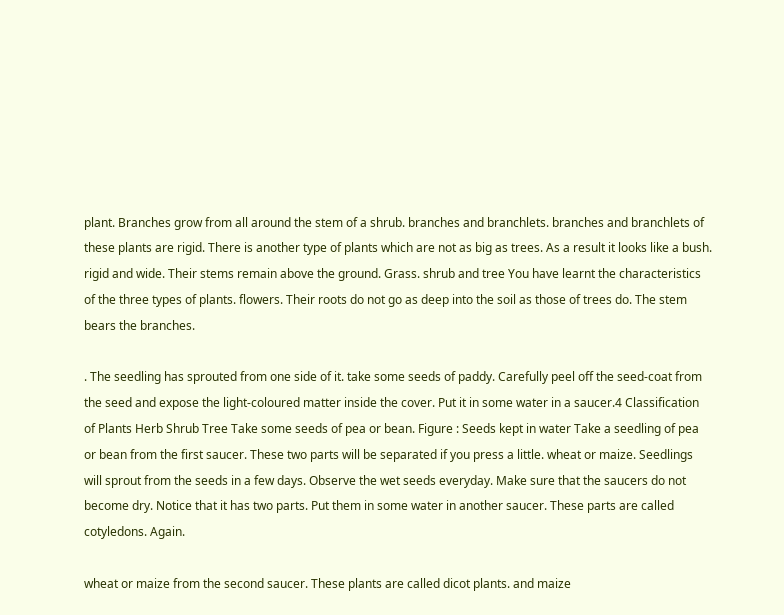plant. Branches grow from all around the stem of a shrub. branches and branchlets. branches and branchlets of these plants are rigid. There is another type of plants which are not as big as trees. As a result it looks like a bush. rigid and wide. Their stems remain above the ground. Grass. shrub and tree You have learnt the characteristics of the three types of plants. flowers. Their roots do not go as deep into the soil as those of trees do. The stem bears the branches.

. The seedling has sprouted from one side of it. take some seeds of paddy. Carefully peel off the seed-coat from the seed and expose the light-coloured matter inside the cover. Put it in some water in a saucer.4 Classification of Plants Herb Shrub Tree Take some seeds of pea or bean. Figure : Seeds kept in water Take a seedling of pea or bean from the first saucer. These two parts will be separated if you press a little. wheat or maize. Seedlings will sprout from the seeds in a few days. Observe the wet seeds everyday. Make sure that the saucers do not become dry. Notice that it has two parts. Put them in some water in another saucer. These parts are called cotyledons. Again.

wheat or maize from the second saucer. These plants are called dicot plants. and maize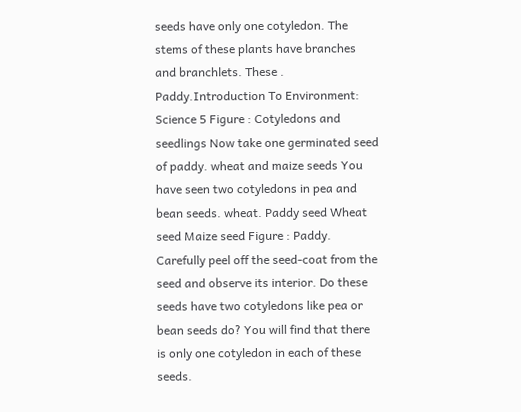seeds have only one cotyledon. The stems of these plants have branches and branchlets. These . Paddy.Introduction To Environment: Science 5 Figure : Cotyledons and seedlings Now take one germinated seed of paddy. wheat and maize seeds You have seen two cotyledons in pea and bean seeds. wheat. Paddy seed Wheat seed Maize seed Figure : Paddy. Carefully peel off the seed-coat from the seed and observe its interior. Do these seeds have two cotyledons like pea or bean seeds do? You will find that there is only one cotyledon in each of these seeds.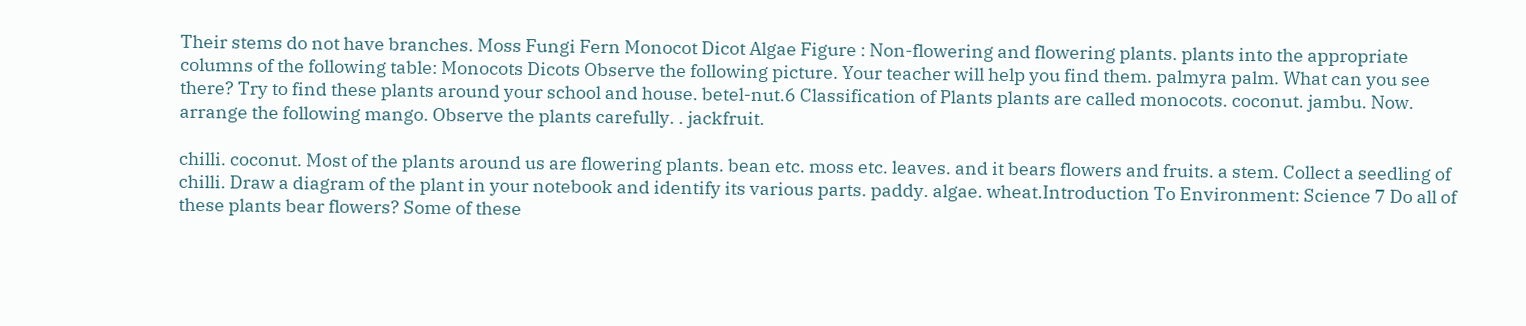Their stems do not have branches. Moss Fungi Fern Monocot Dicot Algae Figure : Non-flowering and flowering plants. plants into the appropriate columns of the following table: Monocots Dicots Observe the following picture. Your teacher will help you find them. palmyra palm. What can you see there? Try to find these plants around your school and house. betel-nut.6 Classification of Plants plants are called monocots. coconut. jambu. Now. arrange the following mango. Observe the plants carefully. . jackfruit.

chilli. coconut. Most of the plants around us are flowering plants. bean etc. moss etc. leaves. and it bears flowers and fruits. a stem. Collect a seedling of chilli. Draw a diagram of the plant in your notebook and identify its various parts. paddy. algae. wheat.Introduction To Environment: Science 7 Do all of these plants bear flowers? Some of these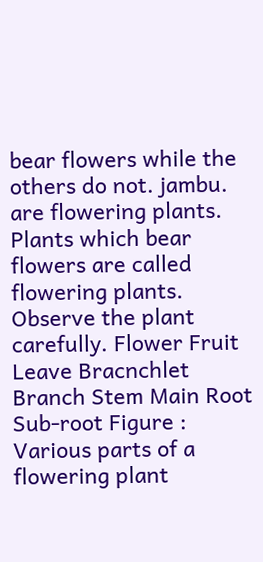bear flowers while the others do not. jambu. are flowering plants. Plants which bear flowers are called flowering plants. Observe the plant carefully. Flower Fruit Leave Bracnchlet Branch Stem Main Root Sub-root Figure : Various parts of a flowering plant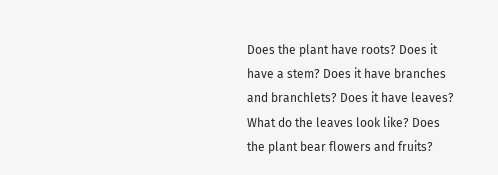Does the plant have roots? Does it have a stem? Does it have branches and branchlets? Does it have leaves? What do the leaves look like? Does the plant bear flowers and fruits?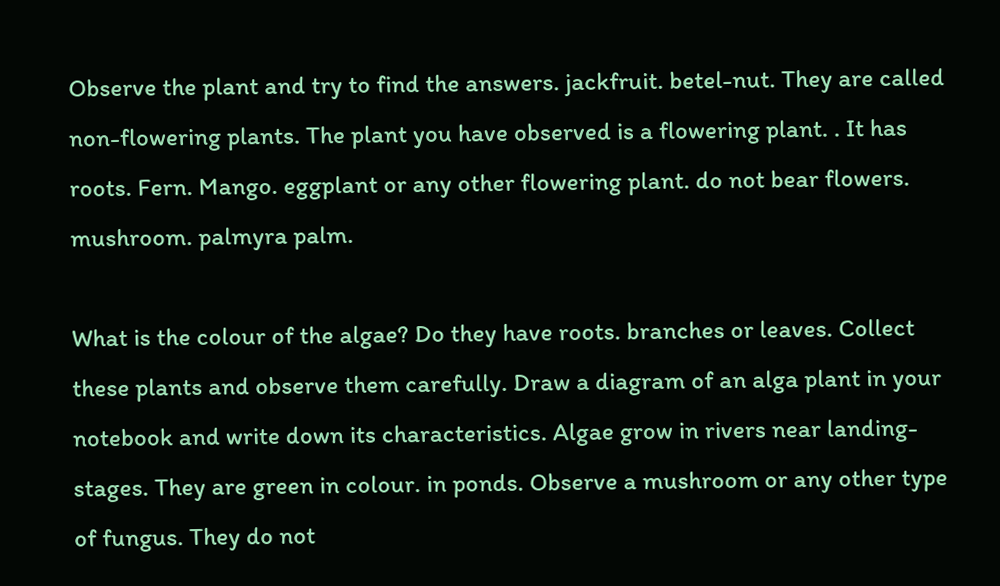Observe the plant and try to find the answers. jackfruit. betel-nut. They are called non-flowering plants. The plant you have observed is a flowering plant. . It has roots. Fern. Mango. eggplant or any other flowering plant. do not bear flowers. mushroom. palmyra palm.

What is the colour of the algae? Do they have roots. branches or leaves. Collect these plants and observe them carefully. Draw a diagram of an alga plant in your notebook and write down its characteristics. Algae grow in rivers near landing-stages. They are green in colour. in ponds. Observe a mushroom or any other type of fungus. They do not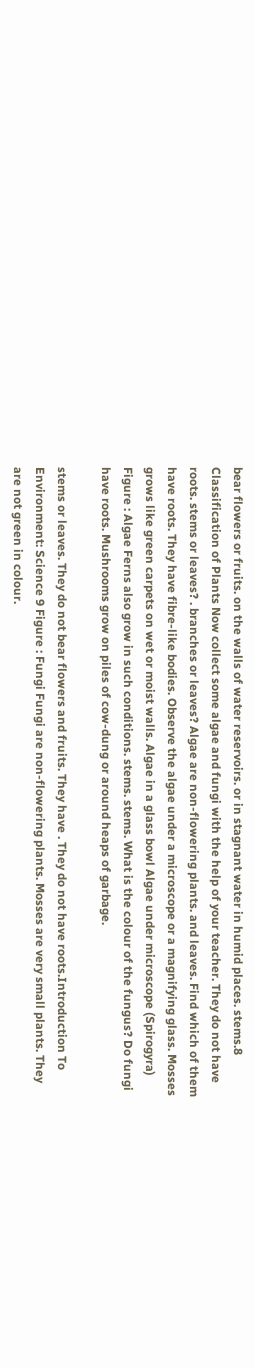bear flowers or fruits. on the walls of water reservoirs. or in stagnant water in humid places. stems.8 Classification of Plants Now collect some algae and fungi with the help of your teacher. They do not have roots. stems or leaves? . branches or leaves? Algae are non-flowering plants. and leaves. Find which of them have roots. They have fibre-like bodies. Observe the algae under a microscope or a magnifying glass. Mosses grows like green carpets on wet or moist walls. Algae in a glass bowl Algae under microscope (Spirogyra) Figure : Algae Ferns also grow in such conditions. stems. stems. What is the colour of the fungus? Do fungi have roots. Mushrooms grow on piles of cow-dung or around heaps of garbage.

stems or leaves. They do not bear flowers and fruits. They have . They do not have roots.Introduction To Environment: Science 9 Figure : Fungi Fungi are non-flowering plants. Mosses are very small plants. They are not green in colour.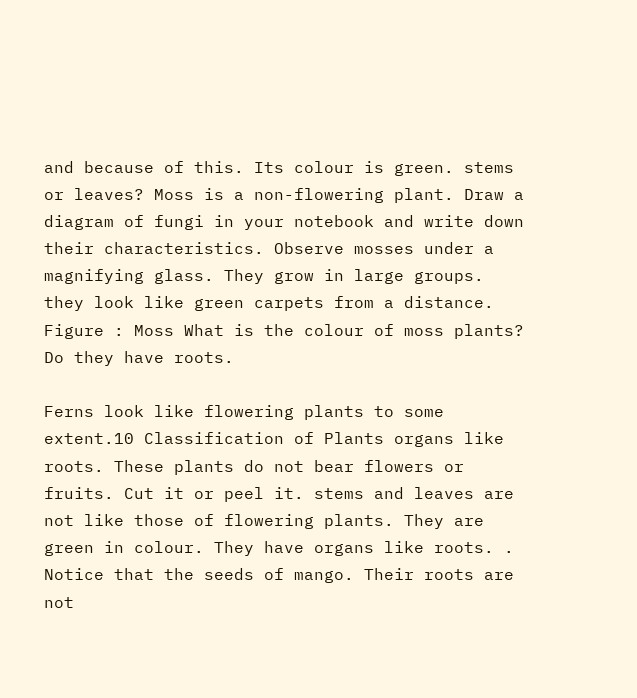and because of this. Its colour is green. stems or leaves? Moss is a non-flowering plant. Draw a diagram of fungi in your notebook and write down their characteristics. Observe mosses under a magnifying glass. They grow in large groups. they look like green carpets from a distance. Figure : Moss What is the colour of moss plants? Do they have roots.

Ferns look like flowering plants to some extent.10 Classification of Plants organs like roots. These plants do not bear flowers or fruits. Cut it or peel it. stems and leaves are not like those of flowering plants. They are green in colour. They have organs like roots. . Notice that the seeds of mango. Their roots are not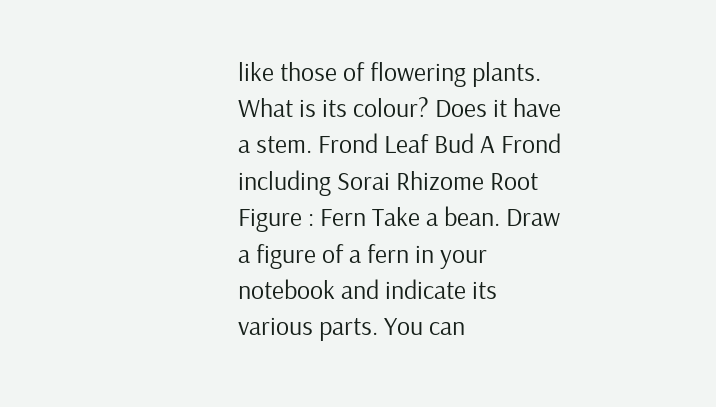like those of flowering plants. What is its colour? Does it have a stem. Frond Leaf Bud A Frond including Sorai Rhizome Root Figure : Fern Take a bean. Draw a figure of a fern in your notebook and indicate its various parts. You can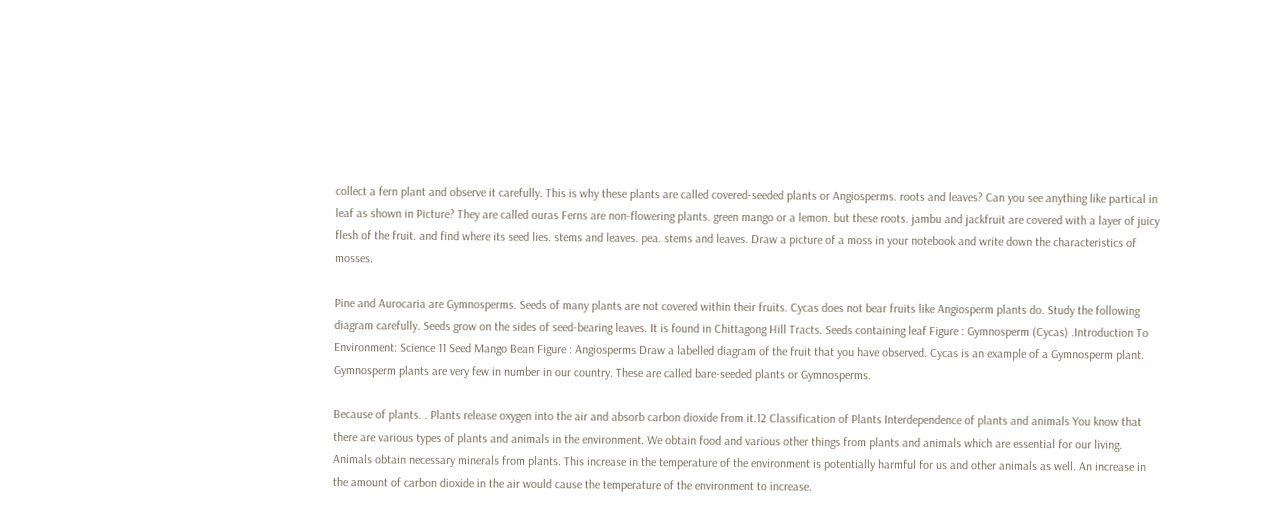collect a fern plant and observe it carefully. This is why these plants are called covered-seeded plants or Angiosperms. roots and leaves? Can you see anything like partical in leaf as shown in Picture? They are called ouras Ferns are non-flowering plants. green mango or a lemon. but these roots. jambu and jackfruit are covered with a layer of juicy flesh of the fruit. and find where its seed lies. stems and leaves. pea. stems and leaves. Draw a picture of a moss in your notebook and write down the characteristics of mosses.

Pine and Aurocaria are Gymnosperms. Seeds of many plants are not covered within their fruits. Cycas does not bear fruits like Angiosperm plants do. Study the following diagram carefully. Seeds grow on the sides of seed-bearing leaves. It is found in Chittagong Hill Tracts. Seeds containing leaf Figure : Gymnosperm (Cycas) .Introduction To Environment: Science 11 Seed Mango Bean Figure : Angiosperms Draw a labelled diagram of the fruit that you have observed. Cycas is an example of a Gymnosperm plant. Gymnosperm plants are very few in number in our country. These are called bare-seeded plants or Gymnosperms.

Because of plants. . Plants release oxygen into the air and absorb carbon dioxide from it.12 Classification of Plants Interdependence of plants and animals You know that there are various types of plants and animals in the environment. We obtain food and various other things from plants and animals which are essential for our living. Animals obtain necessary minerals from plants. This increase in the temperature of the environment is potentially harmful for us and other animals as well. An increase in the amount of carbon dioxide in the air would cause the temperature of the environment to increase.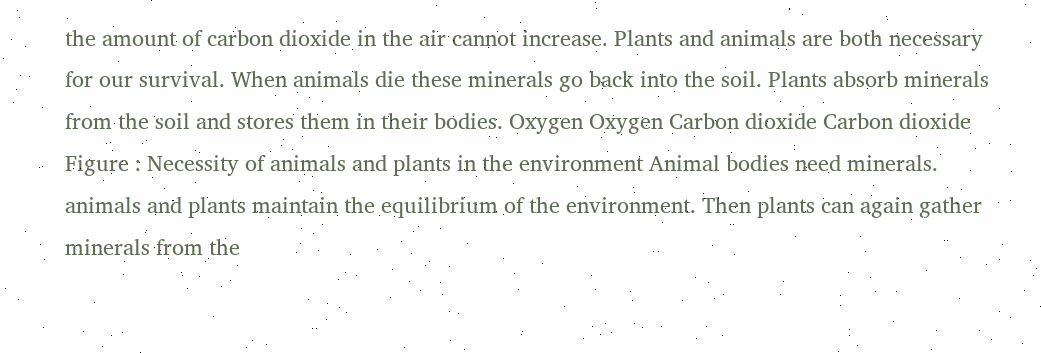the amount of carbon dioxide in the air cannot increase. Plants and animals are both necessary for our survival. When animals die these minerals go back into the soil. Plants absorb minerals from the soil and stores them in their bodies. Oxygen Oxygen Carbon dioxide Carbon dioxide Figure : Necessity of animals and plants in the environment Animal bodies need minerals. animals and plants maintain the equilibrium of the environment. Then plants can again gather minerals from the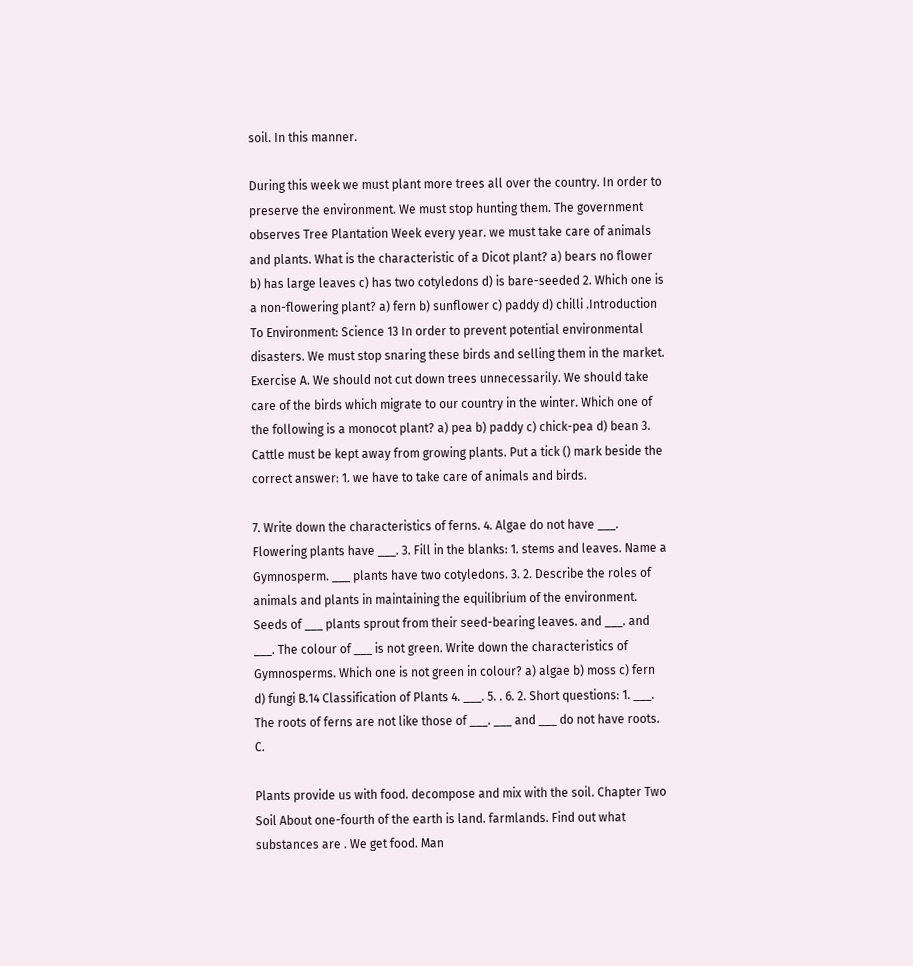soil. In this manner.

During this week we must plant more trees all over the country. In order to preserve the environment. We must stop hunting them. The government observes Tree Plantation Week every year. we must take care of animals and plants. What is the characteristic of a Dicot plant? a) bears no flower b) has large leaves c) has two cotyledons d) is bare-seeded 2. Which one is a non-flowering plant? a) fern b) sunflower c) paddy d) chilli .Introduction To Environment: Science 13 In order to prevent potential environmental disasters. We must stop snaring these birds and selling them in the market. Exercise A. We should not cut down trees unnecessarily. We should take care of the birds which migrate to our country in the winter. Which one of the following is a monocot plant? a) pea b) paddy c) chick-pea d) bean 3. Cattle must be kept away from growing plants. Put a tick () mark beside the correct answer: 1. we have to take care of animals and birds.

7. Write down the characteristics of ferns. 4. Algae do not have ___. Flowering plants have ___. 3. Fill in the blanks: 1. stems and leaves. Name a Gymnosperm. ___ plants have two cotyledons. 3. 2. Describe the roles of animals and plants in maintaining the equilibrium of the environment. Seeds of ___ plants sprout from their seed-bearing leaves. and ___. and ___. The colour of ___ is not green. Write down the characteristics of Gymnosperms. Which one is not green in colour? a) algae b) moss c) fern d) fungi B.14 Classification of Plants 4. ___. 5. . 6. 2. Short questions: 1. ___. The roots of ferns are not like those of ___. ___ and ___ do not have roots. C.

Plants provide us with food. decompose and mix with the soil. Chapter Two Soil About one-fourth of the earth is land. farmlands. Find out what substances are . We get food. Man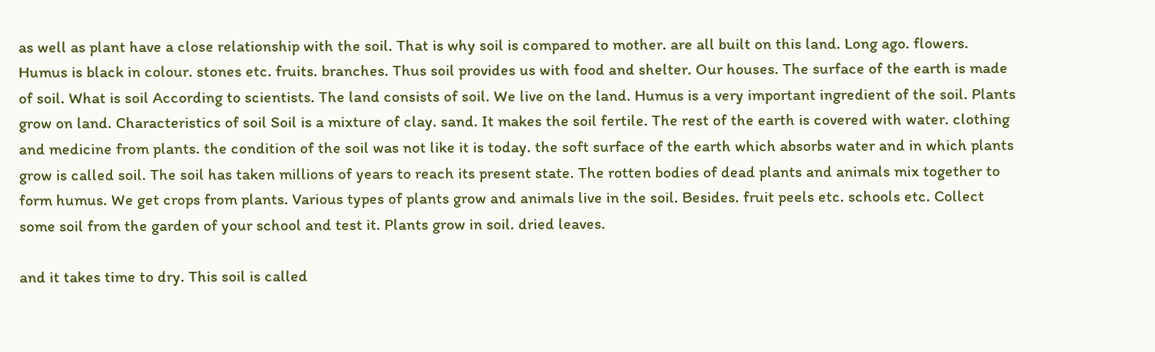as well as plant have a close relationship with the soil. That is why soil is compared to mother. are all built on this land. Long ago. flowers. Humus is black in colour. stones etc. fruits. branches. Thus soil provides us with food and shelter. Our houses. The surface of the earth is made of soil. What is soil According to scientists. The land consists of soil. We live on the land. Humus is a very important ingredient of the soil. Plants grow on land. Characteristics of soil Soil is a mixture of clay. sand. It makes the soil fertile. The rest of the earth is covered with water. clothing and medicine from plants. the condition of the soil was not like it is today. the soft surface of the earth which absorbs water and in which plants grow is called soil. The soil has taken millions of years to reach its present state. The rotten bodies of dead plants and animals mix together to form humus. We get crops from plants. Various types of plants grow and animals live in the soil. Besides. fruit peels etc. schools etc. Collect some soil from the garden of your school and test it. Plants grow in soil. dried leaves.

and it takes time to dry. This soil is called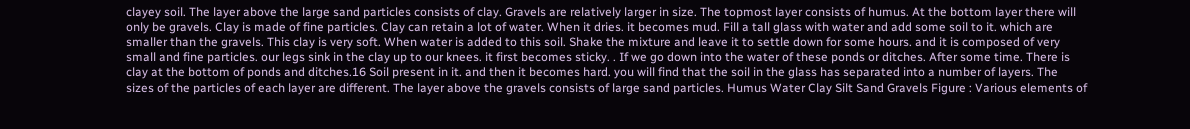clayey soil. The layer above the large sand particles consists of clay. Gravels are relatively larger in size. The topmost layer consists of humus. At the bottom layer there will only be gravels. Clay is made of fine particles. Clay can retain a lot of water. When it dries. it becomes mud. Fill a tall glass with water and add some soil to it. which are smaller than the gravels. This clay is very soft. When water is added to this soil. Shake the mixture and leave it to settle down for some hours. and it is composed of very small and fine particles. our legs sink in the clay up to our knees. it first becomes sticky. . If we go down into the water of these ponds or ditches. After some time. There is clay at the bottom of ponds and ditches.16 Soil present in it. and then it becomes hard. you will find that the soil in the glass has separated into a number of layers. The sizes of the particles of each layer are different. The layer above the gravels consists of large sand particles. Humus Water Clay Silt Sand Gravels Figure : Various elements of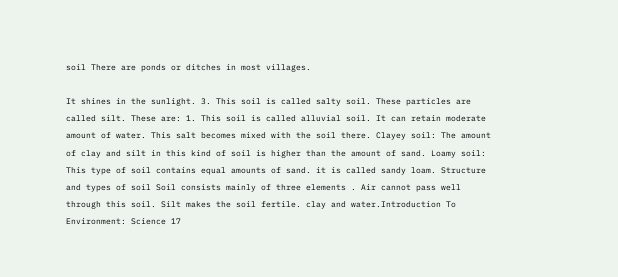soil There are ponds or ditches in most villages.

It shines in the sunlight. 3. This soil is called salty soil. These particles are called silt. These are: 1. This soil is called alluvial soil. It can retain moderate amount of water. This salt becomes mixed with the soil there. Clayey soil: The amount of clay and silt in this kind of soil is higher than the amount of sand. Loamy soil: This type of soil contains equal amounts of sand. it is called sandy loam. Structure and types of soil Soil consists mainly of three elements . Air cannot pass well through this soil. Silt makes the soil fertile. clay and water.Introduction To Environment: Science 17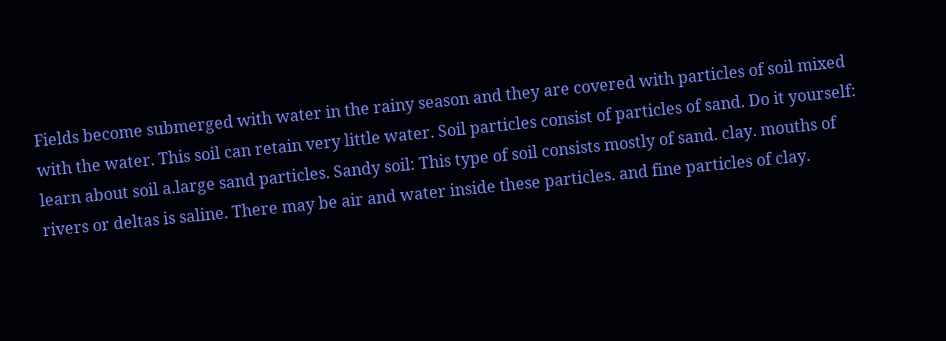Fields become submerged with water in the rainy season and they are covered with particles of soil mixed with the water. This soil can retain very little water. Soil particles consist of particles of sand. Do it yourself: learn about soil a.large sand particles. Sandy soil: This type of soil consists mostly of sand. clay. mouths of rivers or deltas is saline. There may be air and water inside these particles. and fine particles of clay.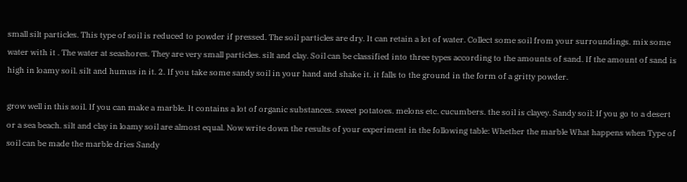small silt particles. This type of soil is reduced to powder if pressed. The soil particles are dry. It can retain a lot of water. Collect some soil from your surroundings. mix some water with it . The water at seashores. They are very small particles. silt and clay. Soil can be classified into three types according to the amounts of sand. If the amount of sand is high in loamy soil. silt and humus in it. 2. If you take some sandy soil in your hand and shake it. it falls to the ground in the form of a gritty powder.

grow well in this soil. If you can make a marble. It contains a lot of organic substances. sweet potatoes. melons etc. cucumbers. the soil is clayey. Sandy soil: If you go to a desert or a sea beach. silt and clay in loamy soil are almost equal. Now write down the results of your experiment in the following table: Whether the marble What happens when Type of soil can be made the marble dries Sandy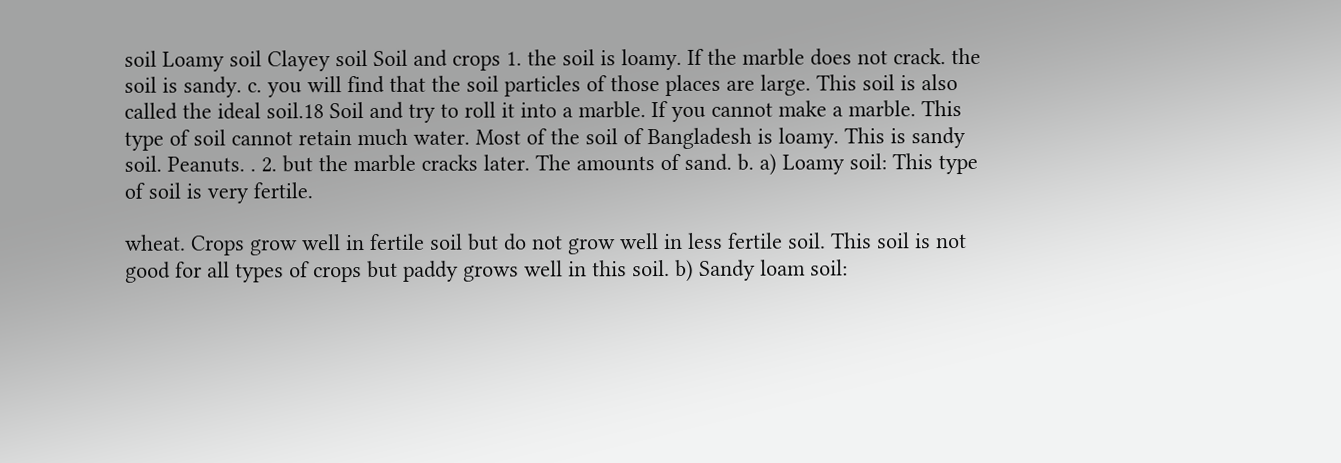soil Loamy soil Clayey soil Soil and crops 1. the soil is loamy. If the marble does not crack. the soil is sandy. c. you will find that the soil particles of those places are large. This soil is also called the ideal soil.18 Soil and try to roll it into a marble. If you cannot make a marble. This type of soil cannot retain much water. Most of the soil of Bangladesh is loamy. This is sandy soil. Peanuts. . 2. but the marble cracks later. The amounts of sand. b. a) Loamy soil: This type of soil is very fertile.

wheat. Crops grow well in fertile soil but do not grow well in less fertile soil. This soil is not good for all types of crops but paddy grows well in this soil. b) Sandy loam soil: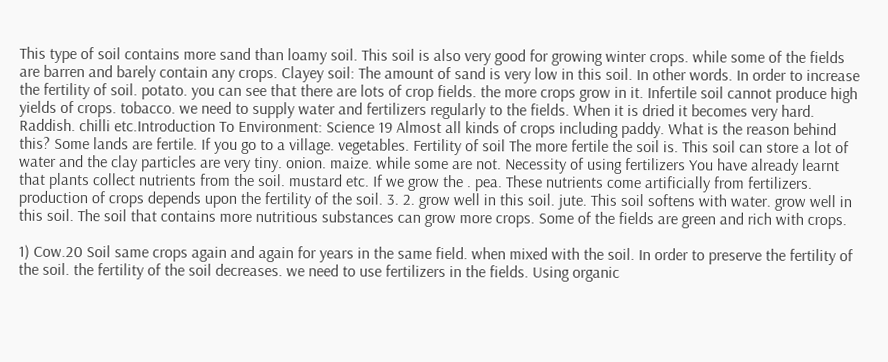This type of soil contains more sand than loamy soil. This soil is also very good for growing winter crops. while some of the fields are barren and barely contain any crops. Clayey soil: The amount of sand is very low in this soil. In other words. In order to increase the fertility of soil. potato. you can see that there are lots of crop fields. the more crops grow in it. Infertile soil cannot produce high yields of crops. tobacco. we need to supply water and fertilizers regularly to the fields. When it is dried it becomes very hard. Raddish. chilli etc.Introduction To Environment: Science 19 Almost all kinds of crops including paddy. What is the reason behind this? Some lands are fertile. If you go to a village. vegetables. Fertility of soil The more fertile the soil is. This soil can store a lot of water and the clay particles are very tiny. onion. maize. while some are not. Necessity of using fertilizers You have already learnt that plants collect nutrients from the soil. mustard etc. If we grow the . pea. These nutrients come artificially from fertilizers. production of crops depends upon the fertility of the soil. 3. 2. grow well in this soil. jute. This soil softens with water. grow well in this soil. The soil that contains more nutritious substances can grow more crops. Some of the fields are green and rich with crops.

1) Cow.20 Soil same crops again and again for years in the same field. when mixed with the soil. In order to preserve the fertility of the soil. the fertility of the soil decreases. we need to use fertilizers in the fields. Using organic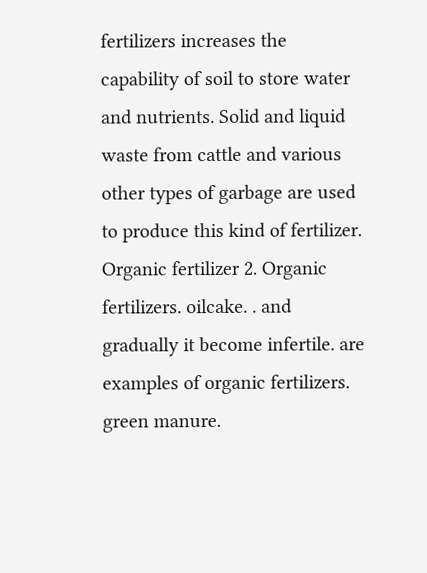fertilizers increases the capability of soil to store water and nutrients. Solid and liquid waste from cattle and various other types of garbage are used to produce this kind of fertilizer. Organic fertilizer 2. Organic fertilizers. oilcake. . and gradually it become infertile. are examples of organic fertilizers. green manure.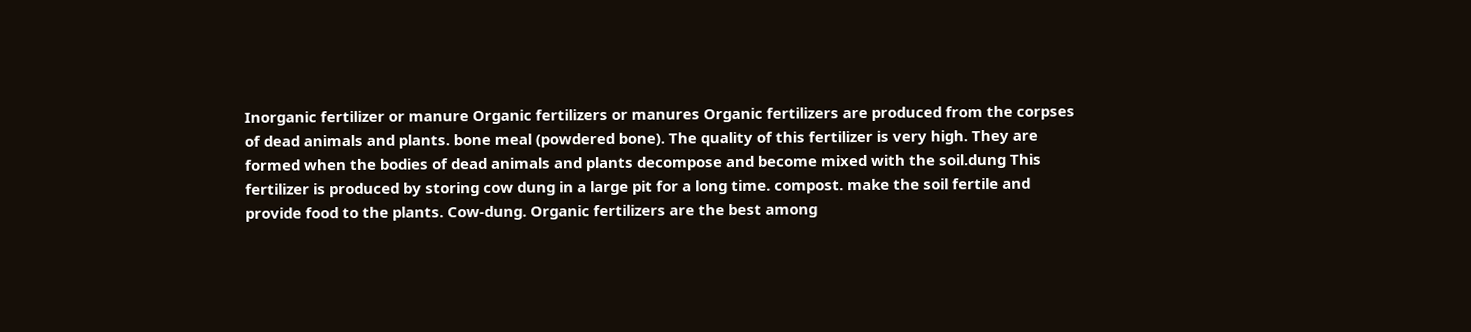Inorganic fertilizer or manure Organic fertilizers or manures Organic fertilizers are produced from the corpses of dead animals and plants. bone meal (powdered bone). The quality of this fertilizer is very high. They are formed when the bodies of dead animals and plants decompose and become mixed with the soil.dung This fertilizer is produced by storing cow dung in a large pit for a long time. compost. make the soil fertile and provide food to the plants. Cow-dung. Organic fertilizers are the best among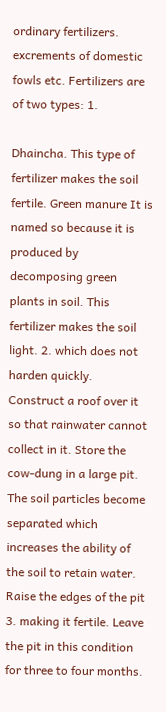ordinary fertilizers. excrements of domestic fowls etc. Fertilizers are of two types: 1.

Dhaincha. This type of fertilizer makes the soil fertile. Green manure It is named so because it is produced by decomposing green plants in soil. This fertilizer makes the soil light. 2. which does not harden quickly. Construct a roof over it so that rainwater cannot collect in it. Store the cow-dung in a large pit. The soil particles become separated which increases the ability of the soil to retain water. Raise the edges of the pit 3. making it fertile. Leave the pit in this condition for three to four months.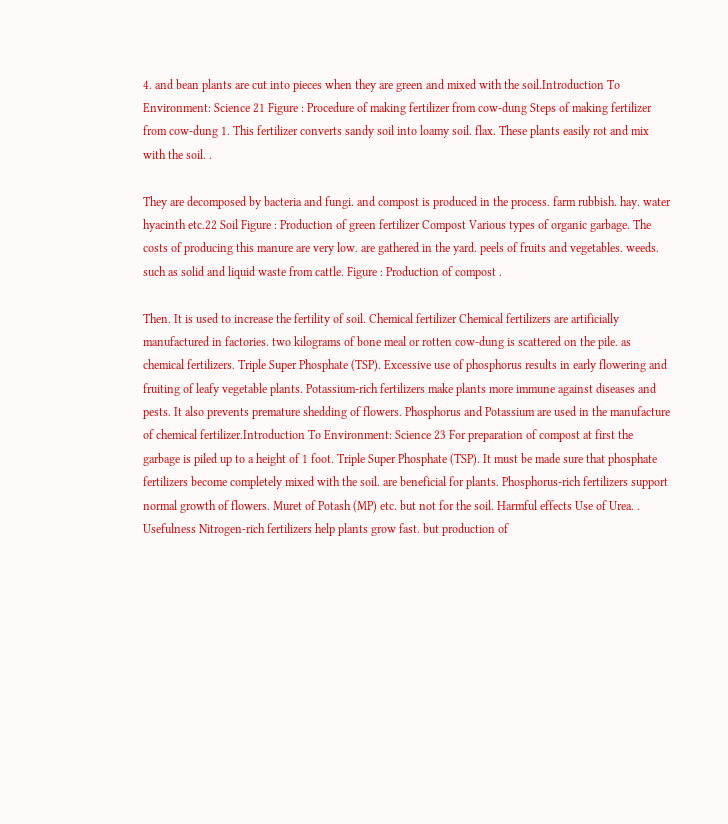4. and bean plants are cut into pieces when they are green and mixed with the soil.Introduction To Environment: Science 21 Figure : Procedure of making fertilizer from cow-dung Steps of making fertilizer from cow-dung 1. This fertilizer converts sandy soil into loamy soil. flax. These plants easily rot and mix with the soil. .

They are decomposed by bacteria and fungi. and compost is produced in the process. farm rubbish. hay. water hyacinth etc.22 Soil Figure : Production of green fertilizer Compost Various types of organic garbage. The costs of producing this manure are very low. are gathered in the yard. peels of fruits and vegetables. weeds. such as solid and liquid waste from cattle. Figure : Production of compost .

Then. It is used to increase the fertility of soil. Chemical fertilizer Chemical fertilizers are artificially manufactured in factories. two kilograms of bone meal or rotten cow-dung is scattered on the pile. as chemical fertilizers. Triple Super Phosphate (TSP). Excessive use of phosphorus results in early flowering and fruiting of leafy vegetable plants. Potassium-rich fertilizers make plants more immune against diseases and pests. It also prevents premature shedding of flowers. Phosphorus and Potassium are used in the manufacture of chemical fertilizer.Introduction To Environment: Science 23 For preparation of compost at first the garbage is piled up to a height of 1 foot. Triple Super Phosphate (TSP). It must be made sure that phosphate fertilizers become completely mixed with the soil. are beneficial for plants. Phosphorus-rich fertilizers support normal growth of flowers. Muret of Potash (MP) etc. but not for the soil. Harmful effects Use of Urea. . Usefulness Nitrogen-rich fertilizers help plants grow fast. but production of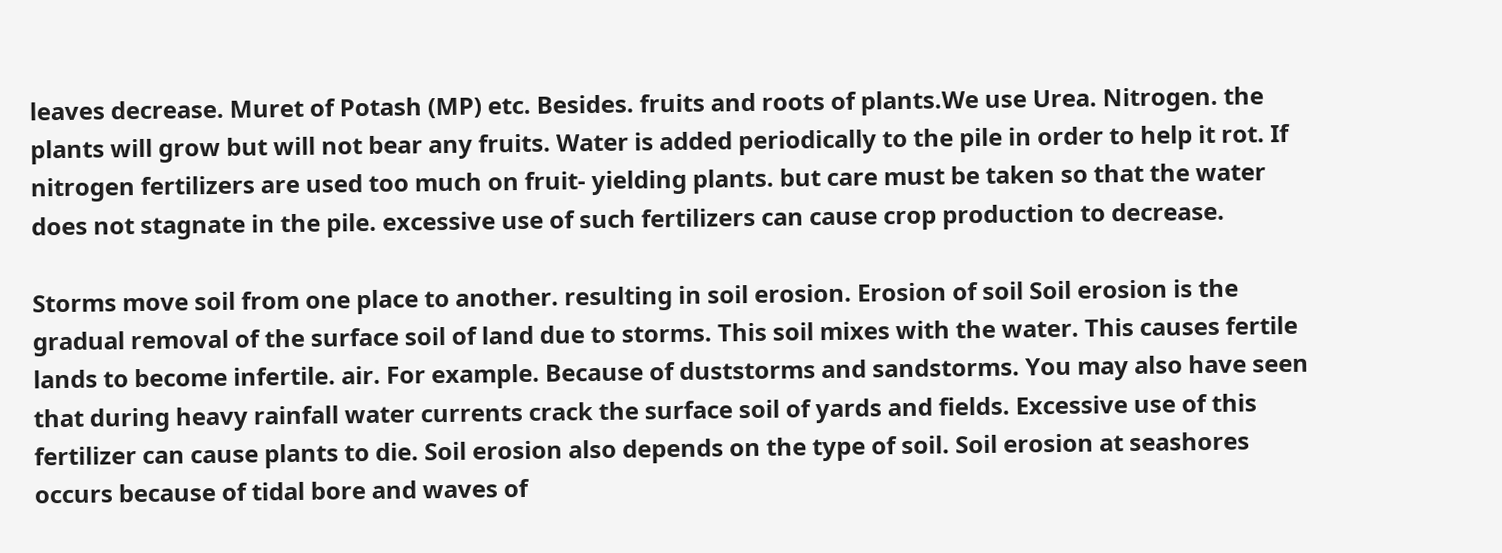leaves decrease. Muret of Potash (MP) etc. Besides. fruits and roots of plants.We use Urea. Nitrogen. the plants will grow but will not bear any fruits. Water is added periodically to the pile in order to help it rot. If nitrogen fertilizers are used too much on fruit- yielding plants. but care must be taken so that the water does not stagnate in the pile. excessive use of such fertilizers can cause crop production to decrease.

Storms move soil from one place to another. resulting in soil erosion. Erosion of soil Soil erosion is the gradual removal of the surface soil of land due to storms. This soil mixes with the water. This causes fertile lands to become infertile. air. For example. Because of duststorms and sandstorms. You may also have seen that during heavy rainfall water currents crack the surface soil of yards and fields. Excessive use of this fertilizer can cause plants to die. Soil erosion also depends on the type of soil. Soil erosion at seashores occurs because of tidal bore and waves of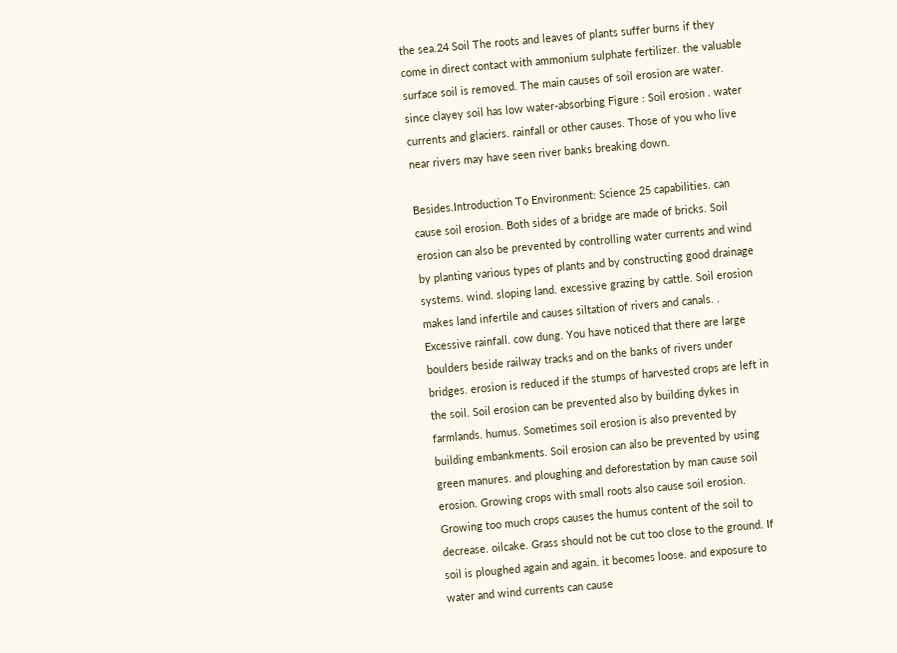the sea.24 Soil The roots and leaves of plants suffer burns if they come in direct contact with ammonium sulphate fertilizer. the valuable surface soil is removed. The main causes of soil erosion are water. since clayey soil has low water-absorbing Figure : Soil erosion . water currents and glaciers. rainfall or other causes. Those of you who live near rivers may have seen river banks breaking down.

Besides.Introduction To Environment: Science 25 capabilities. can cause soil erosion. Both sides of a bridge are made of bricks. Soil erosion can also be prevented by controlling water currents and wind by planting various types of plants and by constructing good drainage systems. wind. sloping land. excessive grazing by cattle. Soil erosion makes land infertile and causes siltation of rivers and canals. . Excessive rainfall. cow dung. You have noticed that there are large boulders beside railway tracks and on the banks of rivers under bridges. erosion is reduced if the stumps of harvested crops are left in the soil. Soil erosion can be prevented also by building dykes in farmlands. humus. Sometimes soil erosion is also prevented by building embankments. Soil erosion can also be prevented by using green manures. and ploughing and deforestation by man cause soil erosion. Growing crops with small roots also cause soil erosion. Growing too much crops causes the humus content of the soil to decrease. oilcake. Grass should not be cut too close to the ground. If soil is ploughed again and again. it becomes loose. and exposure to water and wind currents can cause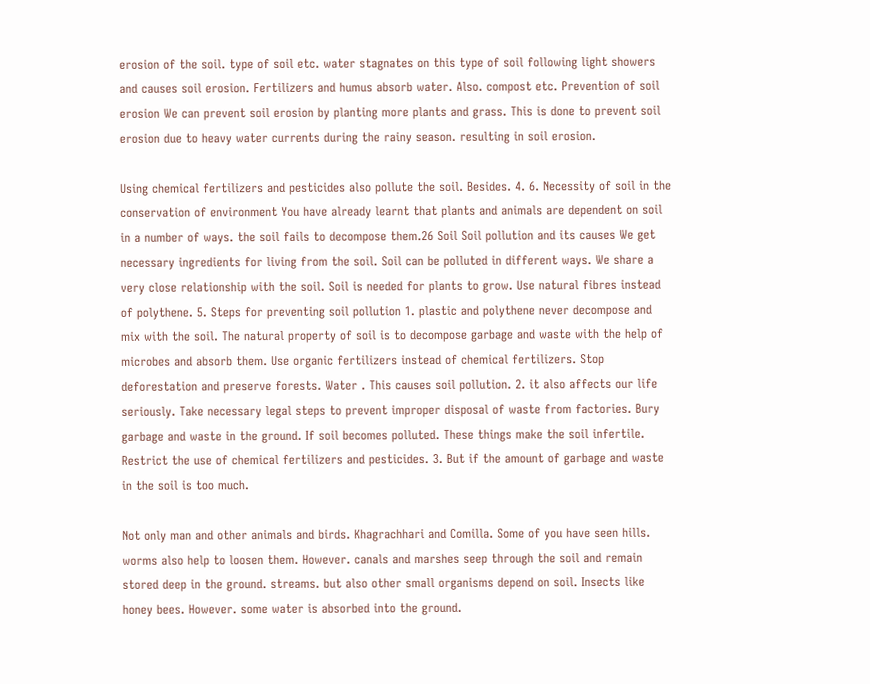erosion of the soil. type of soil etc. water stagnates on this type of soil following light showers and causes soil erosion. Fertilizers and humus absorb water. Also. compost etc. Prevention of soil erosion We can prevent soil erosion by planting more plants and grass. This is done to prevent soil erosion due to heavy water currents during the rainy season. resulting in soil erosion.

Using chemical fertilizers and pesticides also pollute the soil. Besides. 4. 6. Necessity of soil in the conservation of environment You have already learnt that plants and animals are dependent on soil in a number of ways. the soil fails to decompose them.26 Soil Soil pollution and its causes We get necessary ingredients for living from the soil. Soil can be polluted in different ways. We share a very close relationship with the soil. Soil is needed for plants to grow. Use natural fibres instead of polythene. 5. Steps for preventing soil pollution 1. plastic and polythene never decompose and mix with the soil. The natural property of soil is to decompose garbage and waste with the help of microbes and absorb them. Use organic fertilizers instead of chemical fertilizers. Stop deforestation and preserve forests. Water . This causes soil pollution. 2. it also affects our life seriously. Take necessary legal steps to prevent improper disposal of waste from factories. Bury garbage and waste in the ground. If soil becomes polluted. These things make the soil infertile. Restrict the use of chemical fertilizers and pesticides. 3. But if the amount of garbage and waste in the soil is too much.

Not only man and other animals and birds. Khagrachhari and Comilla. Some of you have seen hills. worms also help to loosen them. However. canals and marshes seep through the soil and remain stored deep in the ground. streams. but also other small organisms depend on soil. Insects like honey bees. However. some water is absorbed into the ground.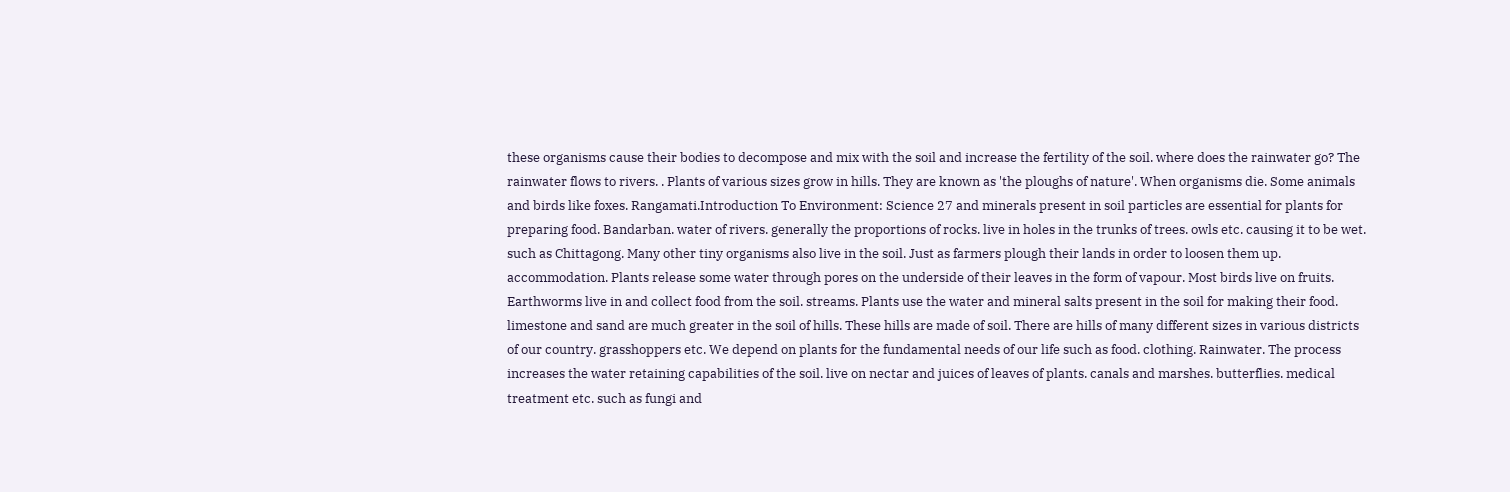these organisms cause their bodies to decompose and mix with the soil and increase the fertility of the soil. where does the rainwater go? The rainwater flows to rivers. . Plants of various sizes grow in hills. They are known as 'the ploughs of nature'. When organisms die. Some animals and birds like foxes. Rangamati.Introduction To Environment: Science 27 and minerals present in soil particles are essential for plants for preparing food. Bandarban. water of rivers. generally the proportions of rocks. live in holes in the trunks of trees. owls etc. causing it to be wet. such as Chittagong. Many other tiny organisms also live in the soil. Just as farmers plough their lands in order to loosen them up. accommodation. Plants release some water through pores on the underside of their leaves in the form of vapour. Most birds live on fruits. Earthworms live in and collect food from the soil. streams. Plants use the water and mineral salts present in the soil for making their food. limestone and sand are much greater in the soil of hills. These hills are made of soil. There are hills of many different sizes in various districts of our country. grasshoppers etc. We depend on plants for the fundamental needs of our life such as food. clothing. Rainwater. The process increases the water retaining capabilities of the soil. live on nectar and juices of leaves of plants. canals and marshes. butterflies. medical treatment etc. such as fungi and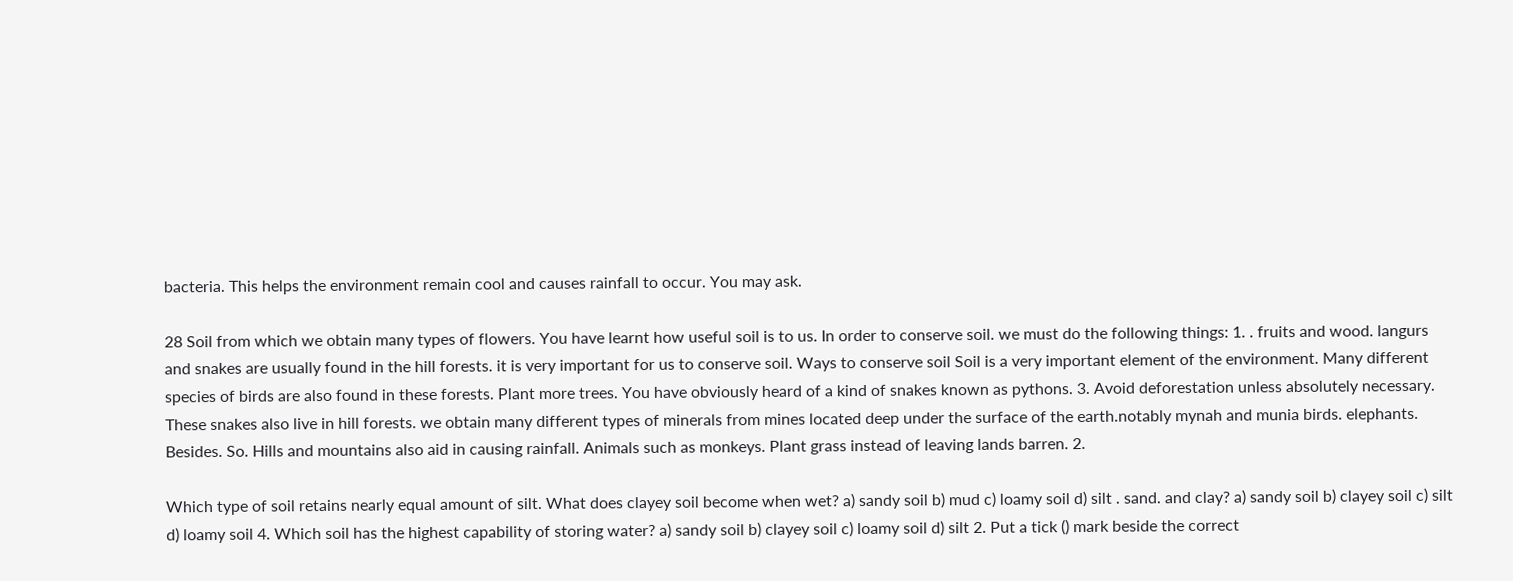bacteria. This helps the environment remain cool and causes rainfall to occur. You may ask.

28 Soil from which we obtain many types of flowers. You have learnt how useful soil is to us. In order to conserve soil. we must do the following things: 1. . fruits and wood. langurs and snakes are usually found in the hill forests. it is very important for us to conserve soil. Ways to conserve soil Soil is a very important element of the environment. Many different species of birds are also found in these forests. Plant more trees. You have obviously heard of a kind of snakes known as pythons. 3. Avoid deforestation unless absolutely necessary. These snakes also live in hill forests. we obtain many different types of minerals from mines located deep under the surface of the earth.notably mynah and munia birds. elephants. Besides. So. Hills and mountains also aid in causing rainfall. Animals such as monkeys. Plant grass instead of leaving lands barren. 2.

Which type of soil retains nearly equal amount of silt. What does clayey soil become when wet? a) sandy soil b) mud c) loamy soil d) silt . sand. and clay? a) sandy soil b) clayey soil c) silt d) loamy soil 4. Which soil has the highest capability of storing water? a) sandy soil b) clayey soil c) loamy soil d) silt 2. Put a tick () mark beside the correct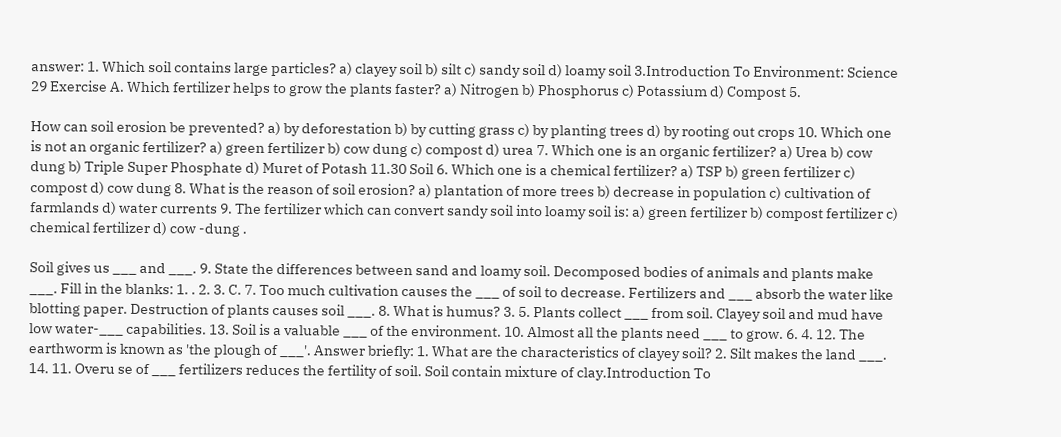answer: 1. Which soil contains large particles? a) clayey soil b) silt c) sandy soil d) loamy soil 3.Introduction To Environment: Science 29 Exercise A. Which fertilizer helps to grow the plants faster? a) Nitrogen b) Phosphorus c) Potassium d) Compost 5.

How can soil erosion be prevented? a) by deforestation b) by cutting grass c) by planting trees d) by rooting out crops 10. Which one is not an organic fertilizer? a) green fertilizer b) cow dung c) compost d) urea 7. Which one is an organic fertilizer? a) Urea b) cow dung b) Triple Super Phosphate d) Muret of Potash 11.30 Soil 6. Which one is a chemical fertilizer? a) TSP b) green fertilizer c) compost d) cow dung 8. What is the reason of soil erosion? a) plantation of more trees b) decrease in population c) cultivation of farmlands d) water currents 9. The fertilizer which can convert sandy soil into loamy soil is: a) green fertilizer b) compost fertilizer c) chemical fertilizer d) cow -dung .

Soil gives us ___ and ___. 9. State the differences between sand and loamy soil. Decomposed bodies of animals and plants make ___. Fill in the blanks: 1. . 2. 3. C. 7. Too much cultivation causes the ___ of soil to decrease. Fertilizers and ___ absorb the water like blotting paper. Destruction of plants causes soil ___. 8. What is humus? 3. 5. Plants collect ___ from soil. Clayey soil and mud have low water-___ capabilities. 13. Soil is a valuable ___ of the environment. 10. Almost all the plants need ___ to grow. 6. 4. 12. The earthworm is known as 'the plough of ___'. Answer briefly: 1. What are the characteristics of clayey soil? 2. Silt makes the land ___. 14. 11. Overu se of ___ fertilizers reduces the fertility of soil. Soil contain mixture of clay.Introduction To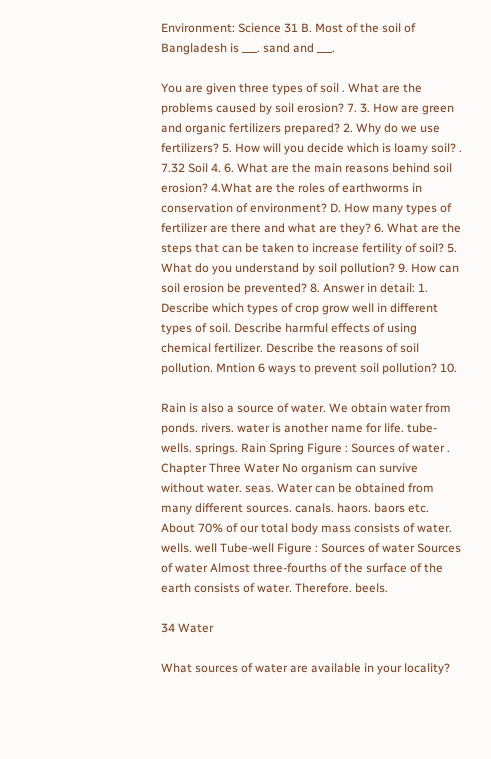Environment: Science 31 B. Most of the soil of Bangladesh is ___. sand and ___.

You are given three types of soil . What are the problems caused by soil erosion? 7. 3. How are green and organic fertilizers prepared? 2. Why do we use fertilizers? 5. How will you decide which is loamy soil? . 7.32 Soil 4. 6. What are the main reasons behind soil erosion? 4.What are the roles of earthworms in conservation of environment? D. How many types of fertilizer are there and what are they? 6. What are the steps that can be taken to increase fertility of soil? 5. What do you understand by soil pollution? 9. How can soil erosion be prevented? 8. Answer in detail: 1. Describe which types of crop grow well in different types of soil. Describe harmful effects of using chemical fertilizer. Describe the reasons of soil pollution. Mntion 6 ways to prevent soil pollution? 10.

Rain is also a source of water. We obtain water from ponds. rivers. water is another name for life. tube-wells. springs. Rain Spring Figure : Sources of water . Chapter Three Water No organism can survive without water. seas. Water can be obtained from many different sources. canals. haors. baors etc. About 70% of our total body mass consists of water. wells. well Tube-well Figure : Sources of water Sources of water Almost three-fourths of the surface of the earth consists of water. Therefore. beels.

34 Water

What sources of water are available in your locality?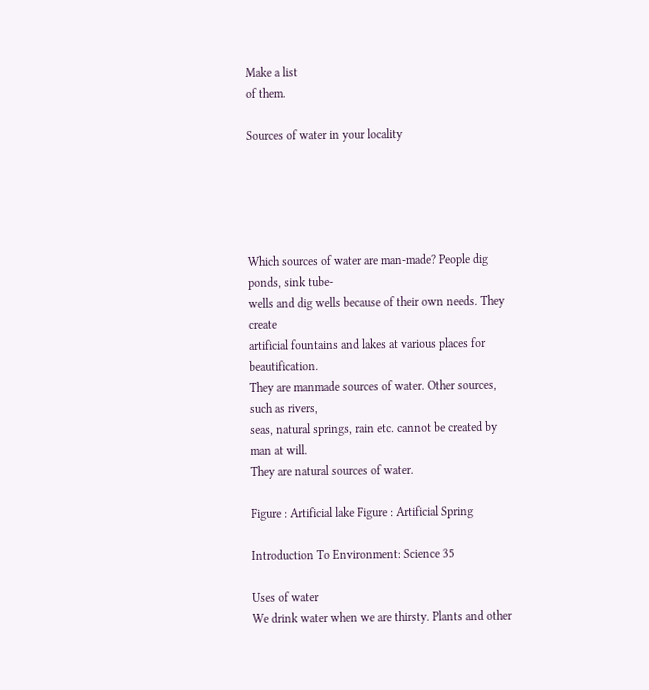Make a list
of them.

Sources of water in your locality





Which sources of water are man-made? People dig ponds, sink tube-
wells and dig wells because of their own needs. They create
artificial fountains and lakes at various places for beautification.
They are manmade sources of water. Other sources, such as rivers,
seas, natural springs, rain etc. cannot be created by man at will.
They are natural sources of water.

Figure : Artificial lake Figure : Artificial Spring

Introduction To Environment: Science 35

Uses of water
We drink water when we are thirsty. Plants and other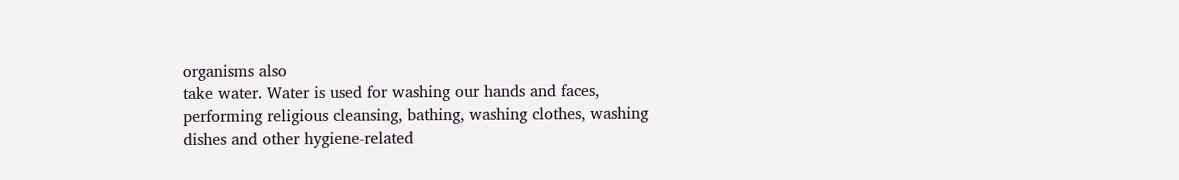organisms also
take water. Water is used for washing our hands and faces,
performing religious cleansing, bathing, washing clothes, washing
dishes and other hygiene-related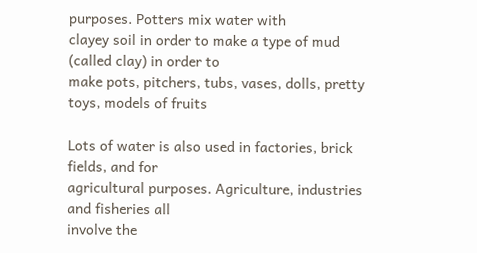purposes. Potters mix water with
clayey soil in order to make a type of mud (called clay) in order to
make pots, pitchers, tubs, vases, dolls, pretty toys, models of fruits

Lots of water is also used in factories, brick fields, and for
agricultural purposes. Agriculture, industries and fisheries all
involve the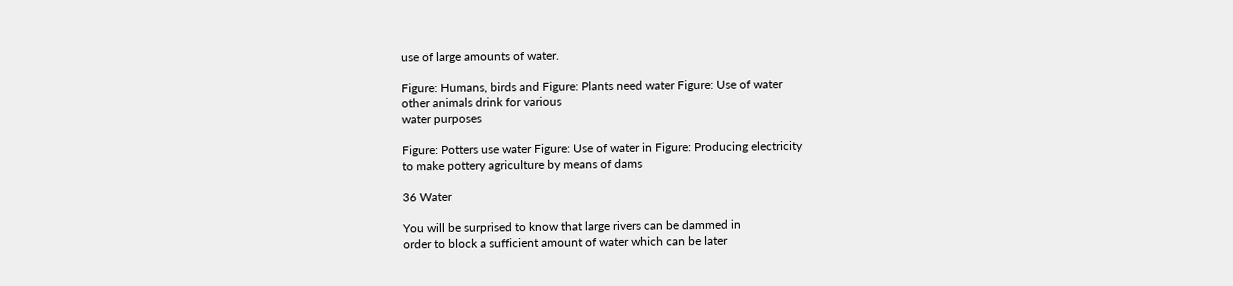use of large amounts of water.

Figure: Humans, birds and Figure: Plants need water Figure: Use of water
other animals drink for various
water purposes

Figure: Potters use water Figure: Use of water in Figure: Producing electricity
to make pottery agriculture by means of dams

36 Water

You will be surprised to know that large rivers can be dammed in
order to block a sufficient amount of water which can be later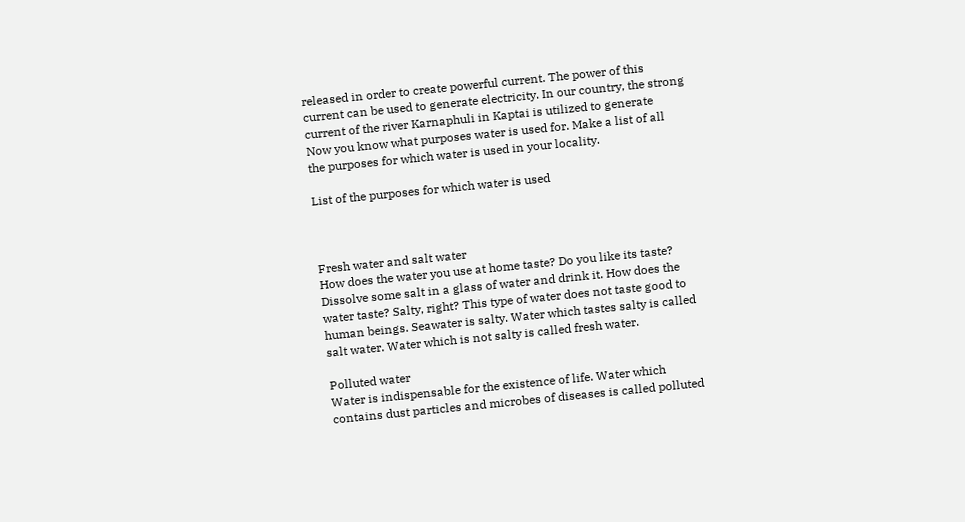released in order to create powerful current. The power of this
current can be used to generate electricity. In our country, the strong
current of the river Karnaphuli in Kaptai is utilized to generate
Now you know what purposes water is used for. Make a list of all
the purposes for which water is used in your locality.

List of the purposes for which water is used



Fresh water and salt water
How does the water you use at home taste? Do you like its taste?
Dissolve some salt in a glass of water and drink it. How does the
water taste? Salty, right? This type of water does not taste good to
human beings. Seawater is salty. Water which tastes salty is called
salt water. Water which is not salty is called fresh water.

Polluted water
Water is indispensable for the existence of life. Water which
contains dust particles and microbes of diseases is called polluted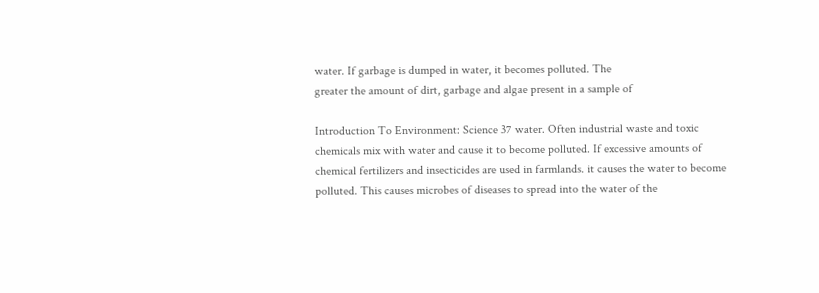water. If garbage is dumped in water, it becomes polluted. The
greater the amount of dirt, garbage and algae present in a sample of

Introduction To Environment: Science 37 water. Often industrial waste and toxic chemicals mix with water and cause it to become polluted. If excessive amounts of chemical fertilizers and insecticides are used in farmlands. it causes the water to become polluted. This causes microbes of diseases to spread into the water of the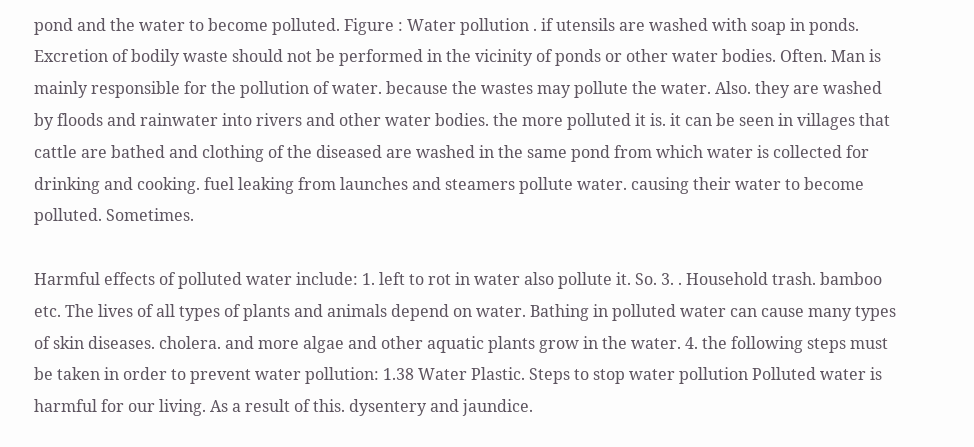pond and the water to become polluted. Figure : Water pollution . if utensils are washed with soap in ponds. Excretion of bodily waste should not be performed in the vicinity of ponds or other water bodies. Often. Man is mainly responsible for the pollution of water. because the wastes may pollute the water. Also. they are washed by floods and rainwater into rivers and other water bodies. the more polluted it is. it can be seen in villages that cattle are bathed and clothing of the diseased are washed in the same pond from which water is collected for drinking and cooking. fuel leaking from launches and steamers pollute water. causing their water to become polluted. Sometimes.

Harmful effects of polluted water include: 1. left to rot in water also pollute it. So. 3. . Household trash. bamboo etc. The lives of all types of plants and animals depend on water. Bathing in polluted water can cause many types of skin diseases. cholera. and more algae and other aquatic plants grow in the water. 4. the following steps must be taken in order to prevent water pollution: 1.38 Water Plastic. Steps to stop water pollution Polluted water is harmful for our living. As a result of this. dysentery and jaundice.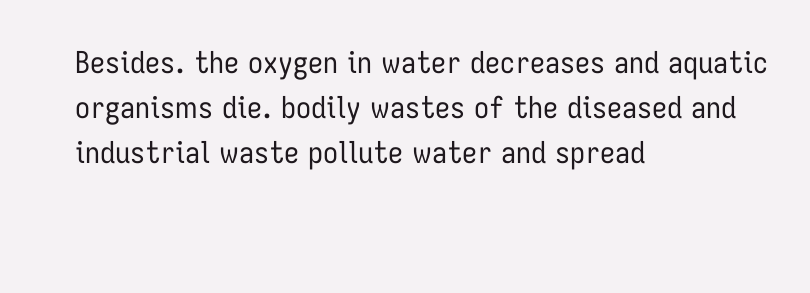Besides. the oxygen in water decreases and aquatic organisms die. bodily wastes of the diseased and industrial waste pollute water and spread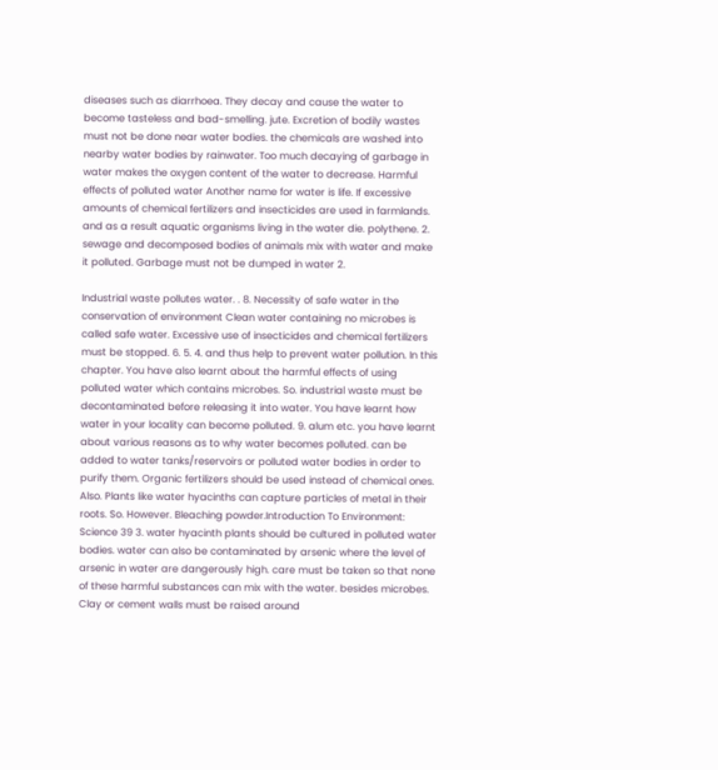diseases such as diarrhoea. They decay and cause the water to become tasteless and bad-smelling. jute. Excretion of bodily wastes must not be done near water bodies. the chemicals are washed into nearby water bodies by rainwater. Too much decaying of garbage in water makes the oxygen content of the water to decrease. Harmful effects of polluted water Another name for water is life. If excessive amounts of chemical fertilizers and insecticides are used in farmlands. and as a result aquatic organisms living in the water die. polythene. 2. sewage and decomposed bodies of animals mix with water and make it polluted. Garbage must not be dumped in water 2.

Industrial waste pollutes water. . 8. Necessity of safe water in the conservation of environment Clean water containing no microbes is called safe water. Excessive use of insecticides and chemical fertilizers must be stopped. 6. 5. 4. and thus help to prevent water pollution. In this chapter. You have also learnt about the harmful effects of using polluted water which contains microbes. So. industrial waste must be decontaminated before releasing it into water. You have learnt how water in your locality can become polluted. 9. alum etc. you have learnt about various reasons as to why water becomes polluted. can be added to water tanks/reservoirs or polluted water bodies in order to purify them. Organic fertilizers should be used instead of chemical ones. Also. Plants like water hyacinths can capture particles of metal in their roots. So. However. Bleaching powder.Introduction To Environment: Science 39 3. water hyacinth plants should be cultured in polluted water bodies. water can also be contaminated by arsenic where the level of arsenic in water are dangerously high. care must be taken so that none of these harmful substances can mix with the water. besides microbes. Clay or cement walls must be raised around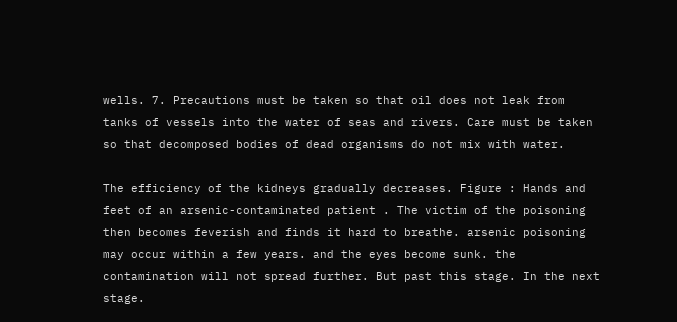wells. 7. Precautions must be taken so that oil does not leak from tanks of vessels into the water of seas and rivers. Care must be taken so that decomposed bodies of dead organisms do not mix with water.

The efficiency of the kidneys gradually decreases. Figure : Hands and feet of an arsenic-contaminated patient . The victim of the poisoning then becomes feverish and finds it hard to breathe. arsenic poisoning may occur within a few years. and the eyes become sunk. the contamination will not spread further. But past this stage. In the next stage.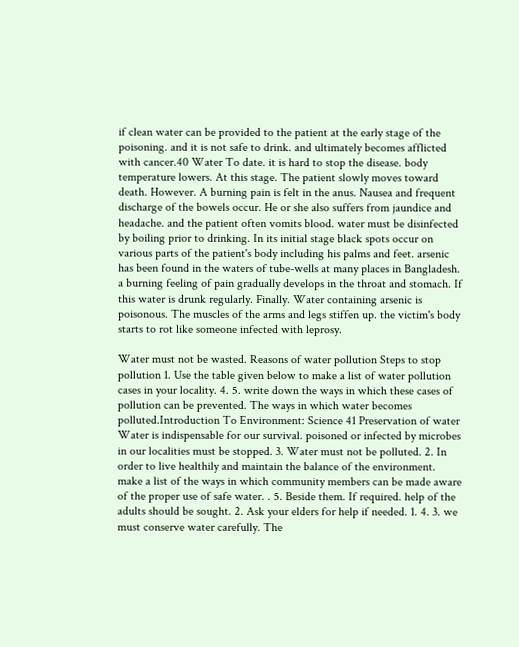if clean water can be provided to the patient at the early stage of the poisoning. and it is not safe to drink. and ultimately becomes afflicted with cancer.40 Water To date. it is hard to stop the disease. body temperature lowers. At this stage. The patient slowly moves toward death. However. A burning pain is felt in the anus. Nausea and frequent discharge of the bowels occur. He or she also suffers from jaundice and headache. and the patient often vomits blood. water must be disinfected by boiling prior to drinking. In its initial stage black spots occur on various parts of the patient's body including his palms and feet. arsenic has been found in the waters of tube-wells at many places in Bangladesh. a burning feeling of pain gradually develops in the throat and stomach. If this water is drunk regularly. Finally. Water containing arsenic is poisonous. The muscles of the arms and legs stiffen up. the victim's body starts to rot like someone infected with leprosy.

Water must not be wasted. Reasons of water pollution Steps to stop pollution 1. Use the table given below to make a list of water pollution cases in your locality. 4. 5. write down the ways in which these cases of pollution can be prevented. The ways in which water becomes polluted.Introduction To Environment: Science 41 Preservation of water Water is indispensable for our survival. poisoned or infected by microbes in our localities must be stopped. 3. Water must not be polluted. 2. In order to live healthily and maintain the balance of the environment. make a list of the ways in which community members can be made aware of the proper use of safe water. . 5. Beside them. If required. help of the adults should be sought. 2. Ask your elders for help if needed. 1. 4. 3. we must conserve water carefully. The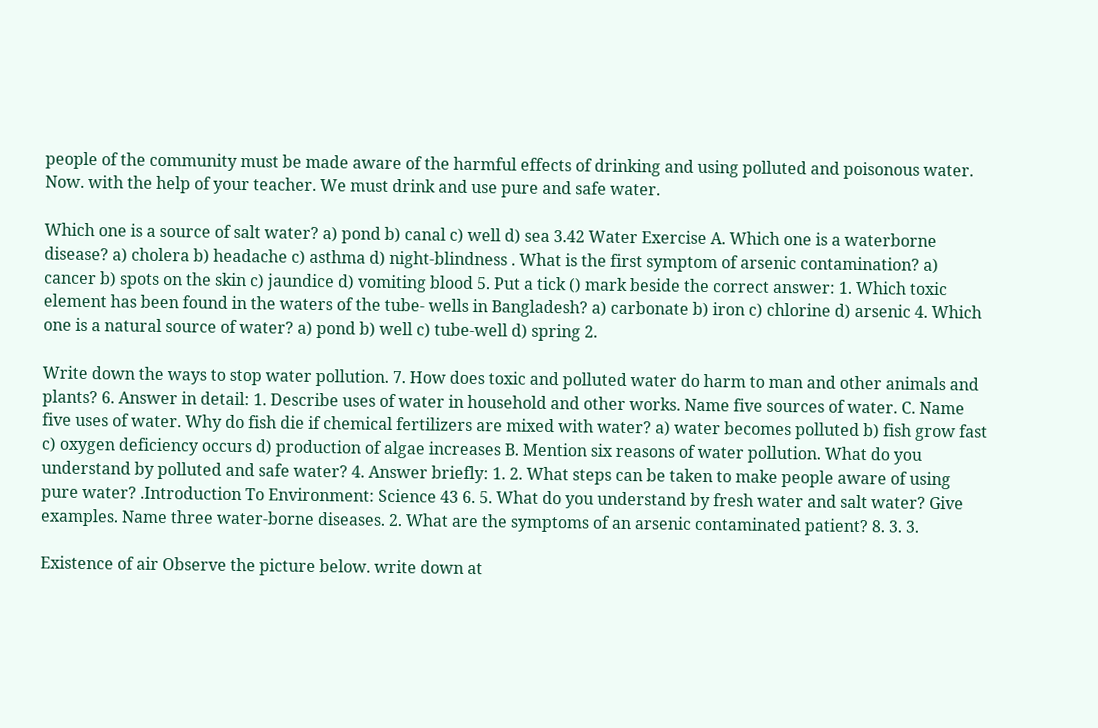people of the community must be made aware of the harmful effects of drinking and using polluted and poisonous water. Now. with the help of your teacher. We must drink and use pure and safe water.

Which one is a source of salt water? a) pond b) canal c) well d) sea 3.42 Water Exercise A. Which one is a waterborne disease? a) cholera b) headache c) asthma d) night-blindness . What is the first symptom of arsenic contamination? a) cancer b) spots on the skin c) jaundice d) vomiting blood 5. Put a tick () mark beside the correct answer: 1. Which toxic element has been found in the waters of the tube- wells in Bangladesh? a) carbonate b) iron c) chlorine d) arsenic 4. Which one is a natural source of water? a) pond b) well c) tube-well d) spring 2.

Write down the ways to stop water pollution. 7. How does toxic and polluted water do harm to man and other animals and plants? 6. Answer in detail: 1. Describe uses of water in household and other works. Name five sources of water. C. Name five uses of water. Why do fish die if chemical fertilizers are mixed with water? a) water becomes polluted b) fish grow fast c) oxygen deficiency occurs d) production of algae increases B. Mention six reasons of water pollution. What do you understand by polluted and safe water? 4. Answer briefly: 1. 2. What steps can be taken to make people aware of using pure water? .Introduction To Environment: Science 43 6. 5. What do you understand by fresh water and salt water? Give examples. Name three water-borne diseases. 2. What are the symptoms of an arsenic contaminated patient? 8. 3. 3.

Existence of air Observe the picture below. write down at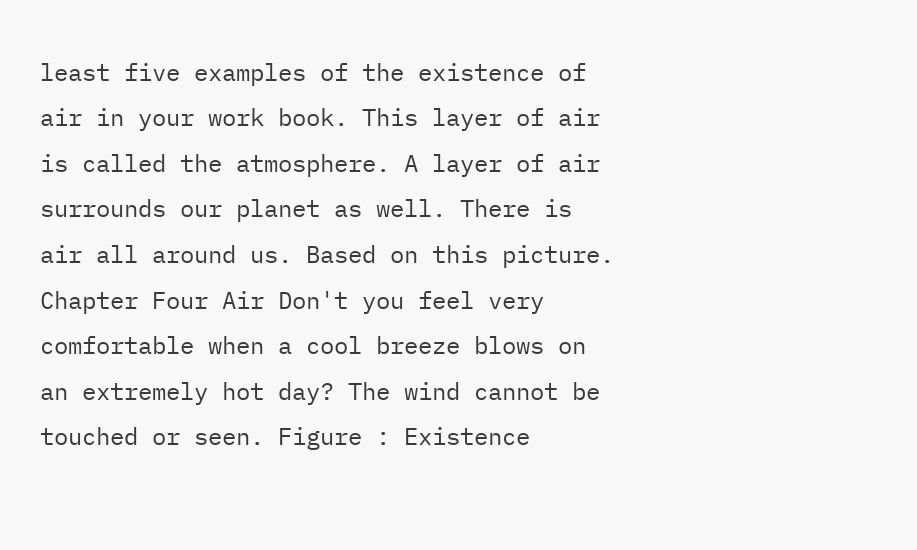least five examples of the existence of air in your work book. This layer of air is called the atmosphere. A layer of air surrounds our planet as well. There is air all around us. Based on this picture. Chapter Four Air Don't you feel very comfortable when a cool breeze blows on an extremely hot day? The wind cannot be touched or seen. Figure : Existence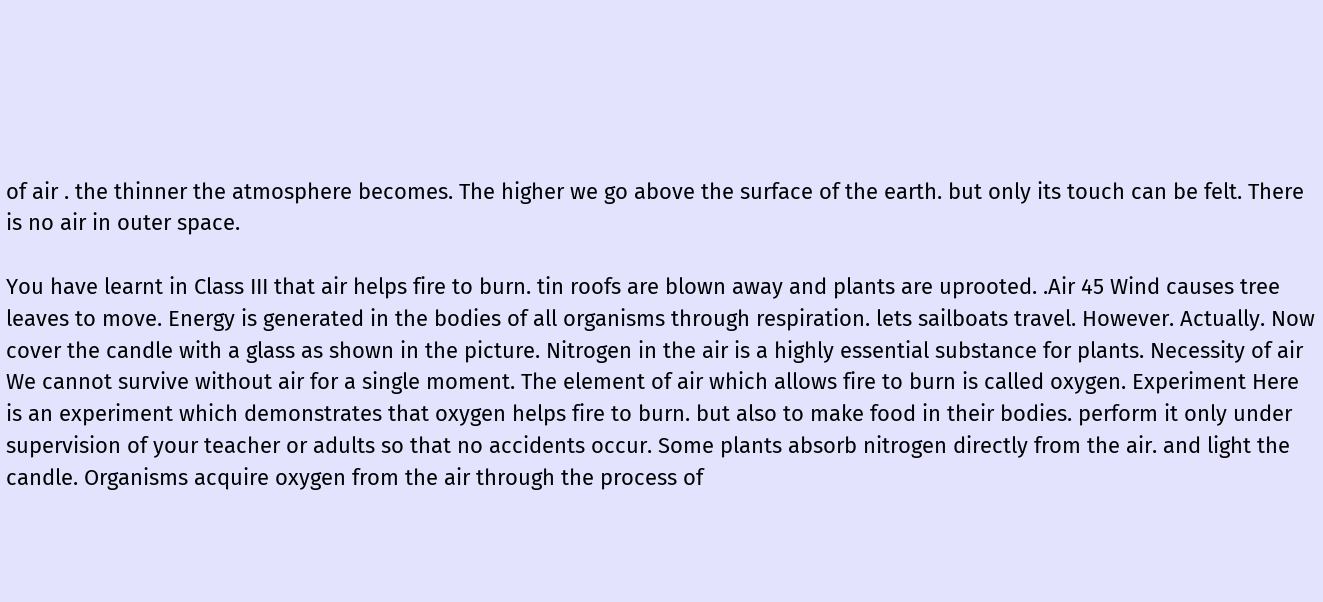of air . the thinner the atmosphere becomes. The higher we go above the surface of the earth. but only its touch can be felt. There is no air in outer space.

You have learnt in Class III that air helps fire to burn. tin roofs are blown away and plants are uprooted. .Air 45 Wind causes tree leaves to move. Energy is generated in the bodies of all organisms through respiration. lets sailboats travel. However. Actually. Now cover the candle with a glass as shown in the picture. Nitrogen in the air is a highly essential substance for plants. Necessity of air We cannot survive without air for a single moment. The element of air which allows fire to burn is called oxygen. Experiment Here is an experiment which demonstrates that oxygen helps fire to burn. but also to make food in their bodies. perform it only under supervision of your teacher or adults so that no accidents occur. Some plants absorb nitrogen directly from the air. and light the candle. Organisms acquire oxygen from the air through the process of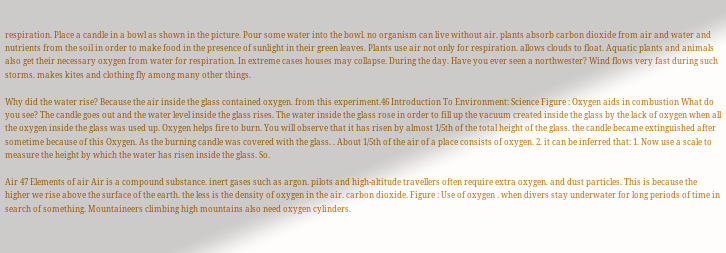respiration. Place a candle in a bowl as shown in the picture. Pour some water into the bowl. no organism can live without air. plants absorb carbon dioxide from air and water and nutrients from the soil in order to make food in the presence of sunlight in their green leaves. Plants use air not only for respiration. allows clouds to float. Aquatic plants and animals also get their necessary oxygen from water for respiration. In extreme cases houses may collapse. During the day. Have you ever seen a northwester? Wind flows very fast during such storms. makes kites and clothing fly among many other things.

Why did the water rise? Because the air inside the glass contained oxygen. from this experiment.46 Introduction To Environment: Science Figure : Oxygen aids in combustion What do you see? The candle goes out and the water level inside the glass rises. The water inside the glass rose in order to fill up the vacuum created inside the glass by the lack of oxygen when all the oxygen inside the glass was used up. Oxygen helps fire to burn. You will observe that it has risen by almost 1/5th of the total height of the glass. the candle became extinguished after sometime because of this Oxygen. As the burning candle was covered with the glass. . About 1/5th of the air of a place consists of oxygen. 2. it can be inferred that: 1. Now use a scale to measure the height by which the water has risen inside the glass. So.

Air 47 Elements of air Air is a compound substance. inert gases such as argon. pilots and high-altitude travellers often require extra oxygen. and dust particles. This is because the higher we rise above the surface of the earth. the less is the density of oxygen in the air. carbon dioxide. Figure : Use of oxygen . when divers stay underwater for long periods of time in search of something. Mountaineers climbing high mountains also need oxygen cylinders.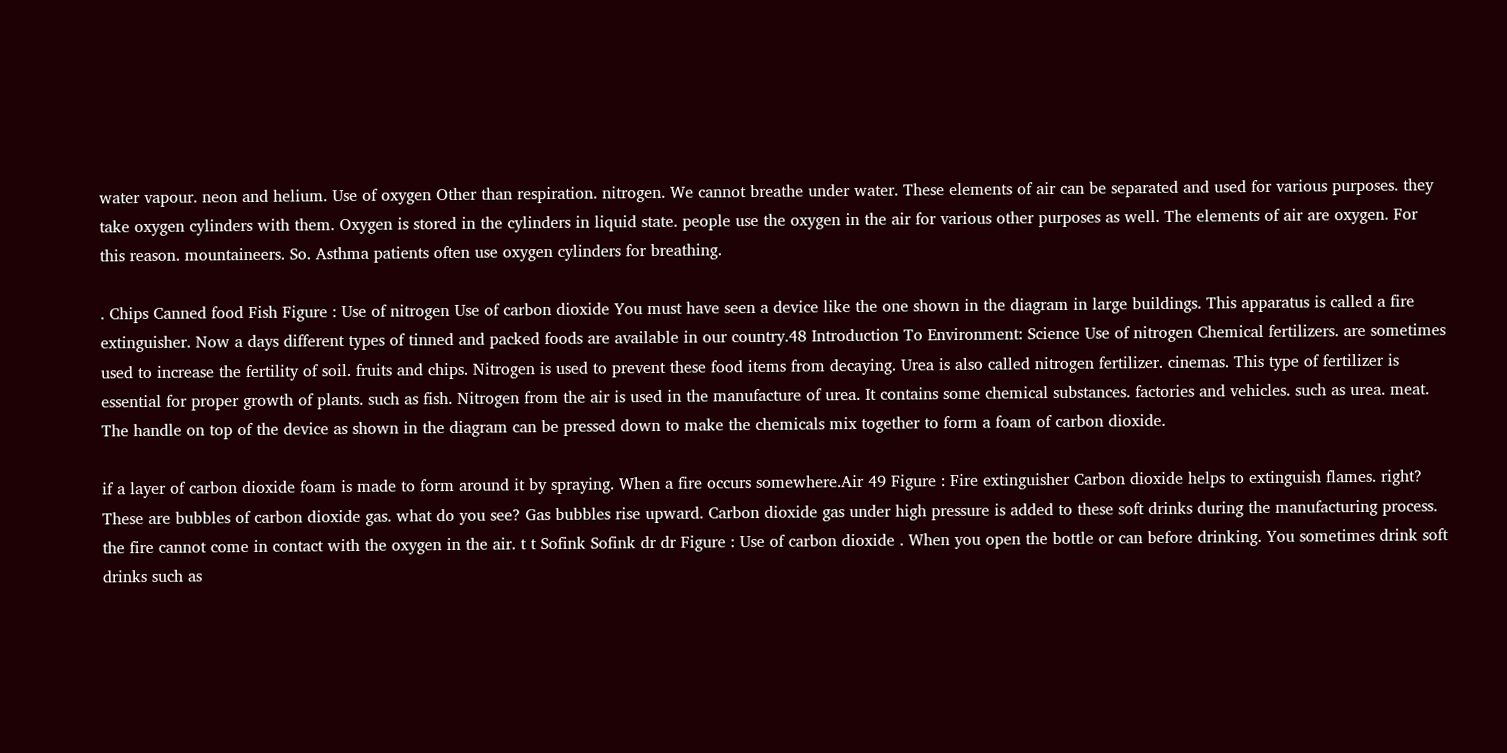water vapour. neon and helium. Use of oxygen Other than respiration. nitrogen. We cannot breathe under water. These elements of air can be separated and used for various purposes. they take oxygen cylinders with them. Oxygen is stored in the cylinders in liquid state. people use the oxygen in the air for various other purposes as well. The elements of air are oxygen. For this reason. mountaineers. So. Asthma patients often use oxygen cylinders for breathing.

. Chips Canned food Fish Figure : Use of nitrogen Use of carbon dioxide You must have seen a device like the one shown in the diagram in large buildings. This apparatus is called a fire extinguisher. Now a days different types of tinned and packed foods are available in our country.48 Introduction To Environment: Science Use of nitrogen Chemical fertilizers. are sometimes used to increase the fertility of soil. fruits and chips. Nitrogen is used to prevent these food items from decaying. Urea is also called nitrogen fertilizer. cinemas. This type of fertilizer is essential for proper growth of plants. such as fish. Nitrogen from the air is used in the manufacture of urea. It contains some chemical substances. factories and vehicles. such as urea. meat. The handle on top of the device as shown in the diagram can be pressed down to make the chemicals mix together to form a foam of carbon dioxide.

if a layer of carbon dioxide foam is made to form around it by spraying. When a fire occurs somewhere.Air 49 Figure : Fire extinguisher Carbon dioxide helps to extinguish flames. right? These are bubbles of carbon dioxide gas. what do you see? Gas bubbles rise upward. Carbon dioxide gas under high pressure is added to these soft drinks during the manufacturing process. the fire cannot come in contact with the oxygen in the air. t t Sofink Sofink dr dr Figure : Use of carbon dioxide . When you open the bottle or can before drinking. You sometimes drink soft drinks such as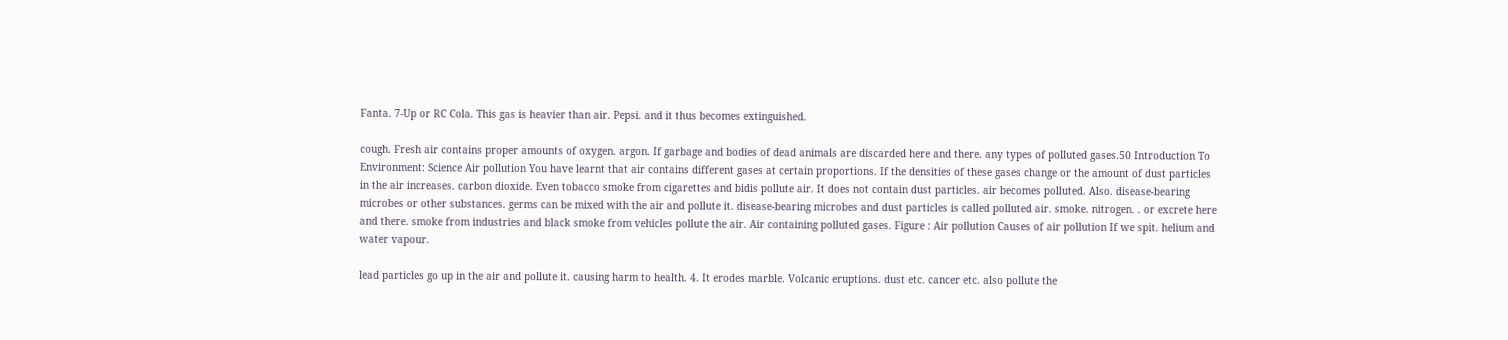Fanta. 7-Up or RC Cola. This gas is heavier than air. Pepsi. and it thus becomes extinguished.

cough. Fresh air contains proper amounts of oxygen. argon. If garbage and bodies of dead animals are discarded here and there. any types of polluted gases.50 Introduction To Environment: Science Air pollution You have learnt that air contains different gases at certain proportions. If the densities of these gases change or the amount of dust particles in the air increases. carbon dioxide. Even tobacco smoke from cigarettes and bidis pollute air. It does not contain dust particles. air becomes polluted. Also. disease-bearing microbes or other substances. germs can be mixed with the air and pollute it. disease-bearing microbes and dust particles is called polluted air. smoke. nitrogen. . or excrete here and there. smoke from industries and black smoke from vehicles pollute the air. Air containing polluted gases. Figure : Air pollution Causes of air pollution If we spit. helium and water vapour.

lead particles go up in the air and pollute it. causing harm to health. 4. It erodes marble. Volcanic eruptions. dust etc. cancer etc. also pollute the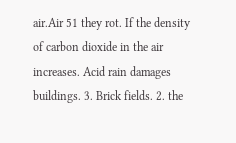air.Air 51 they rot. If the density of carbon dioxide in the air increases. Acid rain damages buildings. 3. Brick fields. 2. the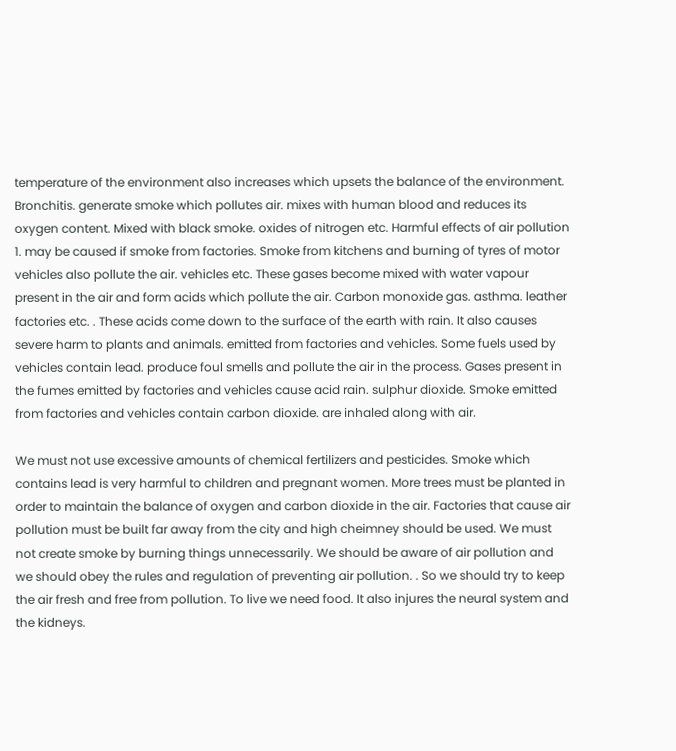temperature of the environment also increases which upsets the balance of the environment. Bronchitis. generate smoke which pollutes air. mixes with human blood and reduces its oxygen content. Mixed with black smoke. oxides of nitrogen etc. Harmful effects of air pollution 1. may be caused if smoke from factories. Smoke from kitchens and burning of tyres of motor vehicles also pollute the air. vehicles etc. These gases become mixed with water vapour present in the air and form acids which pollute the air. Carbon monoxide gas. asthma. leather factories etc. . These acids come down to the surface of the earth with rain. It also causes severe harm to plants and animals. emitted from factories and vehicles. Some fuels used by vehicles contain lead. produce foul smells and pollute the air in the process. Gases present in the fumes emitted by factories and vehicles cause acid rain. sulphur dioxide. Smoke emitted from factories and vehicles contain carbon dioxide. are inhaled along with air.

We must not use excessive amounts of chemical fertilizers and pesticides. Smoke which contains lead is very harmful to children and pregnant women. More trees must be planted in order to maintain the balance of oxygen and carbon dioxide in the air. Factories that cause air pollution must be built far away from the city and high cheimney should be used. We must not create smoke by burning things unnecessarily. We should be aware of air pollution and we should obey the rules and regulation of preventing air pollution. . So we should try to keep the air fresh and free from pollution. To live we need food. It also injures the neural system and the kidneys.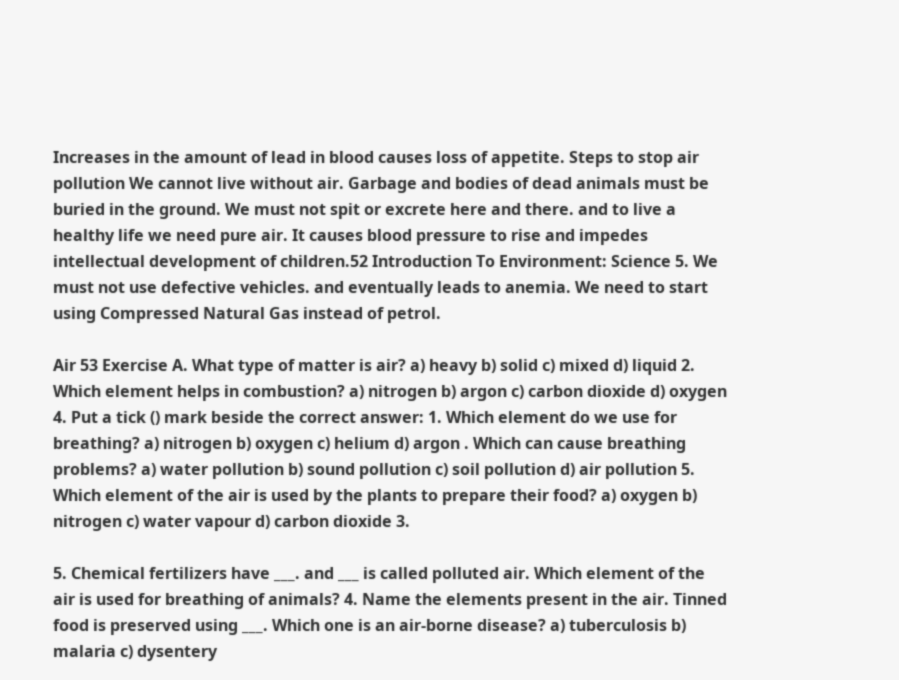Increases in the amount of lead in blood causes loss of appetite. Steps to stop air pollution We cannot live without air. Garbage and bodies of dead animals must be buried in the ground. We must not spit or excrete here and there. and to live a healthy life we need pure air. It causes blood pressure to rise and impedes intellectual development of children.52 Introduction To Environment: Science 5. We must not use defective vehicles. and eventually leads to anemia. We need to start using Compressed Natural Gas instead of petrol.

Air 53 Exercise A. What type of matter is air? a) heavy b) solid c) mixed d) liquid 2. Which element helps in combustion? a) nitrogen b) argon c) carbon dioxide d) oxygen 4. Put a tick () mark beside the correct answer: 1. Which element do we use for breathing? a) nitrogen b) oxygen c) helium d) argon . Which can cause breathing problems? a) water pollution b) sound pollution c) soil pollution d) air pollution 5. Which element of the air is used by the plants to prepare their food? a) oxygen b) nitrogen c) water vapour d) carbon dioxide 3.

5. Chemical fertilizers have ___. and ___ is called polluted air. Which element of the air is used for breathing of animals? 4. Name the elements present in the air. Tinned food is preserved using ___. Which one is an air-borne disease? a) tuberculosis b) malaria c) dysentery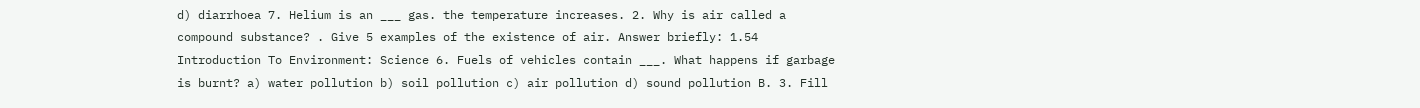d) diarrhoea 7. Helium is an ___ gas. the temperature increases. 2. Why is air called a compound substance? . Give 5 examples of the existence of air. Answer briefly: 1.54 Introduction To Environment: Science 6. Fuels of vehicles contain ___. What happens if garbage is burnt? a) water pollution b) soil pollution c) air pollution d) sound pollution B. 3. Fill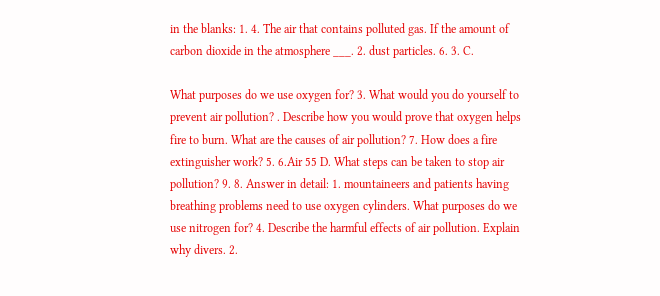in the blanks: 1. 4. The air that contains polluted gas. If the amount of carbon dioxide in the atmosphere ___. 2. dust particles. 6. 3. C.

What purposes do we use oxygen for? 3. What would you do yourself to prevent air pollution? . Describe how you would prove that oxygen helps fire to burn. What are the causes of air pollution? 7. How does a fire extinguisher work? 5. 6.Air 55 D. What steps can be taken to stop air pollution? 9. 8. Answer in detail: 1. mountaineers and patients having breathing problems need to use oxygen cylinders. What purposes do we use nitrogen for? 4. Describe the harmful effects of air pollution. Explain why divers. 2.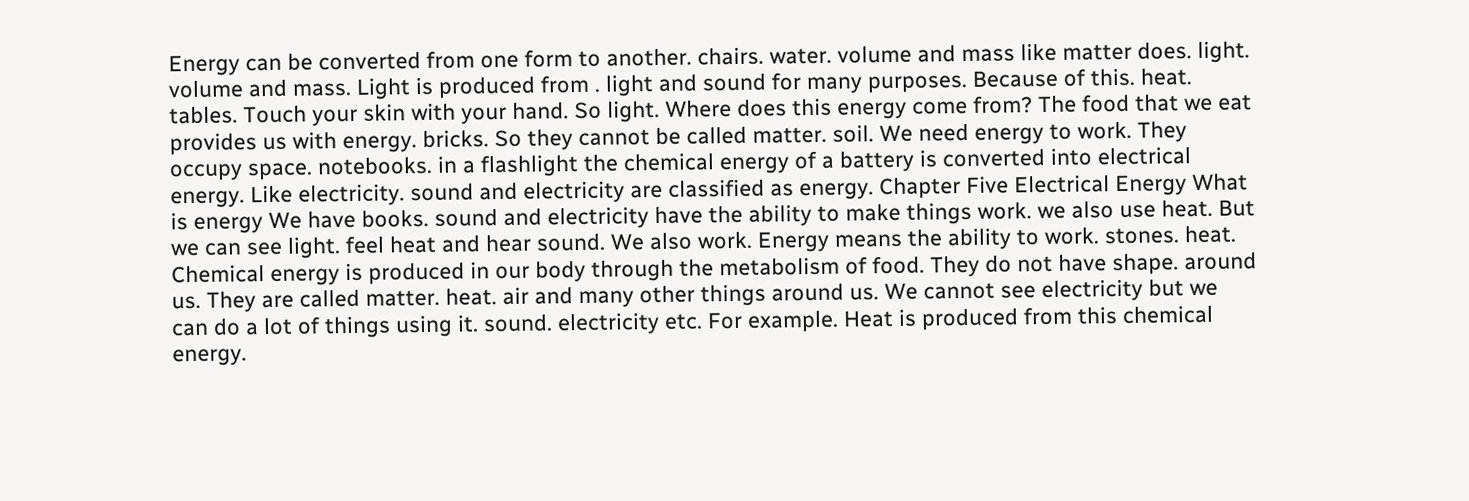Energy can be converted from one form to another. chairs. water. volume and mass like matter does. light. volume and mass. Light is produced from . light and sound for many purposes. Because of this. heat. tables. Touch your skin with your hand. So light. Where does this energy come from? The food that we eat provides us with energy. bricks. So they cannot be called matter. soil. We need energy to work. They occupy space. notebooks. in a flashlight the chemical energy of a battery is converted into electrical energy. Like electricity. sound and electricity are classified as energy. Chapter Five Electrical Energy What is energy We have books. sound and electricity have the ability to make things work. we also use heat. But we can see light. feel heat and hear sound. We also work. Energy means the ability to work. stones. heat. Chemical energy is produced in our body through the metabolism of food. They do not have shape. around us. They are called matter. heat. air and many other things around us. We cannot see electricity but we can do a lot of things using it. sound. electricity etc. For example. Heat is produced from this chemical energy.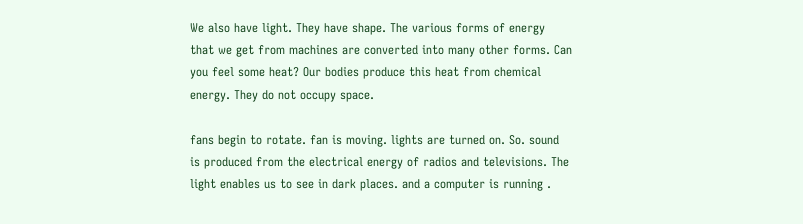We also have light. They have shape. The various forms of energy that we get from machines are converted into many other forms. Can you feel some heat? Our bodies produce this heat from chemical energy. They do not occupy space.

fans begin to rotate. fan is moving. lights are turned on. So. sound is produced from the electrical energy of radios and televisions. The light enables us to see in dark places. and a computer is running .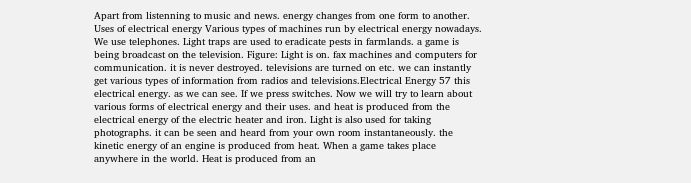Apart from listenning to music and news. energy changes from one form to another. Uses of electrical energy Various types of machines run by electrical energy nowadays. We use telephones. Light traps are used to eradicate pests in farmlands. a game is being broadcast on the television. Figure: Light is on. fax machines and computers for communication. it is never destroyed. televisions are turned on etc. we can instantly get various types of information from radios and televisions.Electrical Energy 57 this electrical energy. as we can see. If we press switches. Now we will try to learn about various forms of electrical energy and their uses. and heat is produced from the electrical energy of the electric heater and iron. Light is also used for taking photographs. it can be seen and heard from your own room instantaneously. the kinetic energy of an engine is produced from heat. When a game takes place anywhere in the world. Heat is produced from an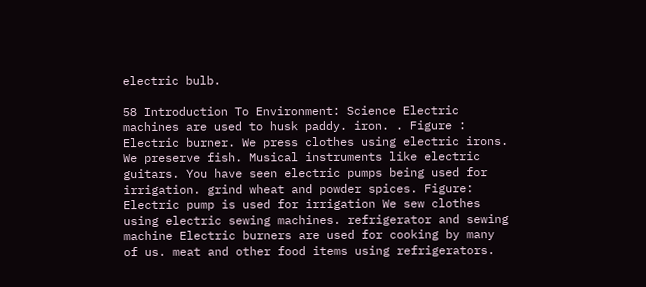electric bulb.

58 Introduction To Environment: Science Electric machines are used to husk paddy. iron. . Figure : Electric burner. We press clothes using electric irons. We preserve fish. Musical instruments like electric guitars. You have seen electric pumps being used for irrigation. grind wheat and powder spices. Figure: Electric pump is used for irrigation We sew clothes using electric sewing machines. refrigerator and sewing machine Electric burners are used for cooking by many of us. meat and other food items using refrigerators.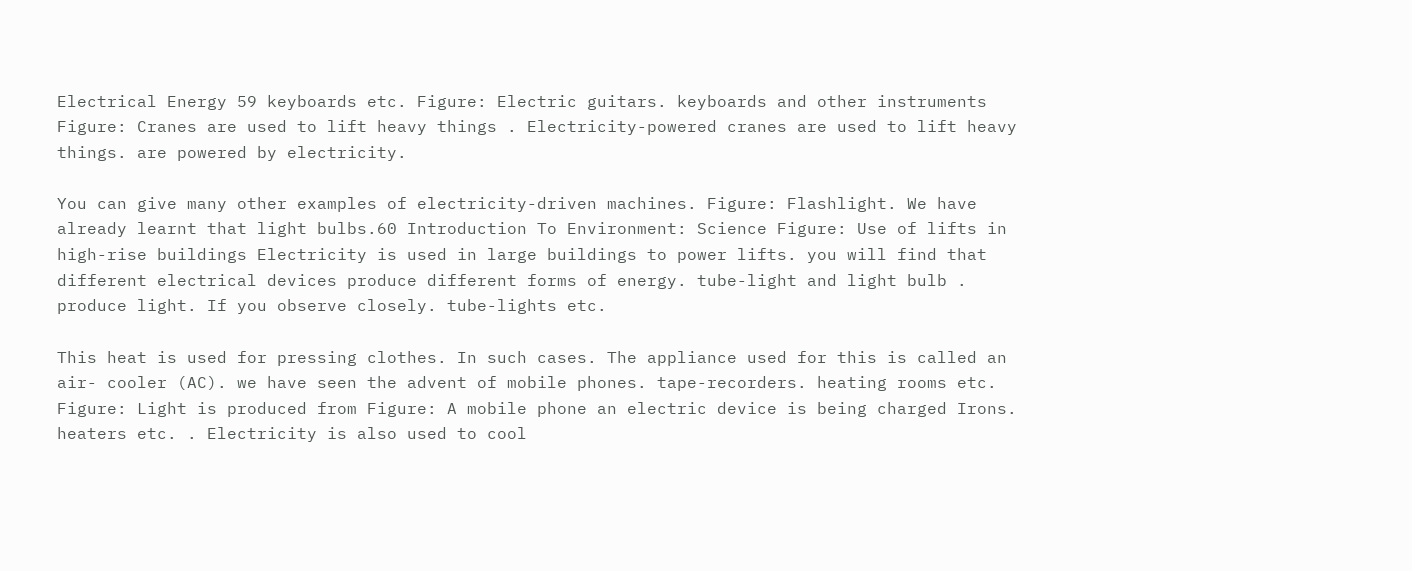Electrical Energy 59 keyboards etc. Figure: Electric guitars. keyboards and other instruments Figure: Cranes are used to lift heavy things . Electricity-powered cranes are used to lift heavy things. are powered by electricity.

You can give many other examples of electricity-driven machines. Figure: Flashlight. We have already learnt that light bulbs.60 Introduction To Environment: Science Figure: Use of lifts in high-rise buildings Electricity is used in large buildings to power lifts. you will find that different electrical devices produce different forms of energy. tube-light and light bulb . produce light. If you observe closely. tube-lights etc.

This heat is used for pressing clothes. In such cases. The appliance used for this is called an air- cooler (AC). we have seen the advent of mobile phones. tape-recorders. heating rooms etc. Figure: Light is produced from Figure: A mobile phone an electric device is being charged Irons. heaters etc. . Electricity is also used to cool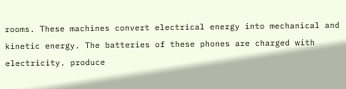rooms. These machines convert electrical energy into mechanical and kinetic energy. The batteries of these phones are charged with electricity. produce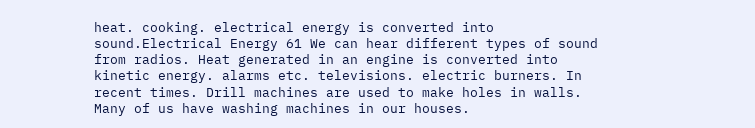heat. cooking. electrical energy is converted into sound.Electrical Energy 61 We can hear different types of sound from radios. Heat generated in an engine is converted into kinetic energy. alarms etc. televisions. electric burners. In recent times. Drill machines are used to make holes in walls. Many of us have washing machines in our houses.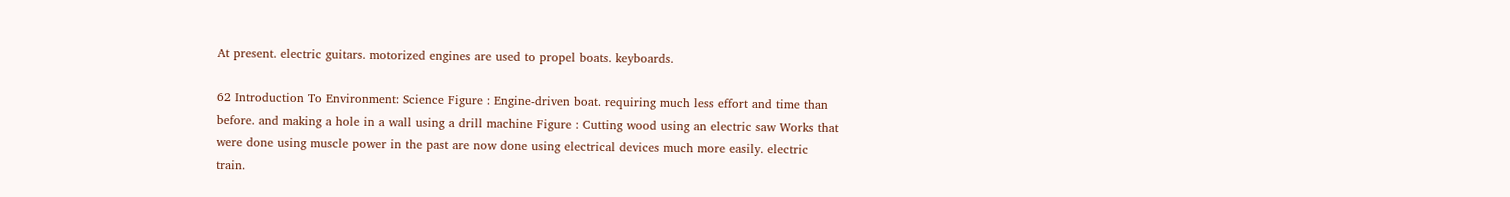At present. electric guitars. motorized engines are used to propel boats. keyboards.

62 Introduction To Environment: Science Figure : Engine-driven boat. requiring much less effort and time than before. and making a hole in a wall using a drill machine Figure : Cutting wood using an electric saw Works that were done using muscle power in the past are now done using electrical devices much more easily. electric train.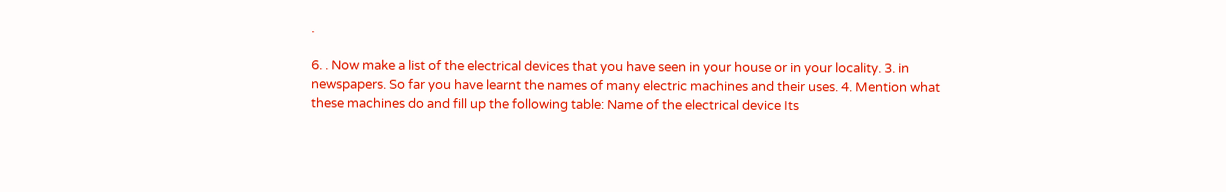.

6. . Now make a list of the electrical devices that you have seen in your house or in your locality. 3. in newspapers. So far you have learnt the names of many electric machines and their uses. 4. Mention what these machines do and fill up the following table: Name of the electrical device Its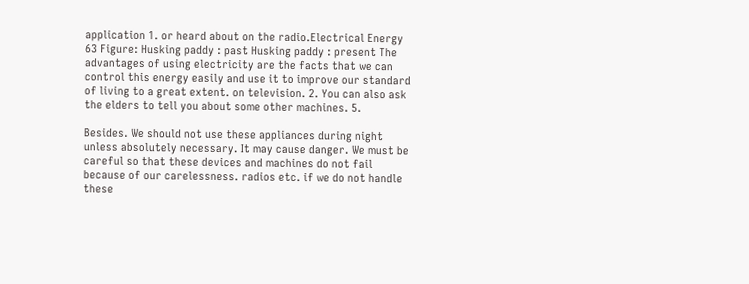application 1. or heard about on the radio.Electrical Energy 63 Figure: Husking paddy : past Husking paddy : present The advantages of using electricity are the facts that we can control this energy easily and use it to improve our standard of living to a great extent. on television. 2. You can also ask the elders to tell you about some other machines. 5.

Besides. We should not use these appliances during night unless absolutely necessary. It may cause danger. We must be careful so that these devices and machines do not fail because of our carelessness. radios etc. if we do not handle these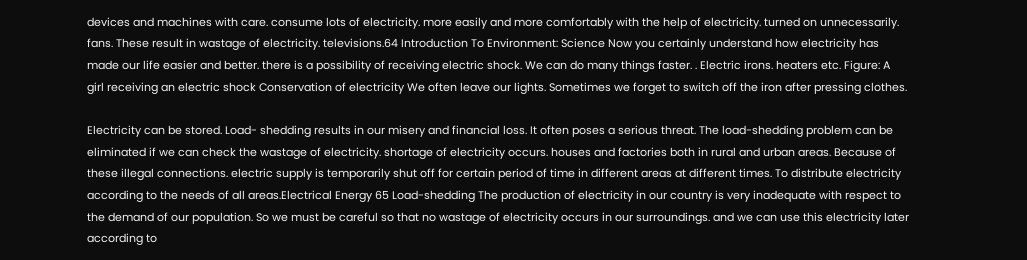devices and machines with care. consume lots of electricity. more easily and more comfortably with the help of electricity. turned on unnecessarily. fans. These result in wastage of electricity. televisions.64 Introduction To Environment: Science Now you certainly understand how electricity has made our life easier and better. there is a possibility of receiving electric shock. We can do many things faster. . Electric irons. heaters etc. Figure: A girl receiving an electric shock Conservation of electricity We often leave our lights. Sometimes we forget to switch off the iron after pressing clothes.

Electricity can be stored. Load- shedding results in our misery and financial loss. It often poses a serious threat. The load-shedding problem can be eliminated if we can check the wastage of electricity. shortage of electricity occurs. houses and factories both in rural and urban areas. Because of these illegal connections. electric supply is temporarily shut off for certain period of time in different areas at different times. To distribute electricity according to the needs of all areas.Electrical Energy 65 Load-shedding The production of electricity in our country is very inadequate with respect to the demand of our population. So we must be careful so that no wastage of electricity occurs in our surroundings. and we can use this electricity later according to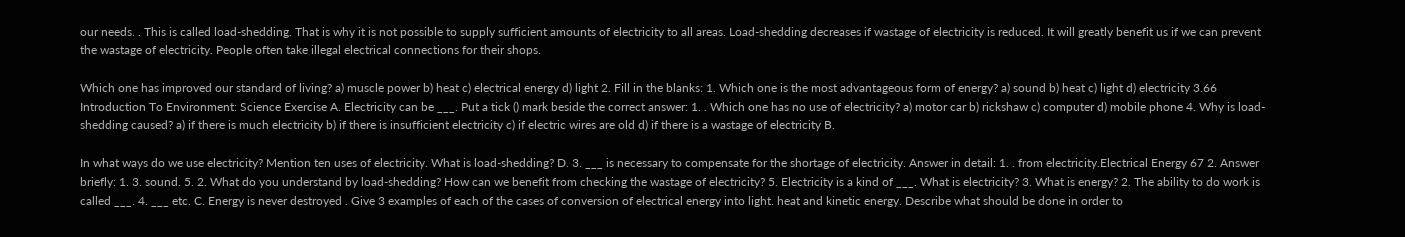our needs. . This is called load-shedding. That is why it is not possible to supply sufficient amounts of electricity to all areas. Load-shedding decreases if wastage of electricity is reduced. It will greatly benefit us if we can prevent the wastage of electricity. People often take illegal electrical connections for their shops.

Which one has improved our standard of living? a) muscle power b) heat c) electrical energy d) light 2. Fill in the blanks: 1. Which one is the most advantageous form of energy? a) sound b) heat c) light d) electricity 3.66 Introduction To Environment: Science Exercise A. Electricity can be ___. Put a tick () mark beside the correct answer: 1. . Which one has no use of electricity? a) motor car b) rickshaw c) computer d) mobile phone 4. Why is load-shedding caused? a) if there is much electricity b) if there is insufficient electricity c) if electric wires are old d) if there is a wastage of electricity B.

In what ways do we use electricity? Mention ten uses of electricity. What is load-shedding? D. 3. ___ is necessary to compensate for the shortage of electricity. Answer in detail: 1. . from electricity.Electrical Energy 67 2. Answer briefly: 1. 3. sound. 5. 2. What do you understand by load-shedding? How can we benefit from checking the wastage of electricity? 5. Electricity is a kind of ___. What is electricity? 3. What is energy? 2. The ability to do work is called ___. 4. ___ etc. C. Energy is never destroyed . Give 3 examples of each of the cases of conversion of electrical energy into light. heat and kinetic energy. Describe what should be done in order to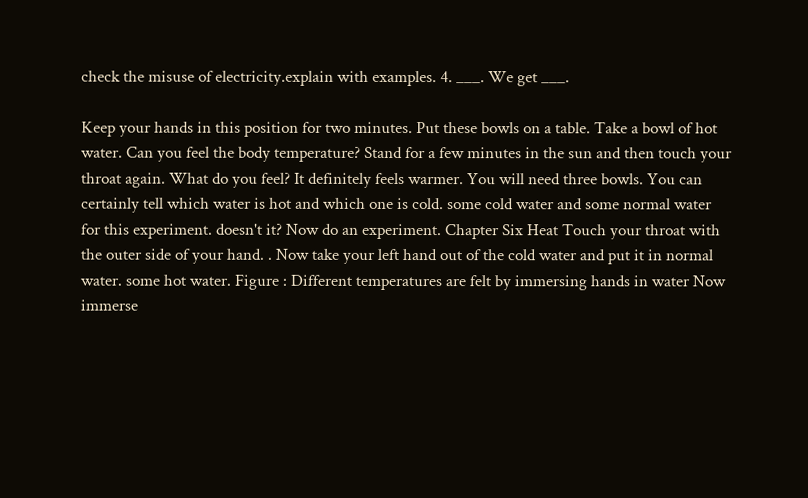check the misuse of electricity.explain with examples. 4. ___. We get ___.

Keep your hands in this position for two minutes. Put these bowls on a table. Take a bowl of hot water. Can you feel the body temperature? Stand for a few minutes in the sun and then touch your throat again. What do you feel? It definitely feels warmer. You will need three bowls. You can certainly tell which water is hot and which one is cold. some cold water and some normal water for this experiment. doesn't it? Now do an experiment. Chapter Six Heat Touch your throat with the outer side of your hand. . Now take your left hand out of the cold water and put it in normal water. some hot water. Figure : Different temperatures are felt by immersing hands in water Now immerse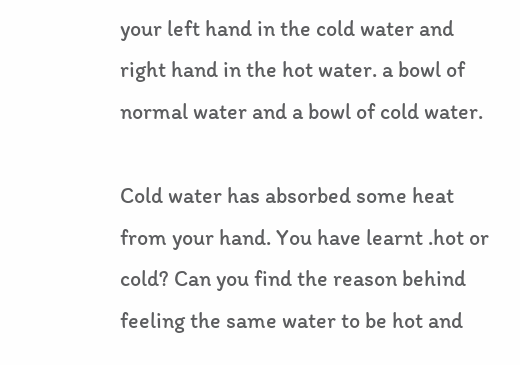your left hand in the cold water and right hand in the hot water. a bowl of normal water and a bowl of cold water.

Cold water has absorbed some heat from your hand. You have learnt .hot or cold? Can you find the reason behind feeling the same water to be hot and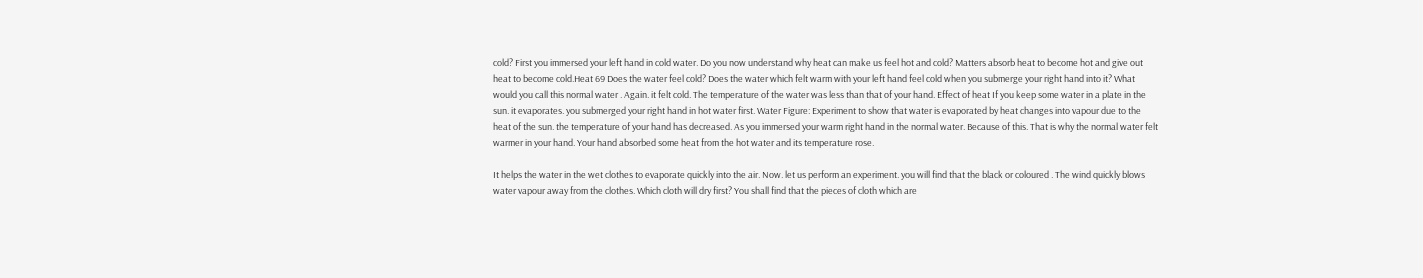cold? First you immersed your left hand in cold water. Do you now understand why heat can make us feel hot and cold? Matters absorb heat to become hot and give out heat to become cold.Heat 69 Does the water feel cold? Does the water which felt warm with your left hand feel cold when you submerge your right hand into it? What would you call this normal water . Again. it felt cold. The temperature of the water was less than that of your hand. Effect of heat If you keep some water in a plate in the sun. it evaporates. you submerged your right hand in hot water first. Water Figure: Experiment to show that water is evaporated by heat changes into vapour due to the heat of the sun. the temperature of your hand has decreased. As you immersed your warm right hand in the normal water. Because of this. That is why the normal water felt warmer in your hand. Your hand absorbed some heat from the hot water and its temperature rose.

It helps the water in the wet clothes to evaporate quickly into the air. Now. let us perform an experiment. you will find that the black or coloured . The wind quickly blows water vapour away from the clothes. Which cloth will dry first? You shall find that the pieces of cloth which are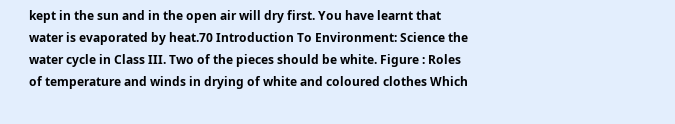kept in the sun and in the open air will dry first. You have learnt that water is evaporated by heat.70 Introduction To Environment: Science the water cycle in Class III. Two of the pieces should be white. Figure : Roles of temperature and winds in drying of white and coloured clothes Which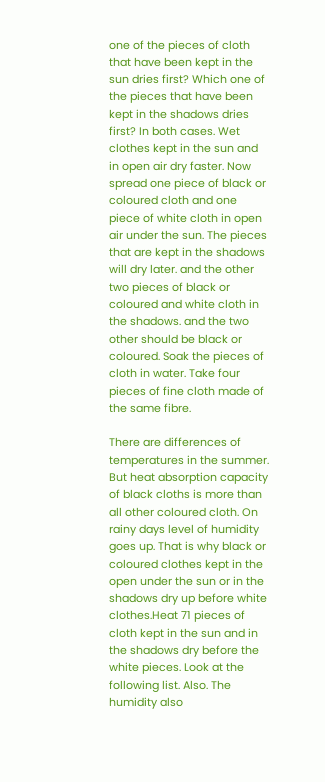one of the pieces of cloth that have been kept in the sun dries first? Which one of the pieces that have been kept in the shadows dries first? In both cases. Wet clothes kept in the sun and in open air dry faster. Now spread one piece of black or coloured cloth and one piece of white cloth in open air under the sun. The pieces that are kept in the shadows will dry later. and the other two pieces of black or coloured and white cloth in the shadows. and the two other should be black or coloured. Soak the pieces of cloth in water. Take four pieces of fine cloth made of the same fibre.

There are differences of temperatures in the summer. But heat absorption capacity of black cloths is more than all other coloured cloth. On rainy days level of humidity goes up. That is why black or coloured clothes kept in the open under the sun or in the shadows dry up before white clothes.Heat 71 pieces of cloth kept in the sun and in the shadows dry before the white pieces. Look at the following list. Also. The humidity also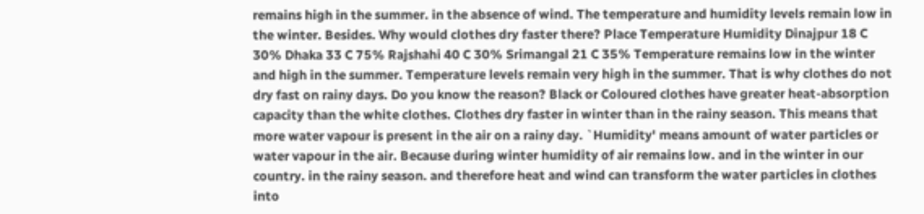remains high in the summer. in the absence of wind. The temperature and humidity levels remain low in the winter. Besides. Why would clothes dry faster there? Place Temperature Humidity Dinajpur 18 C 30% Dhaka 33 C 75% Rajshahi 40 C 30% Srimangal 21 C 35% Temperature remains low in the winter and high in the summer. Temperature levels remain very high in the summer. That is why clothes do not dry fast on rainy days. Do you know the reason? Black or Coloured clothes have greater heat-absorption capacity than the white clothes. Clothes dry faster in winter than in the rainy season. This means that more water vapour is present in the air on a rainy day. `Humidity' means amount of water particles or water vapour in the air. Because during winter humidity of air remains low. and in the winter in our country. in the rainy season. and therefore heat and wind can transform the water particles in clothes into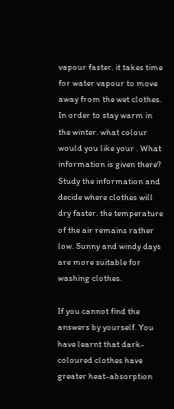vapour faster. it takes time for water vapour to move away from the wet clothes. In order to stay warm in the winter. what colour would you like your . What information is given there? Study the information and decide where clothes will dry faster. the temperature of the air remains rather low. Sunny and windy days are more suitable for washing clothes.

If you cannot find the answers by yourself. You have learnt that dark-coloured clothes have greater heat-absorption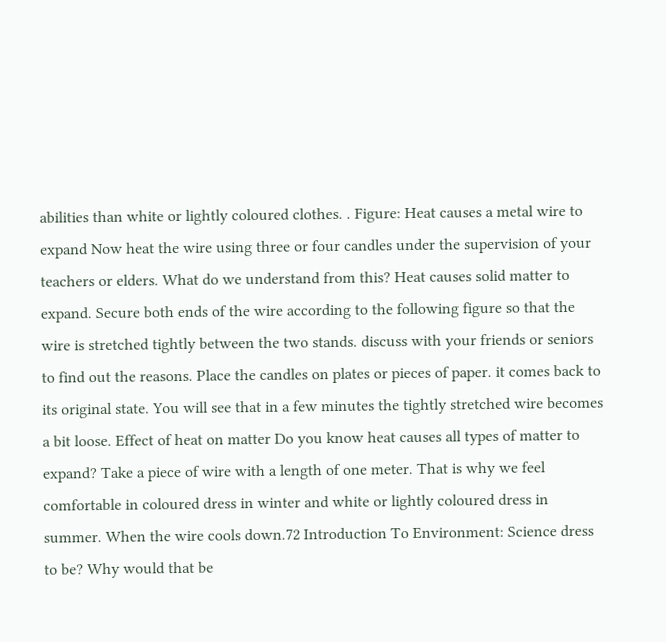abilities than white or lightly coloured clothes. . Figure: Heat causes a metal wire to expand Now heat the wire using three or four candles under the supervision of your teachers or elders. What do we understand from this? Heat causes solid matter to expand. Secure both ends of the wire according to the following figure so that the wire is stretched tightly between the two stands. discuss with your friends or seniors to find out the reasons. Place the candles on plates or pieces of paper. it comes back to its original state. You will see that in a few minutes the tightly stretched wire becomes a bit loose. Effect of heat on matter Do you know heat causes all types of matter to expand? Take a piece of wire with a length of one meter. That is why we feel comfortable in coloured dress in winter and white or lightly coloured dress in summer. When the wire cools down.72 Introduction To Environment: Science dress to be? Why would that be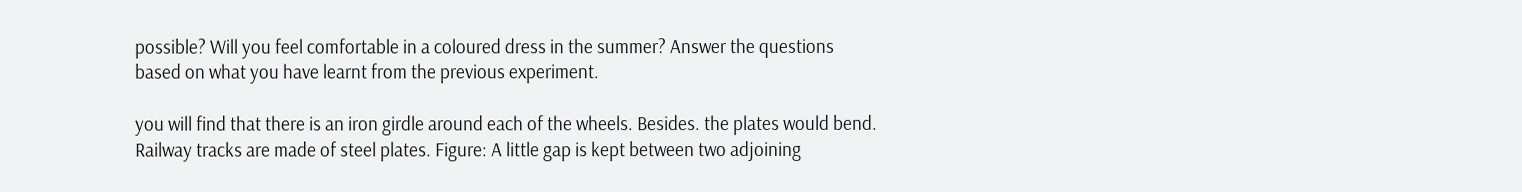possible? Will you feel comfortable in a coloured dress in the summer? Answer the questions based on what you have learnt from the previous experiment.

you will find that there is an iron girdle around each of the wheels. Besides. the plates would bend. Railway tracks are made of steel plates. Figure: A little gap is kept between two adjoining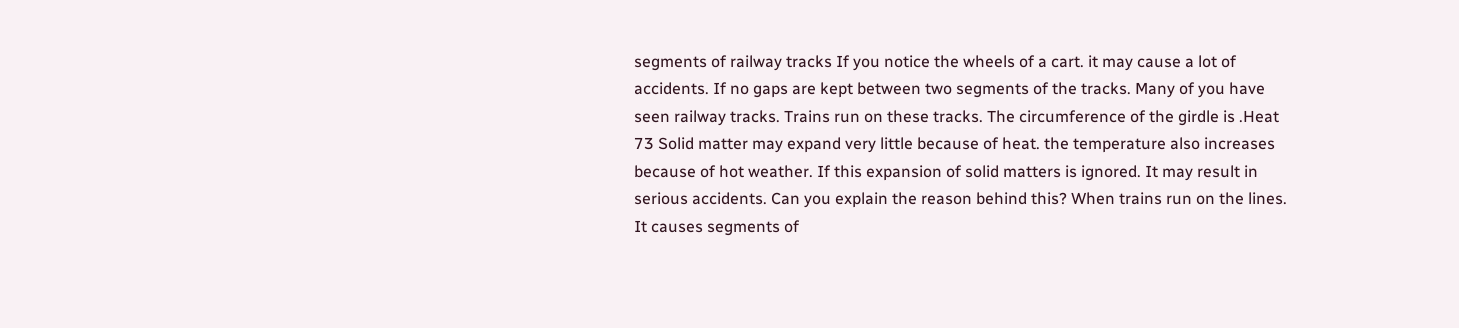segments of railway tracks If you notice the wheels of a cart. it may cause a lot of accidents. If no gaps are kept between two segments of the tracks. Many of you have seen railway tracks. Trains run on these tracks. The circumference of the girdle is .Heat 73 Solid matter may expand very little because of heat. the temperature also increases because of hot weather. If this expansion of solid matters is ignored. It may result in serious accidents. Can you explain the reason behind this? When trains run on the lines. It causes segments of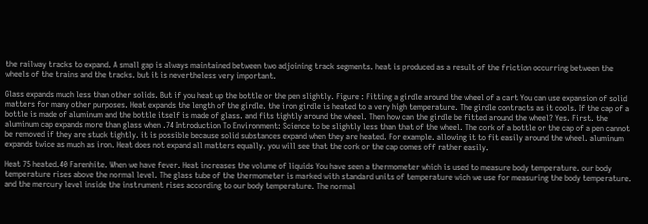the railway tracks to expand. A small gap is always maintained between two adjoining track segments. heat is produced as a result of the friction occurring between the wheels of the trains and the tracks. but it is nevertheless very important.

Glass expands much less than other solids. But if you heat up the bottle or the pen slightly. Figure : Fitting a girdle around the wheel of a cart You can use expansion of solid matters for many other purposes. Heat expands the length of the girdle. the iron girdle is heated to a very high temperature. The girdle contracts as it cools. If the cap of a bottle is made of aluminum and the bottle itself is made of glass. and fits tightly around the wheel. Then how can the girdle be fitted around the wheel? Yes. First. the aluminum cap expands more than glass when .74 Introduction To Environment: Science to be slightly less than that of the wheel. The cork of a bottle or the cap of a pen cannot be removed if they are stuck tightly. it is possible because solid substances expand when they are heated. For example. allowing it to fit easily around the wheel. aluminum expands twice as much as iron. Heat does not expand all matters equally. you will see that the cork or the cap comes off rather easily.

Heat 75 heated.40 Farenhite. When we have fever. Heat increases the volume of liquids You have seen a thermometer which is used to measure body temperature. our body temperature rises above the normal level. The glass tube of the thermometer is marked with standard units of temperature wich we use for measuring the body temperature. and the mercury level inside the instrument rises according to our body temperature. The normal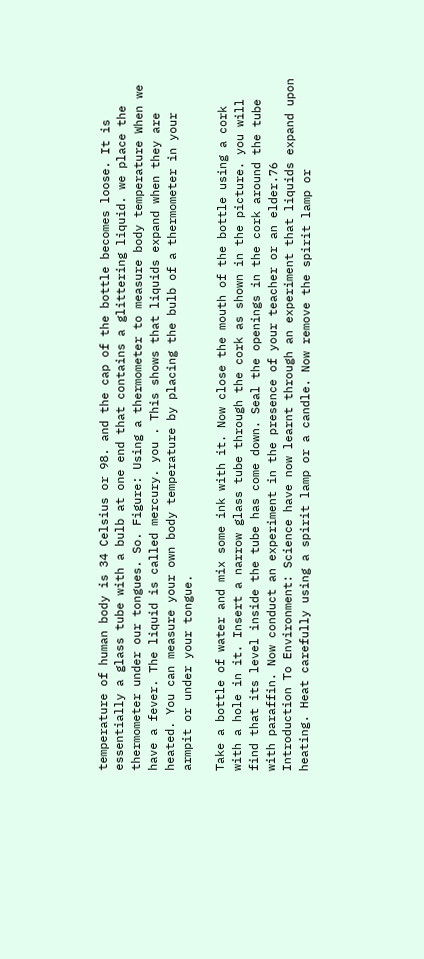temperature of human body is 34 Celsius or 98. and the cap of the bottle becomes loose. It is essentially a glass tube with a bulb at one end that contains a glittering liquid. we place the thermometer under our tongues. So. Figure: Using a thermometer to measure body temperature When we have a fever. The liquid is called mercury. you . This shows that liquids expand when they are heated. You can measure your own body temperature by placing the bulb of a thermometer in your armpit or under your tongue.

Take a bottle of water and mix some ink with it. Now close the mouth of the bottle using a cork with a hole in it. Insert a narrow glass tube through the cork as shown in the picture. you will find that its level inside the tube has come down. Seal the openings in the cork around the tube with paraffin. Now conduct an experiment in the presence of your teacher or an elder.76 Introduction To Environment: Science have now learnt through an experiment that liquids expand upon heating. Heat carefully using a spirit lamp or a candle. Now remove the spirit lamp or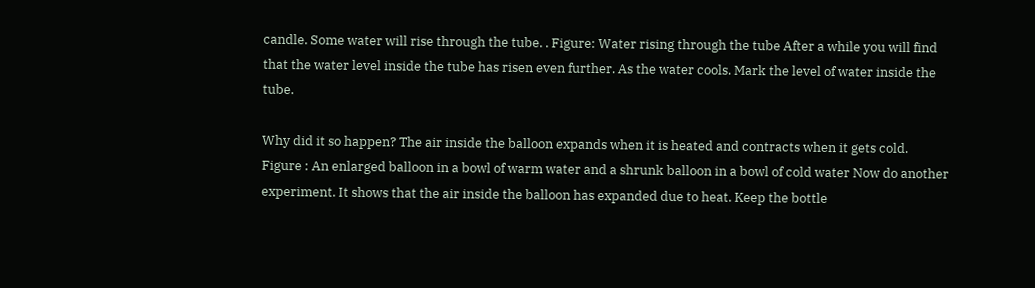candle. Some water will rise through the tube. . Figure: Water rising through the tube After a while you will find that the water level inside the tube has risen even further. As the water cools. Mark the level of water inside the tube.

Why did it so happen? The air inside the balloon expands when it is heated and contracts when it gets cold. Figure : An enlarged balloon in a bowl of warm water and a shrunk balloon in a bowl of cold water Now do another experiment. It shows that the air inside the balloon has expanded due to heat. Keep the bottle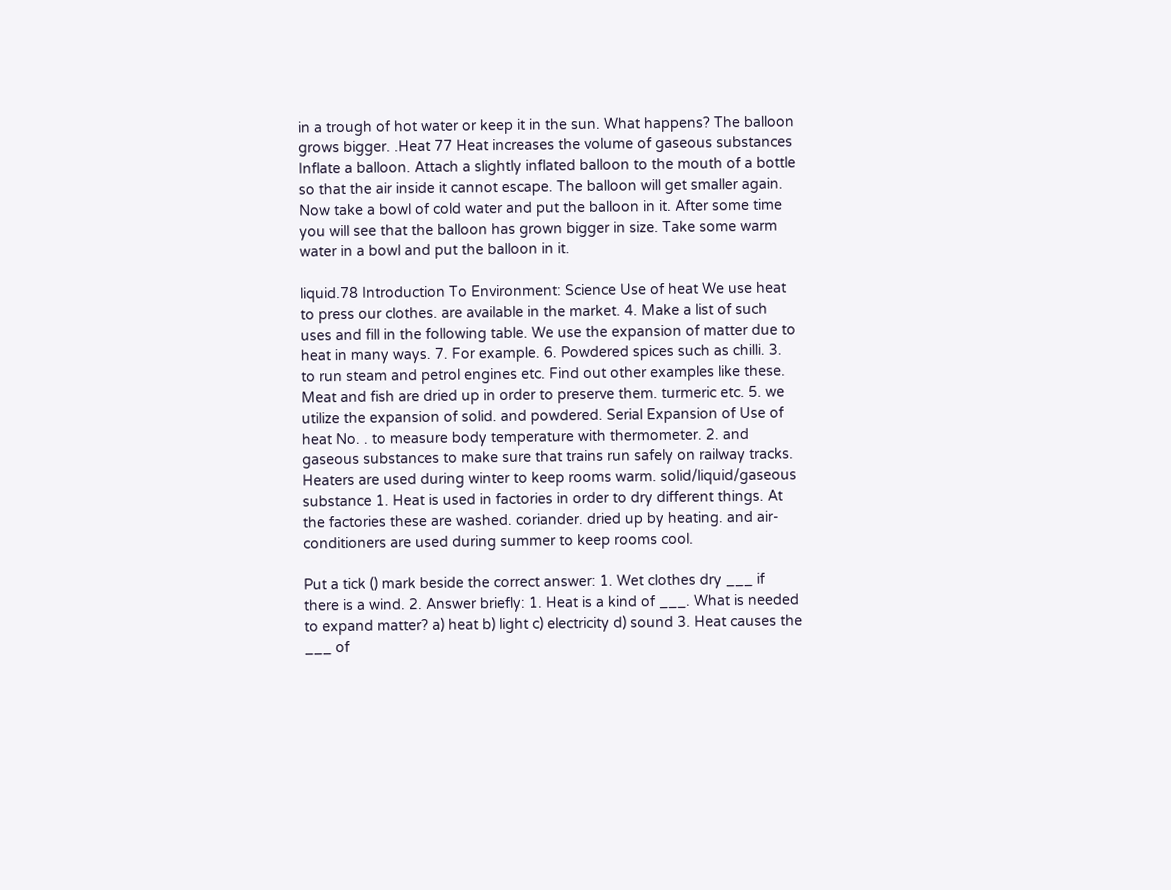in a trough of hot water or keep it in the sun. What happens? The balloon grows bigger. .Heat 77 Heat increases the volume of gaseous substances Inflate a balloon. Attach a slightly inflated balloon to the mouth of a bottle so that the air inside it cannot escape. The balloon will get smaller again. Now take a bowl of cold water and put the balloon in it. After some time you will see that the balloon has grown bigger in size. Take some warm water in a bowl and put the balloon in it.

liquid.78 Introduction To Environment: Science Use of heat We use heat to press our clothes. are available in the market. 4. Make a list of such uses and fill in the following table. We use the expansion of matter due to heat in many ways. 7. For example. 6. Powdered spices such as chilli. 3. to run steam and petrol engines etc. Find out other examples like these. Meat and fish are dried up in order to preserve them. turmeric etc. 5. we utilize the expansion of solid. and powdered. Serial Expansion of Use of heat No. . to measure body temperature with thermometer. 2. and gaseous substances to make sure that trains run safely on railway tracks. Heaters are used during winter to keep rooms warm. solid/liquid/gaseous substance 1. Heat is used in factories in order to dry different things. At the factories these are washed. coriander. dried up by heating. and air-conditioners are used during summer to keep rooms cool.

Put a tick () mark beside the correct answer: 1. Wet clothes dry ___ if there is a wind. 2. Answer briefly: 1. Heat is a kind of ___. What is needed to expand matter? a) heat b) light c) electricity d) sound 3. Heat causes the ___ of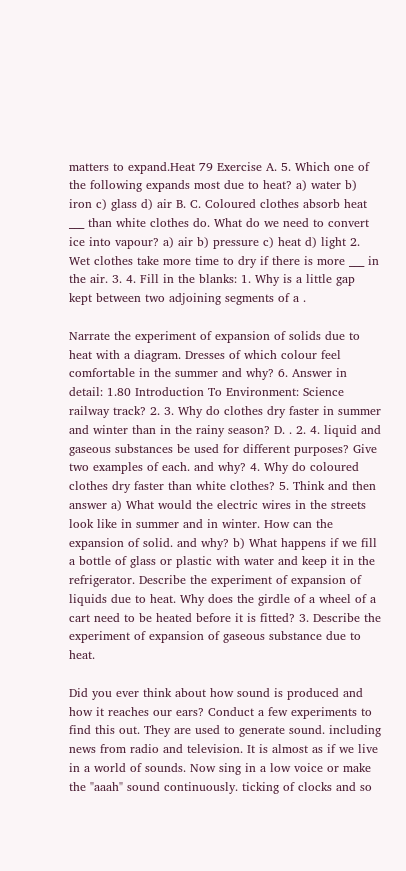matters to expand.Heat 79 Exercise A. 5. Which one of the following expands most due to heat? a) water b) iron c) glass d) air B. C. Coloured clothes absorb heat ___ than white clothes do. What do we need to convert ice into vapour? a) air b) pressure c) heat d) light 2. Wet clothes take more time to dry if there is more ___ in the air. 3. 4. Fill in the blanks: 1. Why is a little gap kept between two adjoining segments of a .

Narrate the experiment of expansion of solids due to heat with a diagram. Dresses of which colour feel comfortable in the summer and why? 6. Answer in detail: 1.80 Introduction To Environment: Science railway track? 2. 3. Why do clothes dry faster in summer and winter than in the rainy season? D. . 2. 4. liquid and gaseous substances be used for different purposes? Give two examples of each. and why? 4. Why do coloured clothes dry faster than white clothes? 5. Think and then answer a) What would the electric wires in the streets look like in summer and in winter. How can the expansion of solid. and why? b) What happens if we fill a bottle of glass or plastic with water and keep it in the refrigerator. Describe the experiment of expansion of liquids due to heat. Why does the girdle of a wheel of a cart need to be heated before it is fitted? 3. Describe the experiment of expansion of gaseous substance due to heat.

Did you ever think about how sound is produced and how it reaches our ears? Conduct a few experiments to find this out. They are used to generate sound. including news from radio and television. It is almost as if we live in a world of sounds. Now sing in a low voice or make the "aaah" sound continuously. ticking of clocks and so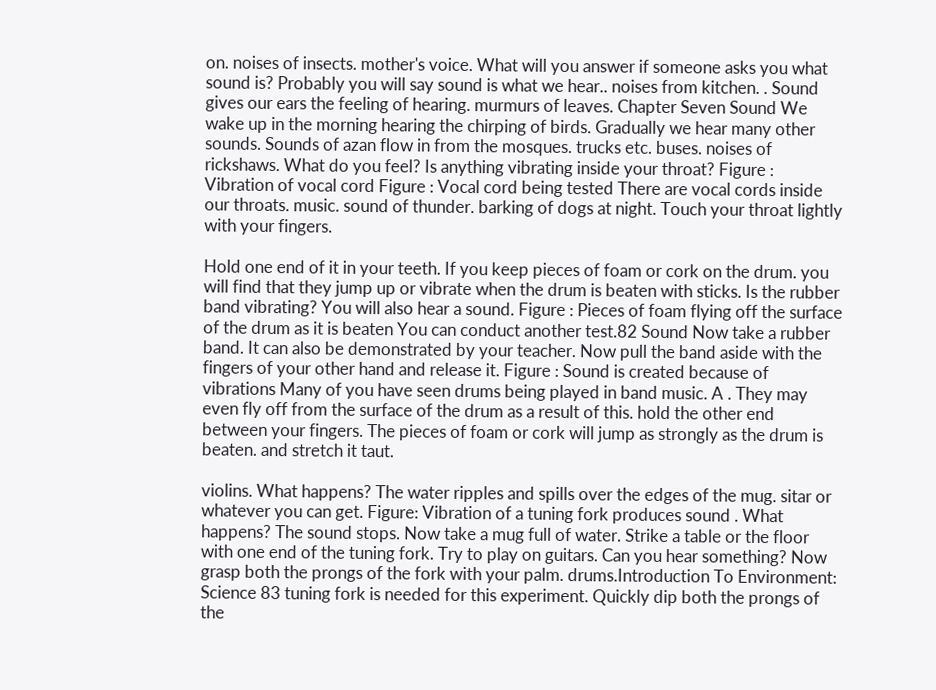on. noises of insects. mother's voice. What will you answer if someone asks you what sound is? Probably you will say sound is what we hear.. noises from kitchen. . Sound gives our ears the feeling of hearing. murmurs of leaves. Chapter Seven Sound We wake up in the morning hearing the chirping of birds. Gradually we hear many other sounds. Sounds of azan flow in from the mosques. trucks etc. buses. noises of rickshaws. What do you feel? Is anything vibrating inside your throat? Figure : Vibration of vocal cord Figure : Vocal cord being tested There are vocal cords inside our throats. music. sound of thunder. barking of dogs at night. Touch your throat lightly with your fingers.

Hold one end of it in your teeth. If you keep pieces of foam or cork on the drum. you will find that they jump up or vibrate when the drum is beaten with sticks. Is the rubber band vibrating? You will also hear a sound. Figure : Pieces of foam flying off the surface of the drum as it is beaten You can conduct another test.82 Sound Now take a rubber band. It can also be demonstrated by your teacher. Now pull the band aside with the fingers of your other hand and release it. Figure : Sound is created because of vibrations Many of you have seen drums being played in band music. A . They may even fly off from the surface of the drum as a result of this. hold the other end between your fingers. The pieces of foam or cork will jump as strongly as the drum is beaten. and stretch it taut.

violins. What happens? The water ripples and spills over the edges of the mug. sitar or whatever you can get. Figure: Vibration of a tuning fork produces sound . What happens? The sound stops. Now take a mug full of water. Strike a table or the floor with one end of the tuning fork. Try to play on guitars. Can you hear something? Now grasp both the prongs of the fork with your palm. drums.Introduction To Environment: Science 83 tuning fork is needed for this experiment. Quickly dip both the prongs of the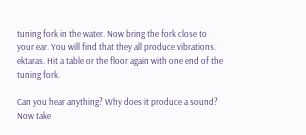tuning fork in the water. Now bring the fork close to your ear. You will find that they all produce vibrations. ektaras. Hit a table or the floor again with one end of the tuning fork.

Can you hear anything? Why does it produce a sound? Now take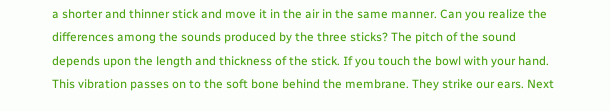a shorter and thinner stick and move it in the air in the same manner. Can you realize the differences among the sounds produced by the three sticks? The pitch of the sound depends upon the length and thickness of the stick. If you touch the bowl with your hand. This vibration passes on to the soft bone behind the membrane. They strike our ears. Next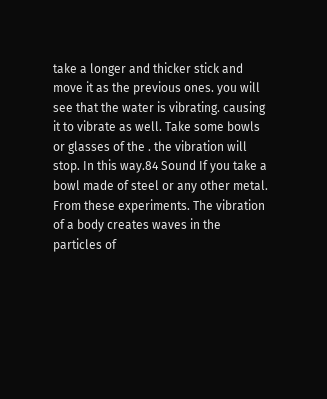take a longer and thicker stick and move it as the previous ones. you will see that the water is vibrating. causing it to vibrate as well. Take some bowls or glasses of the . the vibration will stop. In this way.84 Sound If you take a bowl made of steel or any other metal. From these experiments. The vibration of a body creates waves in the particles of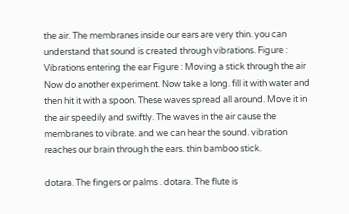the air. The membranes inside our ears are very thin. you can understand that sound is created through vibrations. Figure : Vibrations entering the ear Figure : Moving a stick through the air Now do another experiment. Now take a long. fill it with water and then hit it with a spoon. These waves spread all around. Move it in the air speedily and swiftly. The waves in the air cause the membranes to vibrate. and we can hear the sound. vibration reaches our brain through the ears. thin bamboo stick.

dotara. The fingers or palms . dotara. The flute is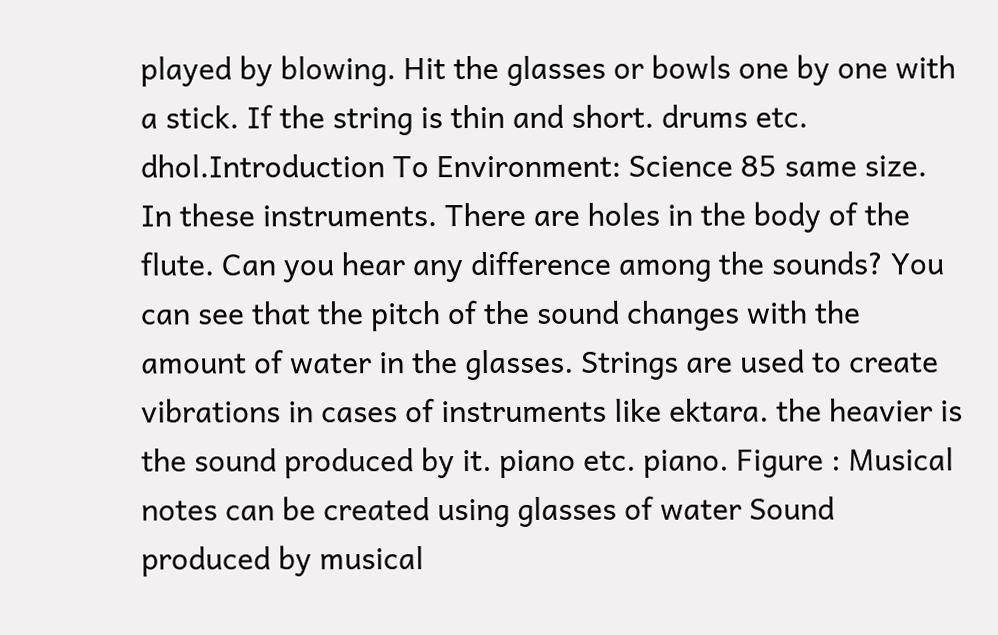played by blowing. Hit the glasses or bowls one by one with a stick. If the string is thin and short. drums etc. dhol.Introduction To Environment: Science 85 same size. In these instruments. There are holes in the body of the flute. Can you hear any difference among the sounds? You can see that the pitch of the sound changes with the amount of water in the glasses. Strings are used to create vibrations in cases of instruments like ektara. the heavier is the sound produced by it. piano etc. piano. Figure : Musical notes can be created using glasses of water Sound produced by musical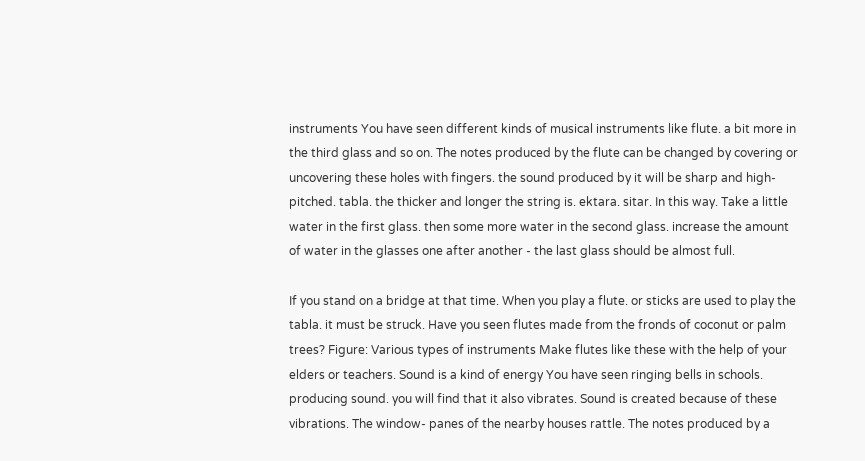instruments You have seen different kinds of musical instruments like flute. a bit more in the third glass and so on. The notes produced by the flute can be changed by covering or uncovering these holes with fingers. the sound produced by it will be sharp and high-pitched. tabla. the thicker and longer the string is. ektara. sitar. In this way. Take a little water in the first glass. then some more water in the second glass. increase the amount of water in the glasses one after another - the last glass should be almost full.

If you stand on a bridge at that time. When you play a flute. or sticks are used to play the tabla. it must be struck. Have you seen flutes made from the fronds of coconut or palm trees? Figure: Various types of instruments Make flutes like these with the help of your elders or teachers. Sound is a kind of energy You have seen ringing bells in schools. producing sound. you will find that it also vibrates. Sound is created because of these vibrations. The window- panes of the nearby houses rattle. The notes produced by a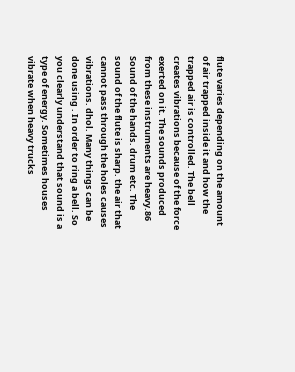flute varies depending on the amount of air trapped inside it and how the trapped air is controlled. The bell creates vibrations because of the force exerted on it. The sounds produced from these instruments are heavy.86 Sound of the hands. drum etc. The sound of the flute is sharp. the air that cannot pass through the holes causes vibrations. dhol. Many things can be done using . In order to ring a bell. So you clearly understand that sound is a type of energy. Sometimes houses vibrate when heavy trucks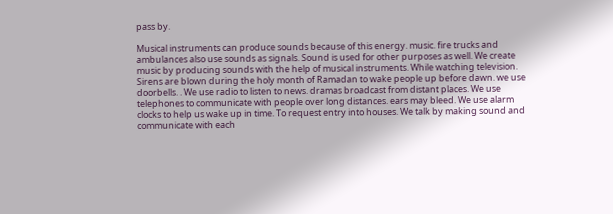pass by.

Musical instruments can produce sounds because of this energy. music. fire trucks and ambulances also use sounds as signals. Sound is used for other purposes as well. We create music by producing sounds with the help of musical instruments. While watching television. Sirens are blown during the holy month of Ramadan to wake people up before dawn. we use doorbells. . We use radio to listen to news. dramas broadcast from distant places. We use telephones to communicate with people over long distances. ears may bleed. We use alarm clocks to help us wake up in time. To request entry into houses. We talk by making sound and communicate with each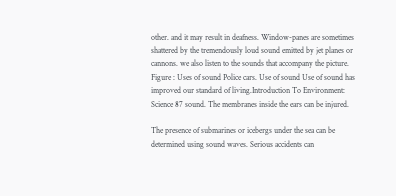other. and it may result in deafness. Window-panes are sometimes shattered by the tremendously loud sound emitted by jet planes or cannons. we also listen to the sounds that accompany the picture. Figure : Uses of sound Police cars. Use of sound Use of sound has improved our standard of living.Introduction To Environment: Science 87 sound. The membranes inside the ears can be injured.

The presence of submarines or icebergs under the sea can be determined using sound waves. Serious accidents can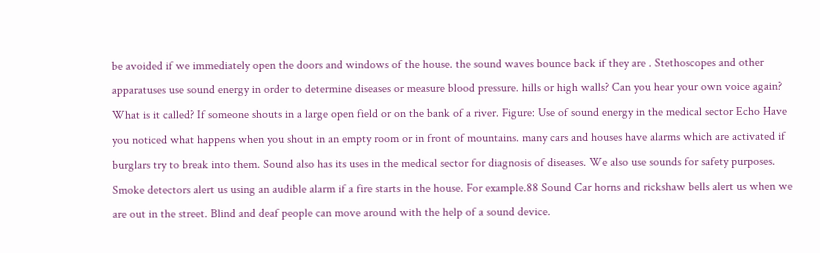be avoided if we immediately open the doors and windows of the house. the sound waves bounce back if they are . Stethoscopes and other apparatuses use sound energy in order to determine diseases or measure blood pressure. hills or high walls? Can you hear your own voice again? What is it called? If someone shouts in a large open field or on the bank of a river. Figure: Use of sound energy in the medical sector Echo Have you noticed what happens when you shout in an empty room or in front of mountains. many cars and houses have alarms which are activated if burglars try to break into them. Sound also has its uses in the medical sector for diagnosis of diseases. We also use sounds for safety purposes. Smoke detectors alert us using an audible alarm if a fire starts in the house. For example.88 Sound Car horns and rickshaw bells alert us when we are out in the street. Blind and deaf people can move around with the help of a sound device.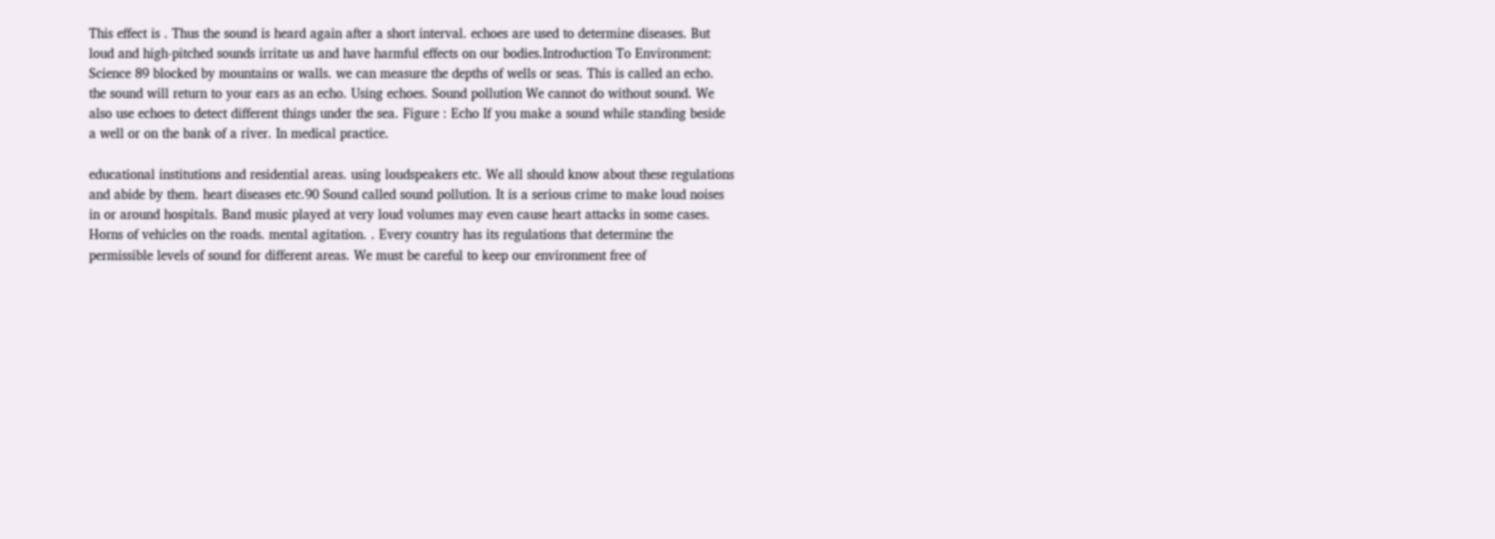This effect is . Thus the sound is heard again after a short interval. echoes are used to determine diseases. But loud and high-pitched sounds irritate us and have harmful effects on our bodies.Introduction To Environment: Science 89 blocked by mountains or walls. we can measure the depths of wells or seas. This is called an echo. the sound will return to your ears as an echo. Using echoes. Sound pollution We cannot do without sound. We also use echoes to detect different things under the sea. Figure : Echo If you make a sound while standing beside a well or on the bank of a river. In medical practice.

educational institutions and residential areas. using loudspeakers etc. We all should know about these regulations and abide by them. heart diseases etc.90 Sound called sound pollution. It is a serious crime to make loud noises in or around hospitals. Band music played at very loud volumes may even cause heart attacks in some cases. Horns of vehicles on the roads. mental agitation. . Every country has its regulations that determine the permissible levels of sound for different areas. We must be careful to keep our environment free of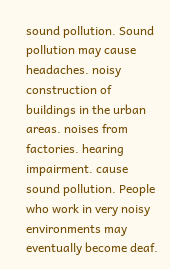sound pollution. Sound pollution may cause headaches. noisy construction of buildings in the urban areas. noises from factories. hearing impairment. cause sound pollution. People who work in very noisy environments may eventually become deaf.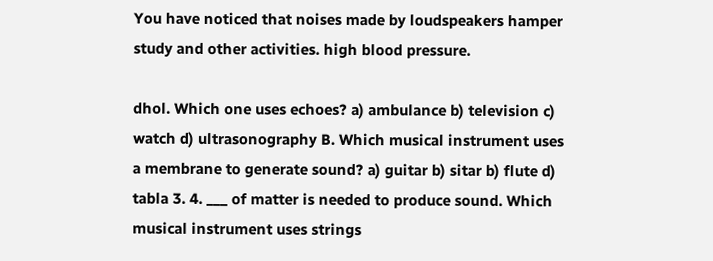You have noticed that noises made by loudspeakers hamper study and other activities. high blood pressure.

dhol. Which one uses echoes? a) ambulance b) television c) watch d) ultrasonography B. Which musical instrument uses a membrane to generate sound? a) guitar b) sitar b) flute d) tabla 3. 4. ___ of matter is needed to produce sound. Which musical instrument uses strings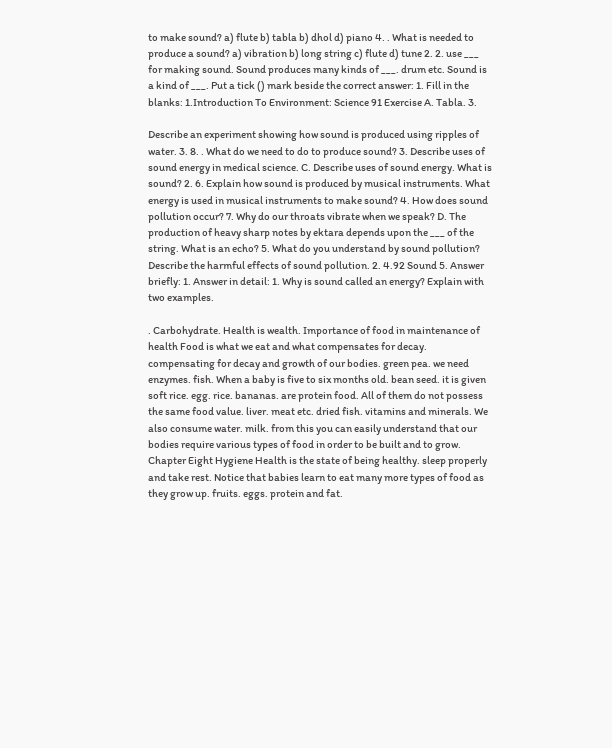to make sound? a) flute b) tabla b) dhol d) piano 4. . What is needed to produce a sound? a) vibration b) long string c) flute d) tune 2. 2. use ___ for making sound. Sound produces many kinds of ___. drum etc. Sound is a kind of ___. Put a tick () mark beside the correct answer: 1. Fill in the blanks: 1.Introduction To Environment: Science 91 Exercise A. Tabla. 3.

Describe an experiment showing how sound is produced using ripples of water. 3. 8. . What do we need to do to produce sound? 3. Describe uses of sound energy in medical science. C. Describe uses of sound energy. What is sound? 2. 6. Explain how sound is produced by musical instruments. What energy is used in musical instruments to make sound? 4. How does sound pollution occur? 7. Why do our throats vibrate when we speak? D. The production of heavy sharp notes by ektara depends upon the ___ of the string. What is an echo? 5. What do you understand by sound pollution? Describe the harmful effects of sound pollution. 2. 4.92 Sound 5. Answer briefly: 1. Answer in detail: 1. Why is sound called an energy? Explain with two examples.

. Carbohydrate. Health is wealth. Importance of food in maintenance of health Food is what we eat and what compensates for decay. compensating for decay and growth of our bodies. green pea. we need enzymes. fish. When a baby is five to six months old. bean seed. it is given soft rice. egg. rice. bananas. are protein food. All of them do not possess the same food value. liver. meat etc. dried fish. vitamins and minerals. We also consume water. milk. from this you can easily understand that our bodies require various types of food in order to be built and to grow. Chapter Eight Hygiene Health is the state of being healthy. sleep properly and take rest. Notice that babies learn to eat many more types of food as they grow up. fruits. eggs. protein and fat.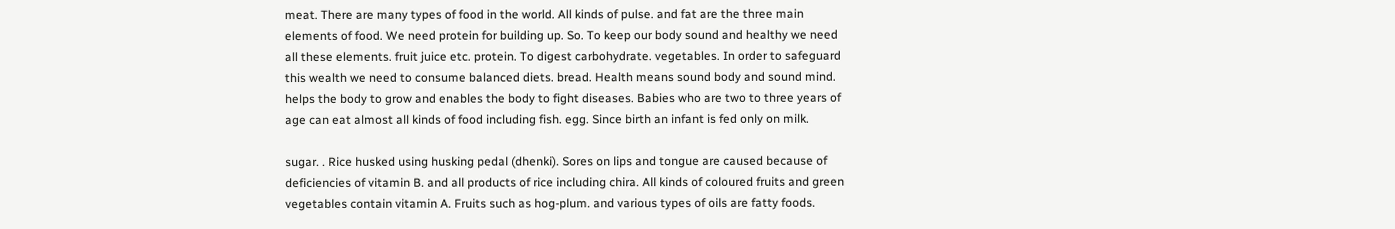meat. There are many types of food in the world. All kinds of pulse. and fat are the three main elements of food. We need protein for building up. So. To keep our body sound and healthy we need all these elements. fruit juice etc. protein. To digest carbohydrate. vegetables. In order to safeguard this wealth we need to consume balanced diets. bread. Health means sound body and sound mind. helps the body to grow and enables the body to fight diseases. Babies who are two to three years of age can eat almost all kinds of food including fish. egg. Since birth an infant is fed only on milk.

sugar. . Rice husked using husking pedal (dhenki). Sores on lips and tongue are caused because of deficiencies of vitamin B. and all products of rice including chira. All kinds of coloured fruits and green vegetables contain vitamin A. Fruits such as hog-plum. and various types of oils are fatty foods.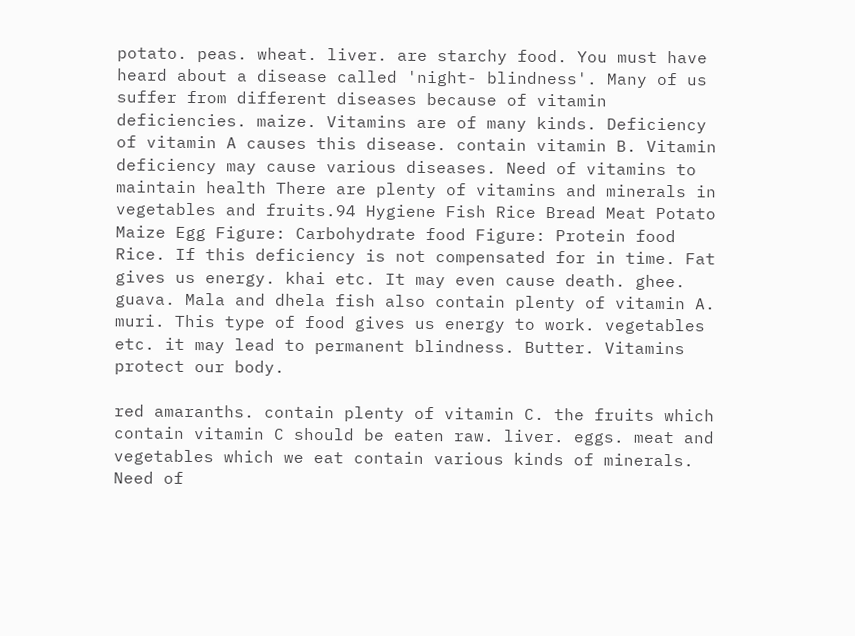potato. peas. wheat. liver. are starchy food. You must have heard about a disease called 'night- blindness'. Many of us suffer from different diseases because of vitamin deficiencies. maize. Vitamins are of many kinds. Deficiency of vitamin A causes this disease. contain vitamin B. Vitamin deficiency may cause various diseases. Need of vitamins to maintain health There are plenty of vitamins and minerals in vegetables and fruits.94 Hygiene Fish Rice Bread Meat Potato Maize Egg Figure: Carbohydrate food Figure: Protein food Rice. If this deficiency is not compensated for in time. Fat gives us energy. khai etc. It may even cause death. ghee. guava. Mala and dhela fish also contain plenty of vitamin A. muri. This type of food gives us energy to work. vegetables etc. it may lead to permanent blindness. Butter. Vitamins protect our body.

red amaranths. contain plenty of vitamin C. the fruits which contain vitamin C should be eaten raw. liver. eggs. meat and vegetables which we eat contain various kinds of minerals. Need of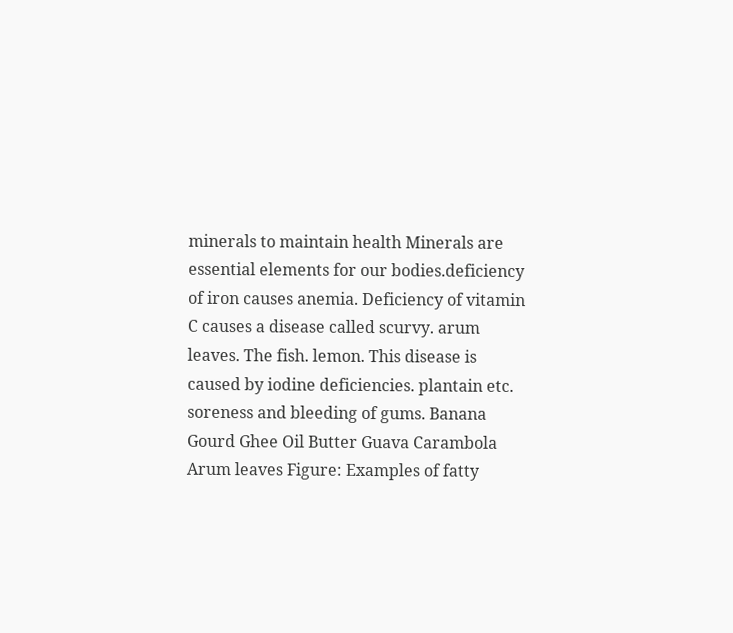minerals to maintain health Minerals are essential elements for our bodies.deficiency of iron causes anemia. Deficiency of vitamin C causes a disease called scurvy. arum leaves. The fish. lemon. This disease is caused by iodine deficiencies. plantain etc. soreness and bleeding of gums. Banana Gourd Ghee Oil Butter Guava Carambola Arum leaves Figure: Examples of fatty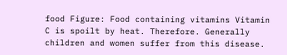food Figure: Food containing vitamins Vitamin C is spoilt by heat. Therefore. Generally children and women suffer from this disease.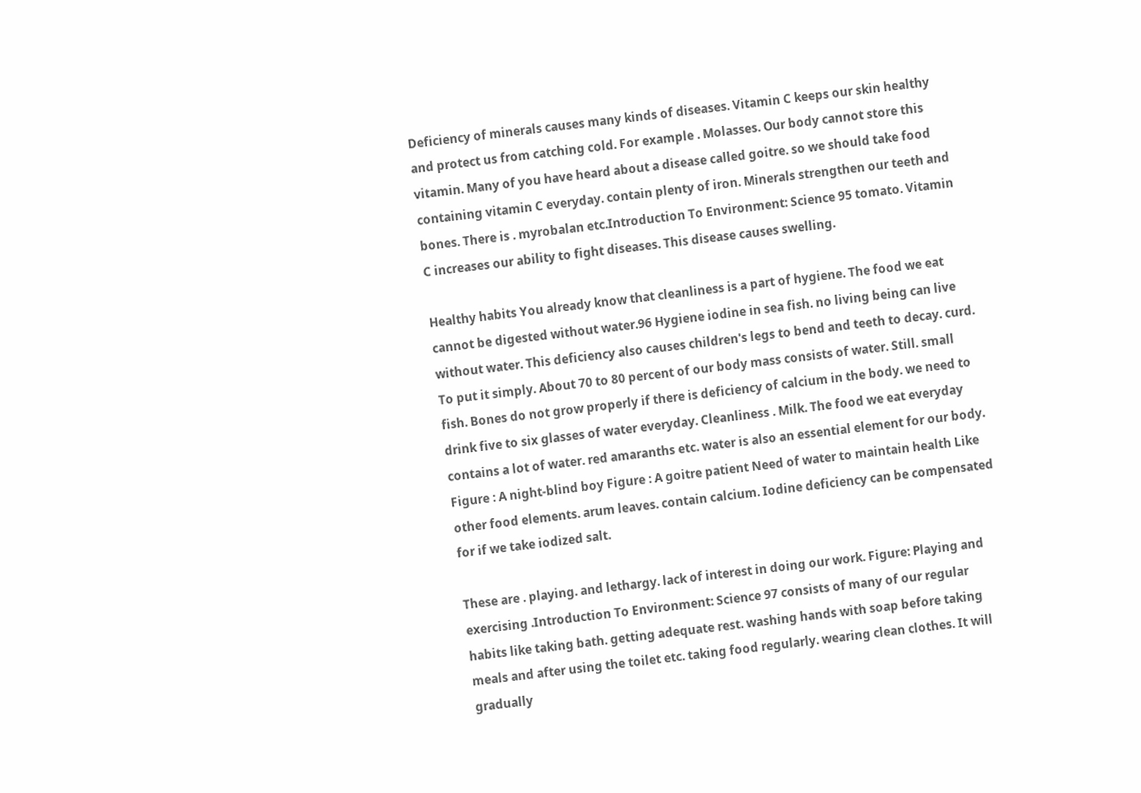Deficiency of minerals causes many kinds of diseases. Vitamin C keeps our skin healthy and protect us from catching cold. For example . Molasses. Our body cannot store this vitamin. Many of you have heard about a disease called goitre. so we should take food containing vitamin C everyday. contain plenty of iron. Minerals strengthen our teeth and bones. There is . myrobalan etc.Introduction To Environment: Science 95 tomato. Vitamin C increases our ability to fight diseases. This disease causes swelling.

Healthy habits You already know that cleanliness is a part of hygiene. The food we eat cannot be digested without water.96 Hygiene iodine in sea fish. no living being can live without water. This deficiency also causes children's legs to bend and teeth to decay. curd. To put it simply. About 70 to 80 percent of our body mass consists of water. Still. small fish. Bones do not grow properly if there is deficiency of calcium in the body. we need to drink five to six glasses of water everyday. Cleanliness . Milk. The food we eat everyday contains a lot of water. red amaranths etc. water is also an essential element for our body. Figure : A night-blind boy Figure : A goitre patient Need of water to maintain health Like other food elements. arum leaves. contain calcium. Iodine deficiency can be compensated for if we take iodized salt.

These are . playing. and lethargy. lack of interest in doing our work. Figure: Playing and exercising .Introduction To Environment: Science 97 consists of many of our regular habits like taking bath. getting adequate rest. washing hands with soap before taking meals and after using the toilet etc. taking food regularly. wearing clean clothes. It will gradually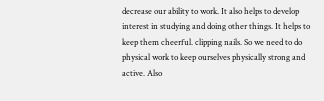decrease our ability to work. It also helps to develop interest in studying and doing other things. It helps to keep them cheerful. clipping nails. So we need to do physical work to keep ourselves physically strong and active. Also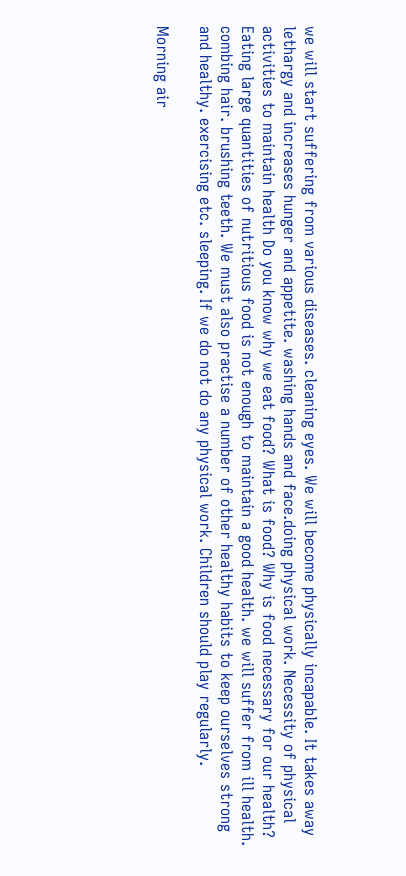we will start suffering from various diseases. cleaning eyes. We will become physically incapable. It takes away lethargy and increases hunger and appetite. washing hands and face.doing physical work. Necessity of physical activities to maintain health Do you know why we eat food? What is food? Why is food necessary for our health? Eating large quantities of nutritious food is not enough to maintain a good health. we will suffer from ill health. combing hair. brushing teeth. We must also practise a number of other healthy habits to keep ourselves strong and healthy. exercising etc. sleeping. If we do not do any physical work. Children should play regularly.

Morning air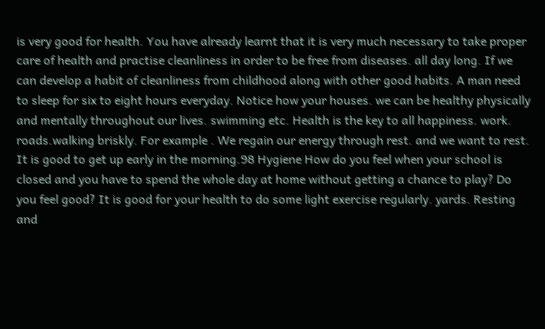is very good for health. You have already learnt that it is very much necessary to take proper care of health and practise cleanliness in order to be free from diseases. all day long. If we can develop a habit of cleanliness from childhood along with other good habits. A man need to sleep for six to eight hours everyday. Notice how your houses. we can be healthy physically and mentally throughout our lives. swimming etc. Health is the key to all happiness. work. roads.walking briskly. For example . We regain our energy through rest. and we want to rest. It is good to get up early in the morning.98 Hygiene How do you feel when your school is closed and you have to spend the whole day at home without getting a chance to play? Do you feel good? It is good for your health to do some light exercise regularly. yards. Resting and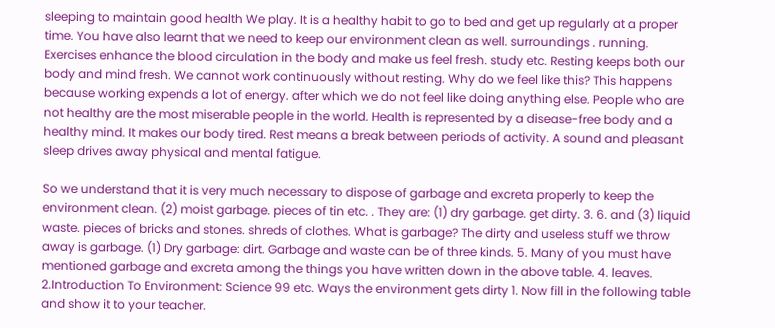sleeping to maintain good health We play. It is a healthy habit to go to bed and get up regularly at a proper time. You have also learnt that we need to keep our environment clean as well. surroundings . running. Exercises enhance the blood circulation in the body and make us feel fresh. study etc. Resting keeps both our body and mind fresh. We cannot work continuously without resting. Why do we feel like this? This happens because working expends a lot of energy. after which we do not feel like doing anything else. People who are not healthy are the most miserable people in the world. Health is represented by a disease-free body and a healthy mind. It makes our body tired. Rest means a break between periods of activity. A sound and pleasant sleep drives away physical and mental fatigue.

So we understand that it is very much necessary to dispose of garbage and excreta properly to keep the environment clean. (2) moist garbage. pieces of tin etc. . They are: (1) dry garbage. get dirty. 3. 6. and (3) liquid waste. pieces of bricks and stones. shreds of clothes. What is garbage? The dirty and useless stuff we throw away is garbage. (1) Dry garbage: dirt. Garbage and waste can be of three kinds. 5. Many of you must have mentioned garbage and excreta among the things you have written down in the above table. 4. leaves. 2.Introduction To Environment: Science 99 etc. Ways the environment gets dirty 1. Now fill in the following table and show it to your teacher.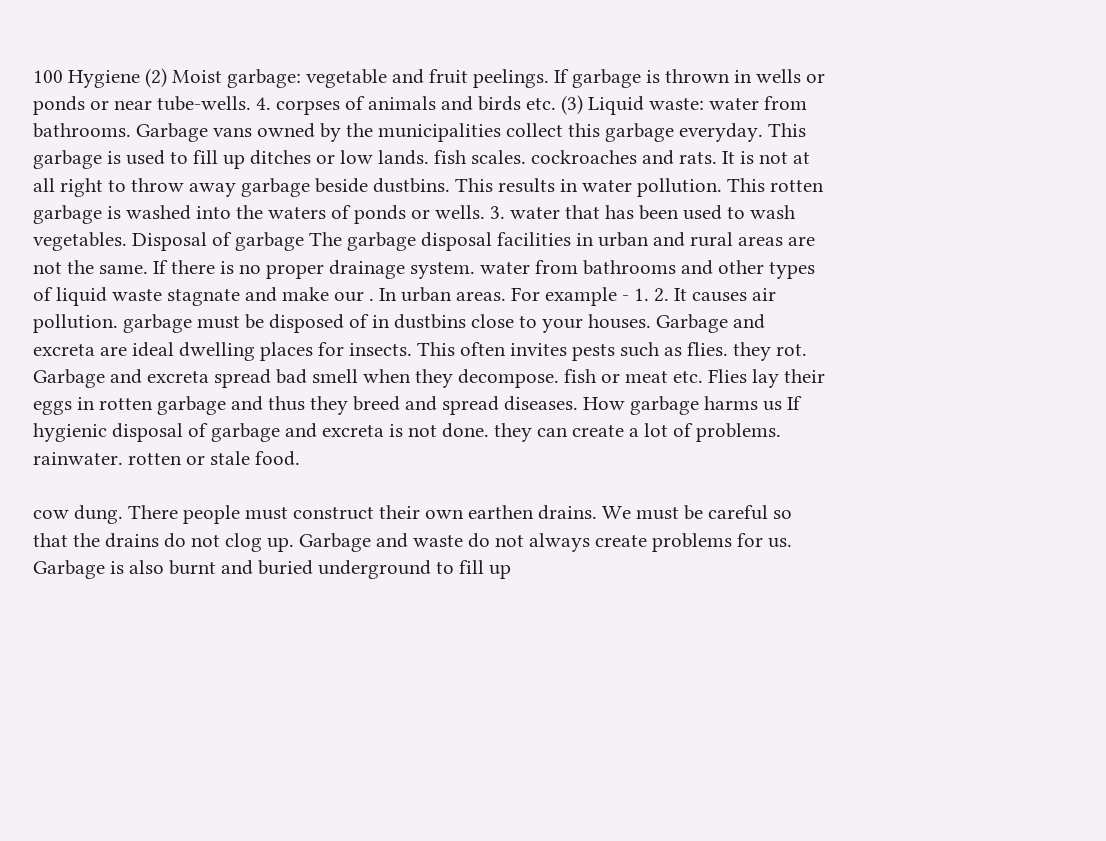100 Hygiene (2) Moist garbage: vegetable and fruit peelings. If garbage is thrown in wells or ponds or near tube-wells. 4. corpses of animals and birds etc. (3) Liquid waste: water from bathrooms. Garbage vans owned by the municipalities collect this garbage everyday. This garbage is used to fill up ditches or low lands. fish scales. cockroaches and rats. It is not at all right to throw away garbage beside dustbins. This results in water pollution. This rotten garbage is washed into the waters of ponds or wells. 3. water that has been used to wash vegetables. Disposal of garbage The garbage disposal facilities in urban and rural areas are not the same. If there is no proper drainage system. water from bathrooms and other types of liquid waste stagnate and make our . In urban areas. For example - 1. 2. It causes air pollution. garbage must be disposed of in dustbins close to your houses. Garbage and excreta are ideal dwelling places for insects. This often invites pests such as flies. they rot. Garbage and excreta spread bad smell when they decompose. fish or meat etc. Flies lay their eggs in rotten garbage and thus they breed and spread diseases. How garbage harms us If hygienic disposal of garbage and excreta is not done. they can create a lot of problems. rainwater. rotten or stale food.

cow dung. There people must construct their own earthen drains. We must be careful so that the drains do not clog up. Garbage and waste do not always create problems for us. Garbage is also burnt and buried underground to fill up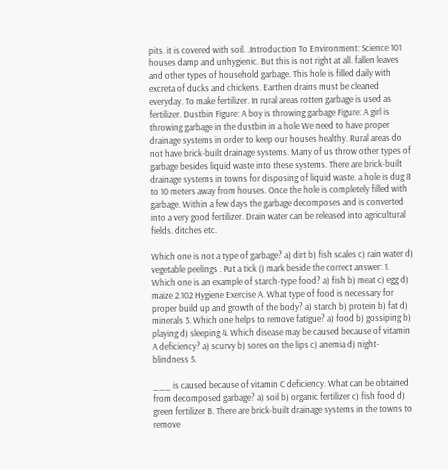pits. it is covered with soil. .Introduction To Environment: Science 101 houses damp and unhygienic. But this is not right at all. fallen leaves and other types of household garbage. This hole is filled daily with excreta of ducks and chickens. Earthen drains must be cleaned everyday. To make fertilizer. In rural areas rotten garbage is used as fertilizer. Dustbin Figure: A boy is throwing garbage Figure: A girl is throwing garbage in the dustbin in a hole We need to have proper drainage systems in order to keep our houses healthy. Rural areas do not have brick-built drainage systems. Many of us throw other types of garbage besides liquid waste into these systems. There are brick-built drainage systems in towns for disposing of liquid waste. a hole is dug 8 to 10 meters away from houses. Once the hole is completely filled with garbage. Within a few days the garbage decomposes and is converted into a very good fertilizer. Drain water can be released into agricultural fields. ditches etc.

Which one is not a type of garbage? a) dirt b) fish scales c) rain water d) vegetable peelings . Put a tick () mark beside the correct answer: 1. Which one is an example of starch-type food? a) fish b) meat c) egg d) maize 2.102 Hygiene Exercise A. What type of food is necessary for proper build up and growth of the body? a) starch b) protein b) fat d) minerals 3. Which one helps to remove fatigue? a) food b) gossiping b) playing d) sleeping 4. Which disease may be caused because of vitamin A deficiency? a) scurvy b) sores on the lips c) anemia d) night-blindness 5.

___ is caused because of vitamin C deficiency. What can be obtained from decomposed garbage? a) soil b) organic fertilizer c) fish food d) green fertilizer B. There are brick-built drainage systems in the towns to remove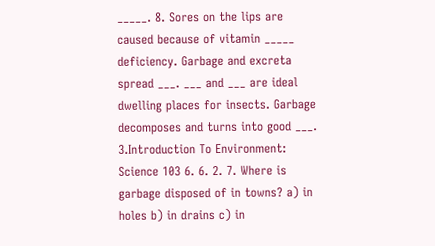_____. 8. Sores on the lips are caused because of vitamin _____ deficiency. Garbage and excreta spread ___. ___ and ___ are ideal dwelling places for insects. Garbage decomposes and turns into good ___. 3.Introduction To Environment: Science 103 6. 6. 2. 7. Where is garbage disposed of in towns? a) in holes b) in drains c) in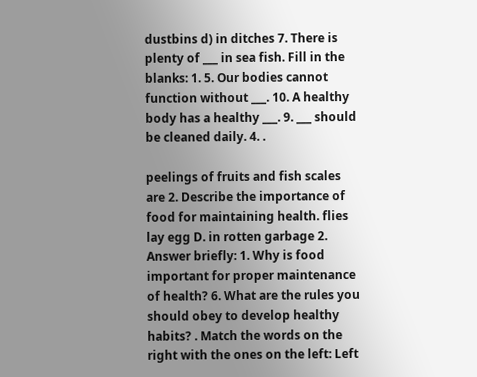dustbins d) in ditches 7. There is plenty of ___ in sea fish. Fill in the blanks: 1. 5. Our bodies cannot function without ___. 10. A healthy body has a healthy ___. 9. ___ should be cleaned daily. 4. .

peelings of fruits and fish scales are 2. Describe the importance of food for maintaining health. flies lay egg D. in rotten garbage 2. Answer briefly: 1. Why is food important for proper maintenance of health? 6. What are the rules you should obey to develop healthy habits? . Match the words on the right with the ones on the left: Left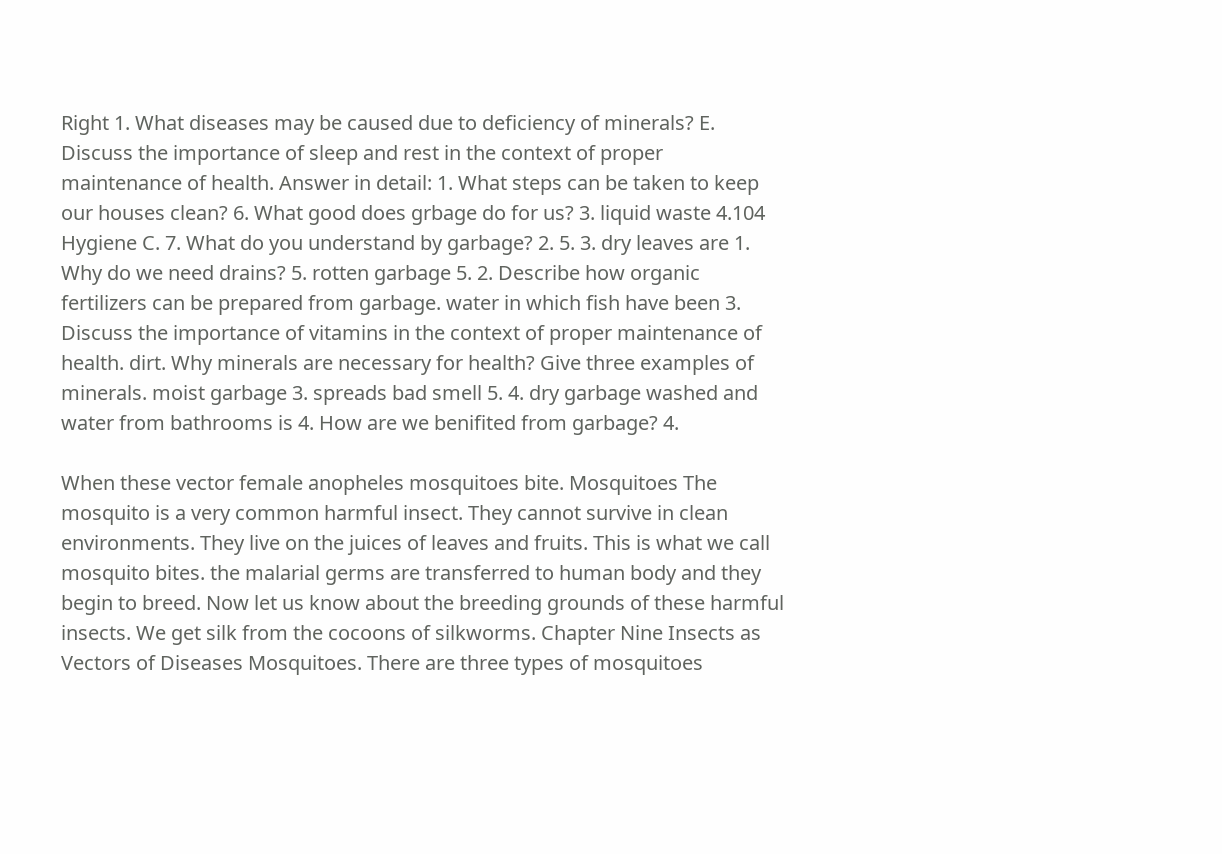Right 1. What diseases may be caused due to deficiency of minerals? E. Discuss the importance of sleep and rest in the context of proper maintenance of health. Answer in detail: 1. What steps can be taken to keep our houses clean? 6. What good does grbage do for us? 3. liquid waste 4.104 Hygiene C. 7. What do you understand by garbage? 2. 5. 3. dry leaves are 1. Why do we need drains? 5. rotten garbage 5. 2. Describe how organic fertilizers can be prepared from garbage. water in which fish have been 3. Discuss the importance of vitamins in the context of proper maintenance of health. dirt. Why minerals are necessary for health? Give three examples of minerals. moist garbage 3. spreads bad smell 5. 4. dry garbage washed and water from bathrooms is 4. How are we benifited from garbage? 4.

When these vector female anopheles mosquitoes bite. Mosquitoes The mosquito is a very common harmful insect. They cannot survive in clean environments. They live on the juices of leaves and fruits. This is what we call mosquito bites. the malarial germs are transferred to human body and they begin to breed. Now let us know about the breeding grounds of these harmful insects. We get silk from the cocoons of silkworms. Chapter Nine Insects as Vectors of Diseases Mosquitoes. There are three types of mosquitoes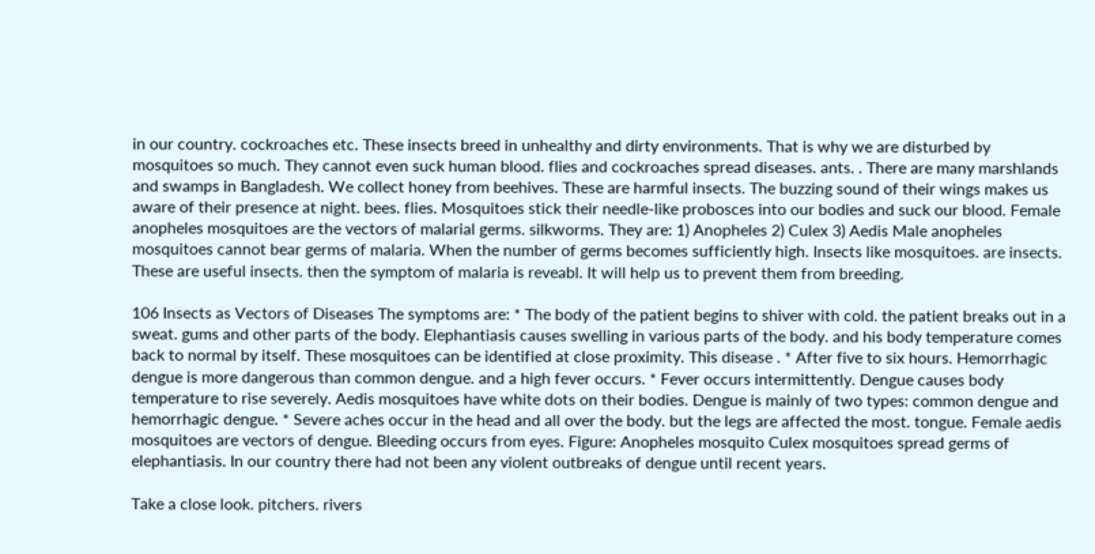in our country. cockroaches etc. These insects breed in unhealthy and dirty environments. That is why we are disturbed by mosquitoes so much. They cannot even suck human blood. flies and cockroaches spread diseases. ants. . There are many marshlands and swamps in Bangladesh. We collect honey from beehives. These are harmful insects. The buzzing sound of their wings makes us aware of their presence at night. bees. flies. Mosquitoes stick their needle-like probosces into our bodies and suck our blood. Female anopheles mosquitoes are the vectors of malarial germs. silkworms. They are: 1) Anopheles 2) Culex 3) Aedis Male anopheles mosquitoes cannot bear germs of malaria. When the number of germs becomes sufficiently high. Insects like mosquitoes. are insects. These are useful insects. then the symptom of malaria is reveabl. It will help us to prevent them from breeding.

106 Insects as Vectors of Diseases The symptoms are: * The body of the patient begins to shiver with cold. the patient breaks out in a sweat. gums and other parts of the body. Elephantiasis causes swelling in various parts of the body. and his body temperature comes back to normal by itself. These mosquitoes can be identified at close proximity. This disease . * After five to six hours. Hemorrhagic dengue is more dangerous than common dengue. and a high fever occurs. * Fever occurs intermittently. Dengue causes body temperature to rise severely. Aedis mosquitoes have white dots on their bodies. Dengue is mainly of two types: common dengue and hemorrhagic dengue. * Severe aches occur in the head and all over the body. but the legs are affected the most. tongue. Female aedis mosquitoes are vectors of dengue. Bleeding occurs from eyes. Figure: Anopheles mosquito Culex mosquitoes spread germs of elephantiasis. In our country there had not been any violent outbreaks of dengue until recent years.

Take a close look. pitchers. rivers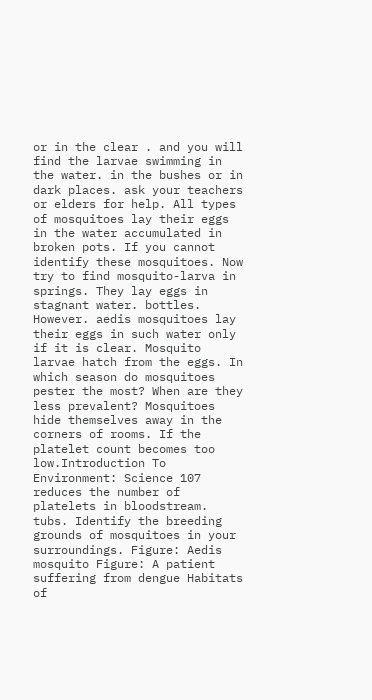or in the clear . and you will find the larvae swimming in the water. in the bushes or in dark places. ask your teachers or elders for help. All types of mosquitoes lay their eggs in the water accumulated in broken pots. If you cannot identify these mosquitoes. Now try to find mosquito-larva in springs. They lay eggs in stagnant water. bottles. However. aedis mosquitoes lay their eggs in such water only if it is clear. Mosquito larvae hatch from the eggs. In which season do mosquitoes pester the most? When are they less prevalent? Mosquitoes hide themselves away in the corners of rooms. If the platelet count becomes too low.Introduction To Environment: Science 107 reduces the number of platelets in bloodstream. tubs. Identify the breeding grounds of mosquitoes in your surroundings. Figure: Aedis mosquito Figure: A patient suffering from dengue Habitats of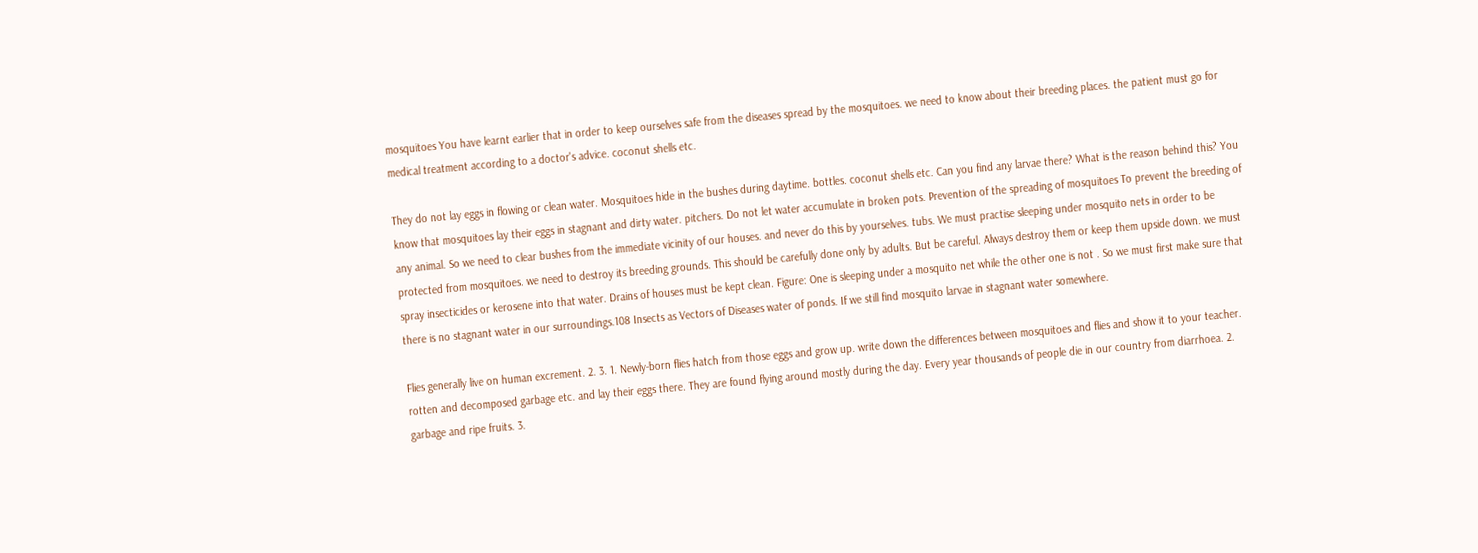mosquitoes You have learnt earlier that in order to keep ourselves safe from the diseases spread by the mosquitoes. we need to know about their breeding places. the patient must go for medical treatment according to a doctor's advice. coconut shells etc.

They do not lay eggs in flowing or clean water. Mosquitoes hide in the bushes during daytime. bottles. coconut shells etc. Can you find any larvae there? What is the reason behind this? You know that mosquitoes lay their eggs in stagnant and dirty water. pitchers. Do not let water accumulate in broken pots. Prevention of the spreading of mosquitoes To prevent the breeding of any animal. So we need to clear bushes from the immediate vicinity of our houses. and never do this by yourselves. tubs. We must practise sleeping under mosquito nets in order to be protected from mosquitoes. we need to destroy its breeding grounds. This should be carefully done only by adults. But be careful. Always destroy them or keep them upside down. we must spray insecticides or kerosene into that water. Drains of houses must be kept clean. Figure: One is sleeping under a mosquito net while the other one is not . So we must first make sure that there is no stagnant water in our surroundings.108 Insects as Vectors of Diseases water of ponds. If we still find mosquito larvae in stagnant water somewhere.

Flies generally live on human excrement. 2. 3. 1. Newly-born flies hatch from those eggs and grow up. write down the differences between mosquitoes and flies and show it to your teacher. rotten and decomposed garbage etc. and lay their eggs there. They are found flying around mostly during the day. Every year thousands of people die in our country from diarrhoea. 2. garbage and ripe fruits. 3.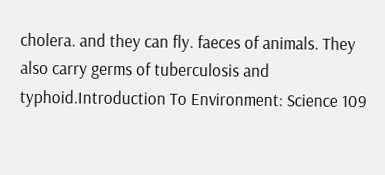cholera. and they can fly. faeces of animals. They also carry germs of tuberculosis and typhoid.Introduction To Environment: Science 109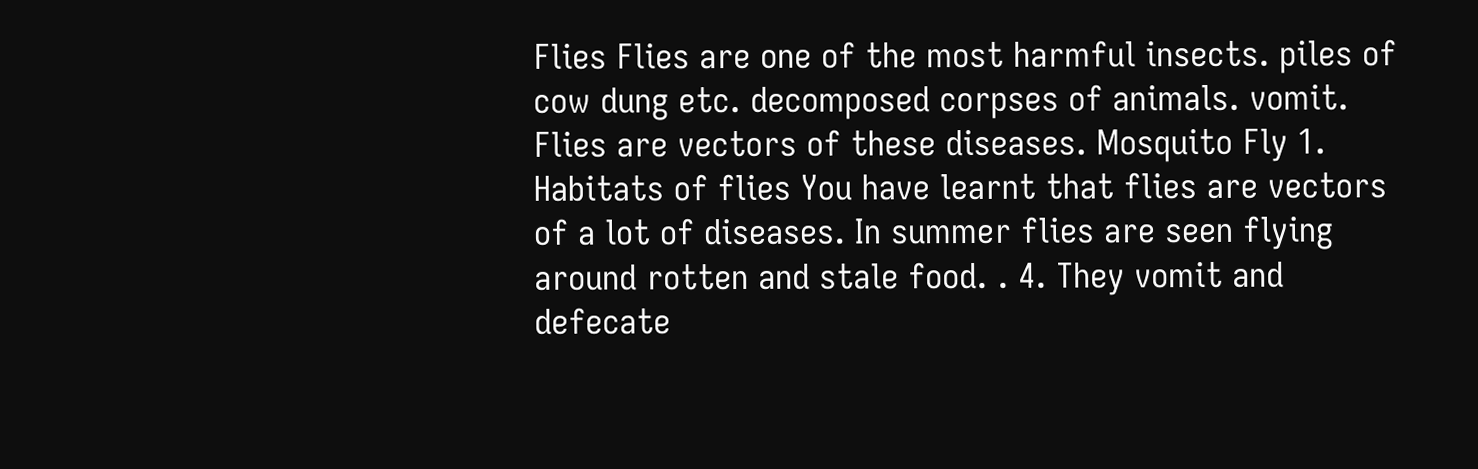Flies Flies are one of the most harmful insects. piles of cow dung etc. decomposed corpses of animals. vomit. Flies are vectors of these diseases. Mosquito Fly 1. Habitats of flies You have learnt that flies are vectors of a lot of diseases. In summer flies are seen flying around rotten and stale food. . 4. They vomit and defecate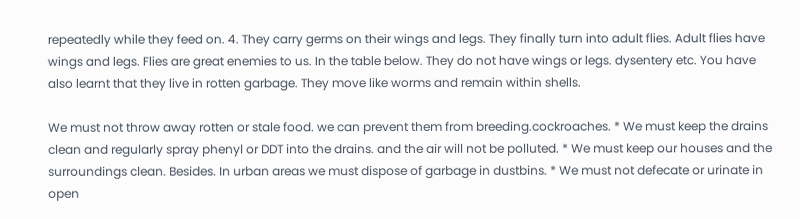repeatedly while they feed on. 4. They carry germs on their wings and legs. They finally turn into adult flies. Adult flies have wings and legs. Flies are great enemies to us. In the table below. They do not have wings or legs. dysentery etc. You have also learnt that they live in rotten garbage. They move like worms and remain within shells.

We must not throw away rotten or stale food. we can prevent them from breeding.cockroaches. * We must keep the drains clean and regularly spray phenyl or DDT into the drains. and the air will not be polluted. * We must keep our houses and the surroundings clean. Besides. In urban areas we must dispose of garbage in dustbins. * We must not defecate or urinate in open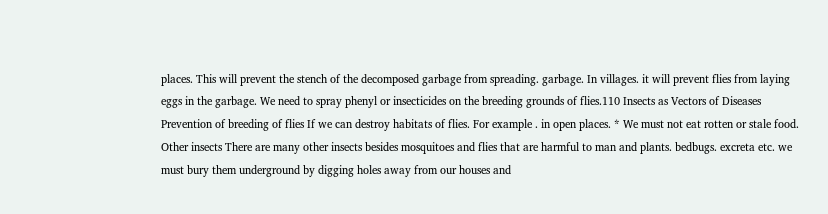places. This will prevent the stench of the decomposed garbage from spreading. garbage. In villages. it will prevent flies from laying eggs in the garbage. We need to spray phenyl or insecticides on the breeding grounds of flies.110 Insects as Vectors of Diseases Prevention of breeding of flies If we can destroy habitats of flies. For example . in open places. * We must not eat rotten or stale food. Other insects There are many other insects besides mosquitoes and flies that are harmful to man and plants. bedbugs. excreta etc. we must bury them underground by digging holes away from our houses and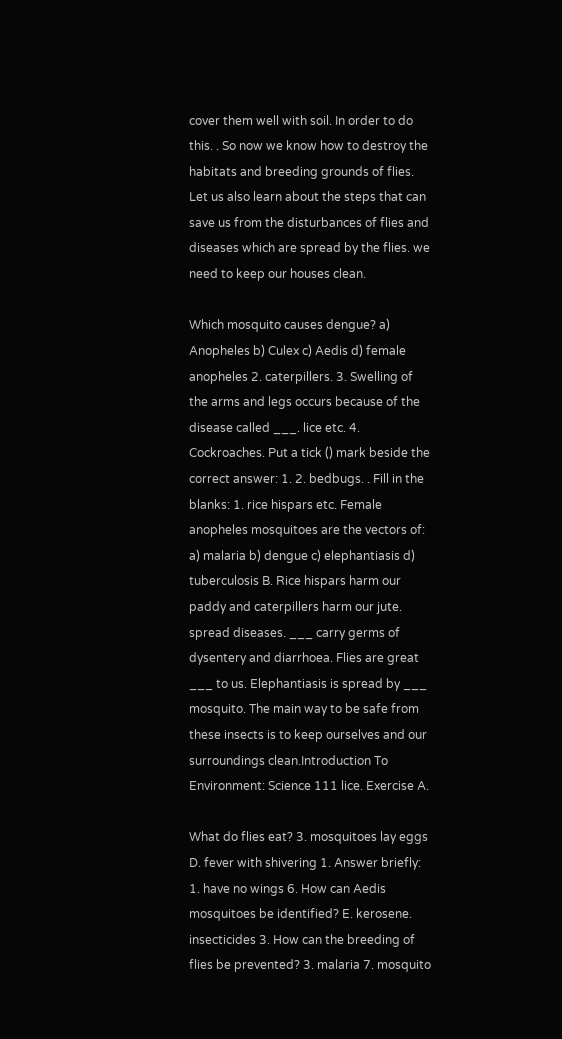cover them well with soil. In order to do this. . So now we know how to destroy the habitats and breeding grounds of flies. Let us also learn about the steps that can save us from the disturbances of flies and diseases which are spread by the flies. we need to keep our houses clean.

Which mosquito causes dengue? a) Anopheles b) Culex c) Aedis d) female anopheles 2. caterpillers. 3. Swelling of the arms and legs occurs because of the disease called ___. lice etc. 4. Cockroaches. Put a tick () mark beside the correct answer: 1. 2. bedbugs. . Fill in the blanks: 1. rice hispars etc. Female anopheles mosquitoes are the vectors of: a) malaria b) dengue c) elephantiasis d) tuberculosis B. Rice hispars harm our paddy and caterpillers harm our jute. spread diseases. ___ carry germs of dysentery and diarrhoea. Flies are great ___ to us. Elephantiasis is spread by ___ mosquito. The main way to be safe from these insects is to keep ourselves and our surroundings clean.Introduction To Environment: Science 111 lice. Exercise A.

What do flies eat? 3. mosquitoes lay eggs D. fever with shivering 1. Answer briefly: 1. have no wings 6. How can Aedis mosquitoes be identified? E. kerosene. insecticides 3. How can the breeding of flies be prevented? 3. malaria 7. mosquito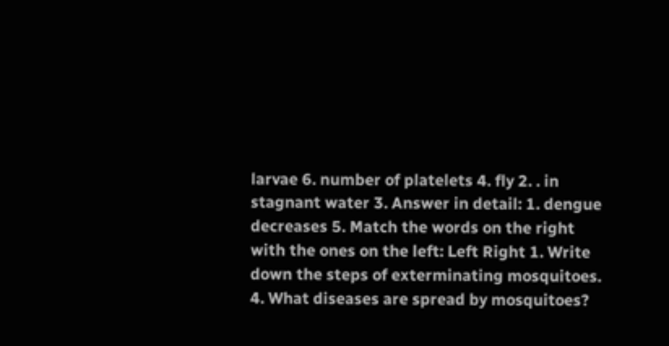larvae 6. number of platelets 4. fly 2. . in stagnant water 3. Answer in detail: 1. dengue decreases 5. Match the words on the right with the ones on the left: Left Right 1. Write down the steps of exterminating mosquitoes. 4. What diseases are spread by mosquitoes?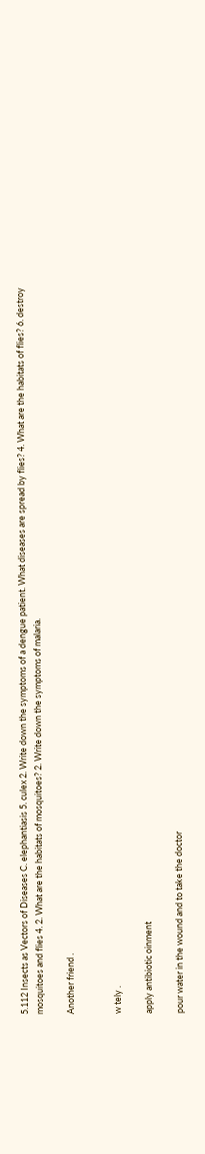5.112 Insects as Vectors of Diseases C. elephantiasis 5. culex 2. Write down the symptoms of a dengue patient. What diseases are spread by flies? 4. What are the habitats of flies? 6. destroy mosquitoes and flies 4. 2. What are the habitats of mosquitoes? 2. Write down the symptoms of malaria.

Another friend .


w tely .

apply antibiotic oinment

pour water in the wound and to take the doctor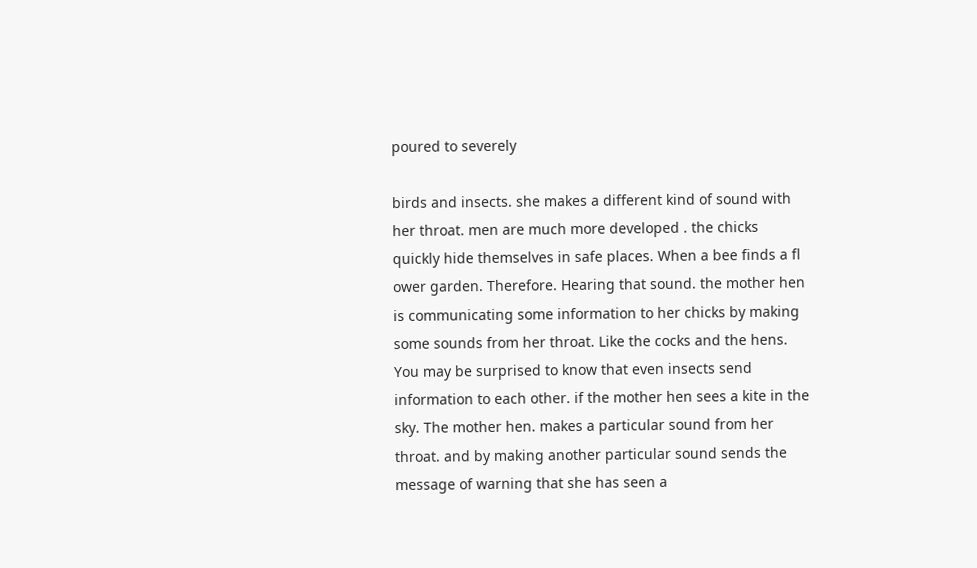poured to severely

birds and insects. she makes a different kind of sound with her throat. men are much more developed . the chicks quickly hide themselves in safe places. When a bee finds a fl ower garden. Therefore. Hearing that sound. the mother hen is communicating some information to her chicks by making some sounds from her throat. Like the cocks and the hens. You may be surprised to know that even insects send information to each other. if the mother hen sees a kite in the sky. The mother hen. makes a particular sound from her throat. and by making another particular sound sends the message of warning that she has seen a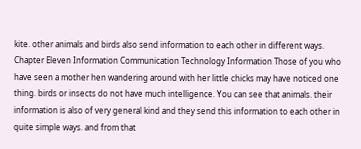kite. other animals and birds also send information to each other in different ways. Chapter Eleven Information Communication Technology Information Those of you who have seen a mother hen wandering around with her little chicks may have noticed one thing. birds or insects do not have much intelligence. You can see that animals. their information is also of very general kind and they send this information to each other in quite simple ways. and from that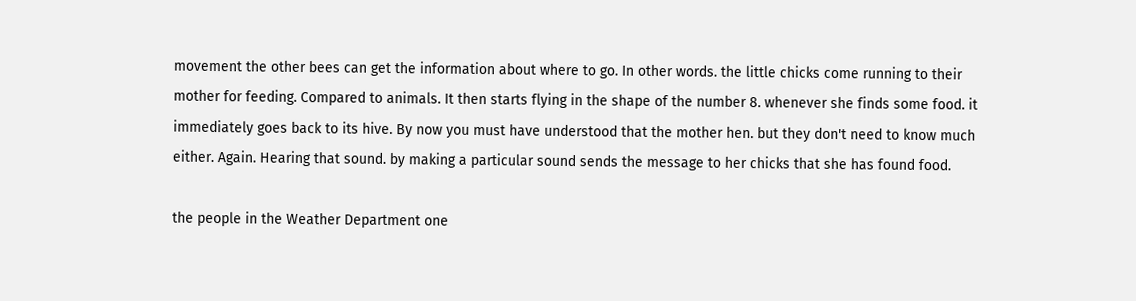movement the other bees can get the information about where to go. In other words. the little chicks come running to their mother for feeding. Compared to animals. It then starts flying in the shape of the number 8. whenever she finds some food. it immediately goes back to its hive. By now you must have understood that the mother hen. but they don't need to know much either. Again. Hearing that sound. by making a particular sound sends the message to her chicks that she has found food.

the people in the Weather Department one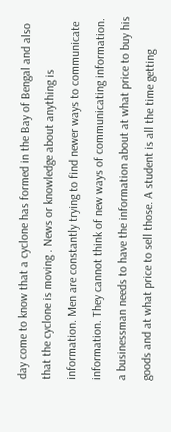day come to know that a cyclone has formed in the Bay of Bengal and also that the cyclone is moving . News or knowledge about anything is information. Men are constantly trying to find newer ways to communicate information. They cannot think of new ways of communicating information. a businessman needs to have the information about at what price to buy his goods and at what price to sell those. A student is all the time getting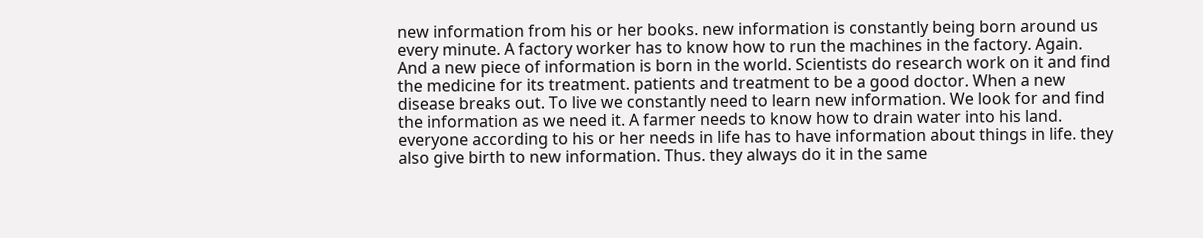new information from his or her books. new information is constantly being born around us every minute. A factory worker has to know how to run the machines in the factory. Again. And a new piece of information is born in the world. Scientists do research work on it and find the medicine for its treatment. patients and treatment to be a good doctor. When a new disease breaks out. To live we constantly need to learn new information. We look for and find the information as we need it. A farmer needs to know how to drain water into his land. everyone according to his or her needs in life has to have information about things in life. they also give birth to new information. Thus. they always do it in the same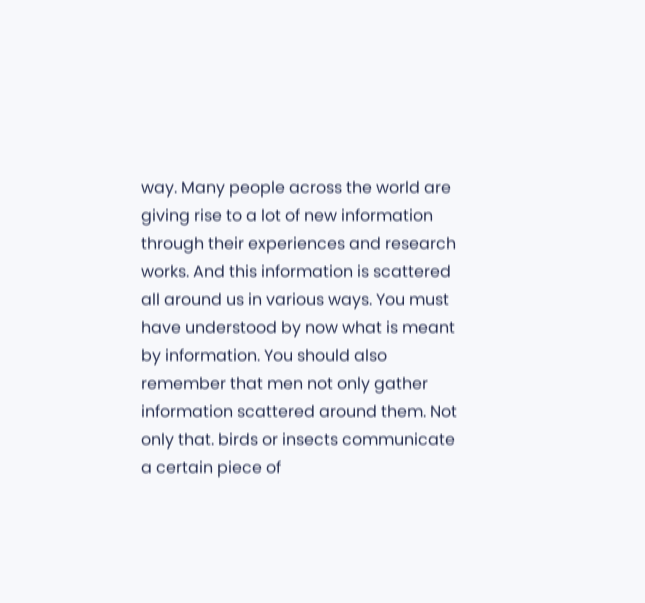way. Many people across the world are giving rise to a lot of new information through their experiences and research works. And this information is scattered all around us in various ways. You must have understood by now what is meant by information. You should also remember that men not only gather information scattered around them. Not only that. birds or insects communicate a certain piece of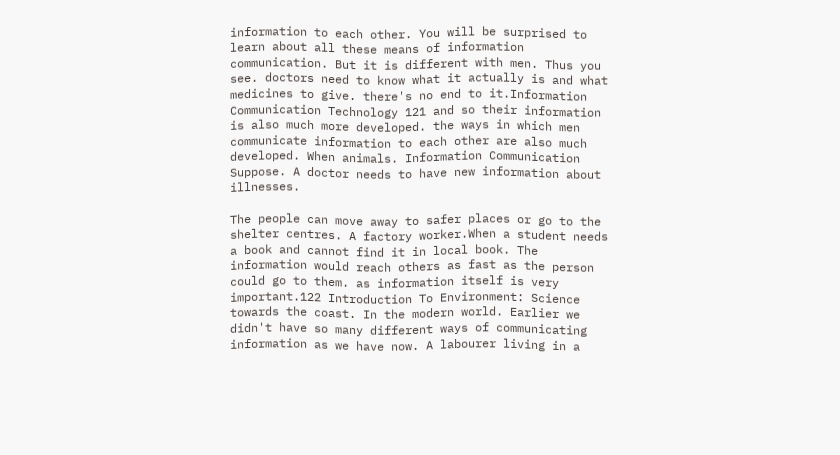information to each other. You will be surprised to learn about all these means of information communication. But it is different with men. Thus you see. doctors need to know what it actually is and what medicines to give. there's no end to it.Information Communication Technology 121 and so their information is also much more developed. the ways in which men communicate information to each other are also much developed. When animals. Information Communication Suppose. A doctor needs to have new information about illnesses.

The people can move away to safer places or go to the shelter centres. A factory worker.When a student needs a book and cannot find it in local book. The information would reach others as fast as the person could go to them. as information itself is very important.122 Introduction To Environment: Science towards the coast. In the modern world. Earlier we didn't have so many different ways of communicating information as we have now. A labourer living in a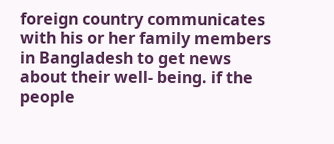foreign country communicates with his or her family members in Bangladesh to get news about their well- being. if the people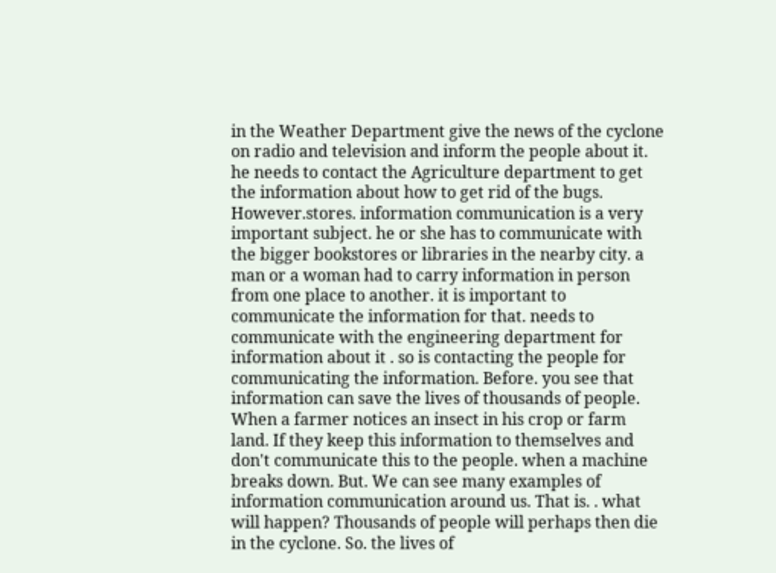in the Weather Department give the news of the cyclone on radio and television and inform the people about it. he needs to contact the Agriculture department to get the information about how to get rid of the bugs. However.stores. information communication is a very important subject. he or she has to communicate with the bigger bookstores or libraries in the nearby city. a man or a woman had to carry information in person from one place to another. it is important to communicate the information for that. needs to communicate with the engineering department for information about it . so is contacting the people for communicating the information. Before. you see that information can save the lives of thousands of people. When a farmer notices an insect in his crop or farm land. If they keep this information to themselves and don't communicate this to the people. when a machine breaks down. But. We can see many examples of information communication around us. That is. . what will happen? Thousands of people will perhaps then die in the cyclone. So. the lives of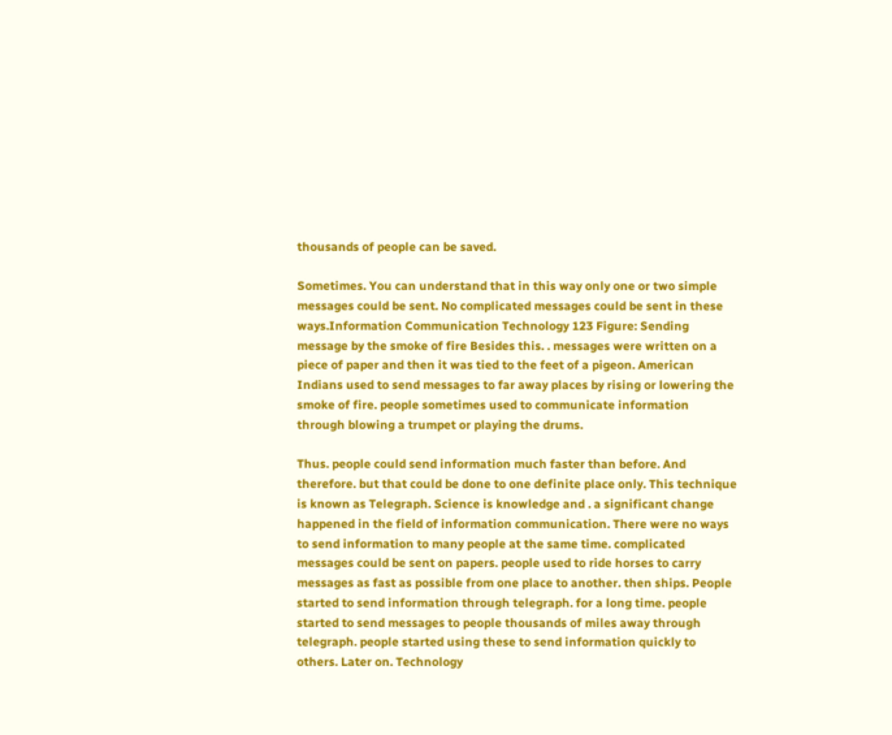thousands of people can be saved.

Sometimes. You can understand that in this way only one or two simple messages could be sent. No complicated messages could be sent in these ways.Information Communication Technology 123 Figure: Sending message by the smoke of fire Besides this. . messages were written on a piece of paper and then it was tied to the feet of a pigeon. American Indians used to send messages to far away places by rising or lowering the smoke of fire. people sometimes used to communicate information through blowing a trumpet or playing the drums.

Thus. people could send information much faster than before. And therefore. but that could be done to one definite place only. This technique is known as Telegraph. Science is knowledge and . a significant change happened in the field of information communication. There were no ways to send information to many people at the same time. complicated messages could be sent on papers. people used to ride horses to carry messages as fast as possible from one place to another. then ships. People started to send information through telegraph. for a long time. people started to send messages to people thousands of miles away through telegraph. people started using these to send information quickly to others. Later on. Technology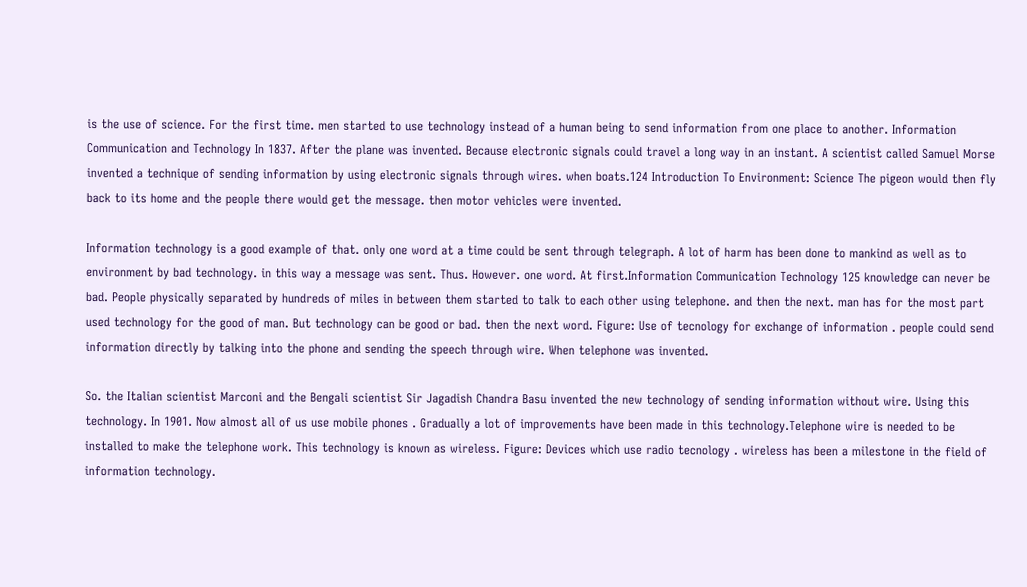is the use of science. For the first time. men started to use technology instead of a human being to send information from one place to another. Information Communication and Technology In 1837. After the plane was invented. Because electronic signals could travel a long way in an instant. A scientist called Samuel Morse invented a technique of sending information by using electronic signals through wires. when boats.124 Introduction To Environment: Science The pigeon would then fly back to its home and the people there would get the message. then motor vehicles were invented.

Information technology is a good example of that. only one word at a time could be sent through telegraph. A lot of harm has been done to mankind as well as to environment by bad technology. in this way a message was sent. Thus. However. one word. At first.Information Communication Technology 125 knowledge can never be bad. People physically separated by hundreds of miles in between them started to talk to each other using telephone. and then the next. man has for the most part used technology for the good of man. But technology can be good or bad. then the next word. Figure: Use of tecnology for exchange of information . people could send information directly by talking into the phone and sending the speech through wire. When telephone was invented.

So. the Italian scientist Marconi and the Bengali scientist Sir Jagadish Chandra Basu invented the new technology of sending information without wire. Using this technology. In 1901. Now almost all of us use mobile phones . Gradually a lot of improvements have been made in this technology.Telephone wire is needed to be installed to make the telephone work. This technology is known as wireless. Figure: Devices which use radio tecnology . wireless has been a milestone in the field of information technology.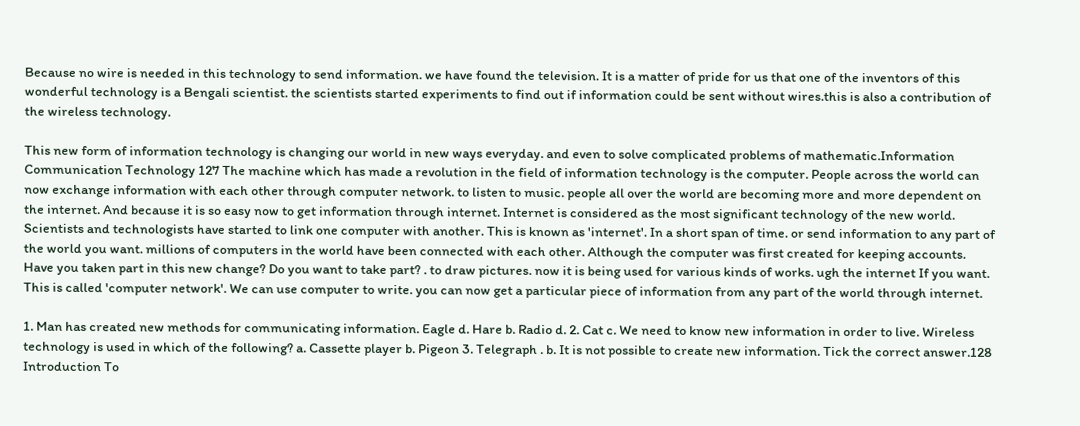Because no wire is needed in this technology to send information. we have found the television. It is a matter of pride for us that one of the inventors of this wonderful technology is a Bengali scientist. the scientists started experiments to find out if information could be sent without wires.this is also a contribution of the wireless technology.

This new form of information technology is changing our world in new ways everyday. and even to solve complicated problems of mathematic.Information Communication Technology 127 The machine which has made a revolution in the field of information technology is the computer. People across the world can now exchange information with each other through computer network. to listen to music. people all over the world are becoming more and more dependent on the internet. And because it is so easy now to get information through internet. Internet is considered as the most significant technology of the new world. Scientists and technologists have started to link one computer with another. This is known as 'internet'. In a short span of time. or send information to any part of the world you want. millions of computers in the world have been connected with each other. Although the computer was first created for keeping accounts. Have you taken part in this new change? Do you want to take part? . to draw pictures. now it is being used for various kinds of works. ugh the internet If you want. This is called 'computer network'. We can use computer to write. you can now get a particular piece of information from any part of the world through internet.

1. Man has created new methods for communicating information. Eagle d. Hare b. Radio d. 2. Cat c. We need to know new information in order to live. Wireless technology is used in which of the following? a. Cassette player b. Pigeon 3. Telegraph . b. It is not possible to create new information. Tick the correct answer.128 Introduction To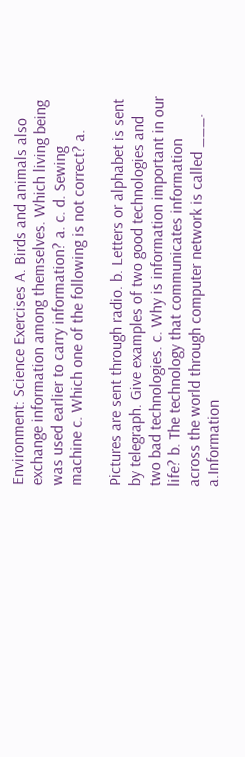Environment: Science Exercises A. Birds and animals also exchange information among themselves. Which living being was used earlier to carry information? a. c. d. Sewing machine c. Which one of the following is not correct? a.

Pictures are sent through radio. b. Letters or alphabet is sent by telegraph. Give examples of two good technologies and two bad technologies. c. Why is information important in our life? b. The technology that communicates information across the world through computer network is called ___. a.Information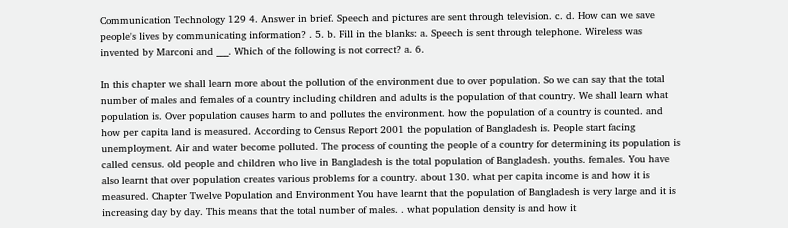Communication Technology 129 4. Answer in brief. Speech and pictures are sent through television. c. d. How can we save people's lives by communicating information? . 5. b. Fill in the blanks: a. Speech is sent through telephone. Wireless was invented by Marconi and ___. Which of the following is not correct? a. 6.

In this chapter we shall learn more about the pollution of the environment due to over population. So we can say that the total number of males and females of a country including children and adults is the population of that country. We shall learn what population is. Over population causes harm to and pollutes the environment. how the population of a country is counted. and how per capita land is measured. According to Census Report 2001 the population of Bangladesh is. People start facing unemployment. Air and water become polluted. The process of counting the people of a country for determining its population is called census. old people and children who live in Bangladesh is the total population of Bangladesh. youths. females. You have also learnt that over population creates various problems for a country. about 130. what per capita income is and how it is measured. Chapter Twelve Population and Environment You have learnt that the population of Bangladesh is very large and it is increasing day by day. This means that the total number of males. . what population density is and how it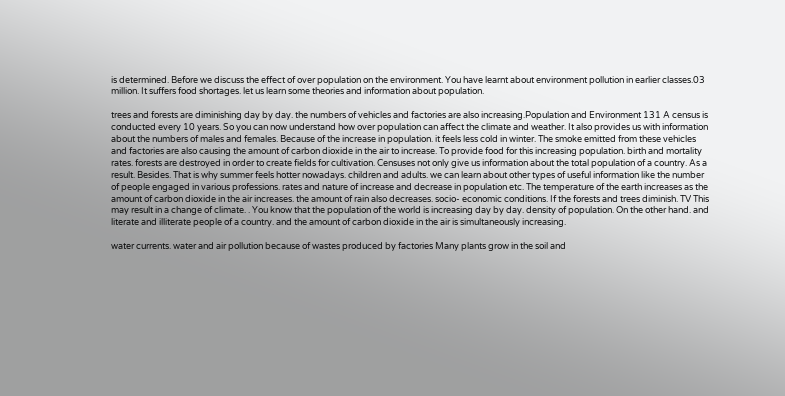is determined. Before we discuss the effect of over population on the environment. You have learnt about environment pollution in earlier classes.03 million. It suffers food shortages. let us learn some theories and information about population.

trees and forests are diminishing day by day. the numbers of vehicles and factories are also increasing.Population and Environment 131 A census is conducted every 10 years. So you can now understand how over population can affect the climate and weather. It also provides us with information about the numbers of males and females. Because of the increase in population. it feels less cold in winter. The smoke emitted from these vehicles and factories are also causing the amount of carbon dioxide in the air to increase. To provide food for this increasing population. birth and mortality rates. forests are destroyed in order to create fields for cultivation. Censuses not only give us information about the total population of a country. As a result. Besides. That is why summer feels hotter nowadays. children and adults. we can learn about other types of useful information like the number of people engaged in various professions. rates and nature of increase and decrease in population etc. The temperature of the earth increases as the amount of carbon dioxide in the air increases. the amount of rain also decreases. socio- economic conditions. If the forests and trees diminish. TV This may result in a change of climate. . You know that the population of the world is increasing day by day. density of population. On the other hand. and literate and illiterate people of a country. and the amount of carbon dioxide in the air is simultaneously increasing.

water currents. water and air pollution because of wastes produced by factories Many plants grow in the soil and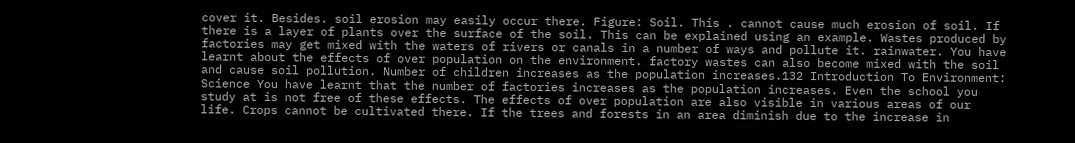cover it. Besides. soil erosion may easily occur there. Figure: Soil. This . cannot cause much erosion of soil. If there is a layer of plants over the surface of the soil. This can be explained using an example. Wastes produced by factories may get mixed with the waters of rivers or canals in a number of ways and pollute it. rainwater. You have learnt about the effects of over population on the environment. factory wastes can also become mixed with the soil and cause soil pollution. Number of children increases as the population increases.132 Introduction To Environment: Science You have learnt that the number of factories increases as the population increases. Even the school you study at is not free of these effects. The effects of over population are also visible in various areas of our life. Crops cannot be cultivated there. If the trees and forests in an area diminish due to the increase in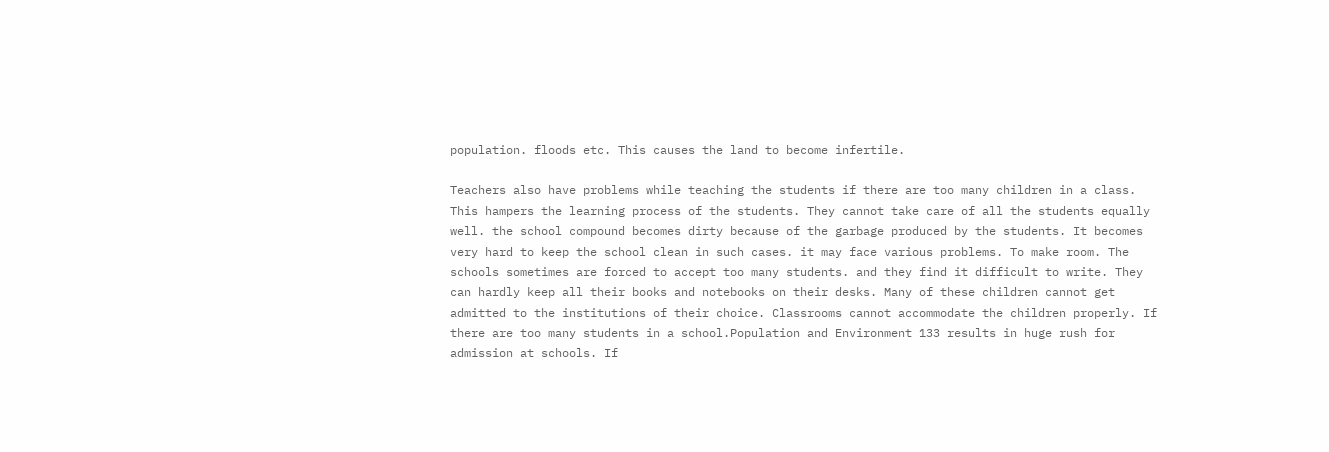population. floods etc. This causes the land to become infertile.

Teachers also have problems while teaching the students if there are too many children in a class. This hampers the learning process of the students. They cannot take care of all the students equally well. the school compound becomes dirty because of the garbage produced by the students. It becomes very hard to keep the school clean in such cases. it may face various problems. To make room. The schools sometimes are forced to accept too many students. and they find it difficult to write. They can hardly keep all their books and notebooks on their desks. Many of these children cannot get admitted to the institutions of their choice. Classrooms cannot accommodate the children properly. If there are too many students in a school.Population and Environment 133 results in huge rush for admission at schools. If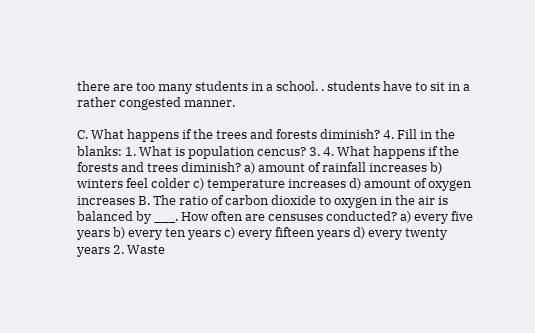there are too many students in a school. . students have to sit in a rather congested manner.

C. What happens if the trees and forests diminish? 4. Fill in the blanks: 1. What is population cencus? 3. 4. What happens if the forests and trees diminish? a) amount of rainfall increases b) winters feel colder c) temperature increases d) amount of oxygen increases B. The ratio of carbon dioxide to oxygen in the air is balanced by ___. How often are censuses conducted? a) every five years b) every ten years c) every fifteen years d) every twenty years 2. Waste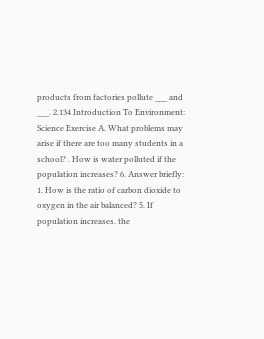products from factories pollute ___ and ___. 2.134 Introduction To Environment: Science Exercise A. What problems may arise if there are too many students in a school? . How is water polluted if the population increases? 6. Answer briefly: 1. How is the ratio of carbon dioxide to oxygen in the air balanced? 5. If population increases. the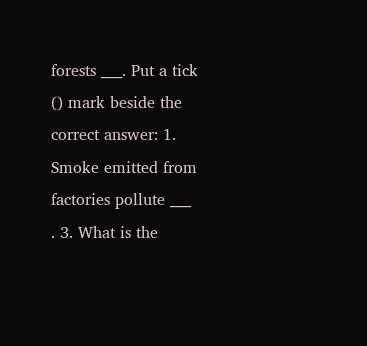forests ___. Put a tick () mark beside the correct answer: 1. Smoke emitted from factories pollute ___ . 3. What is the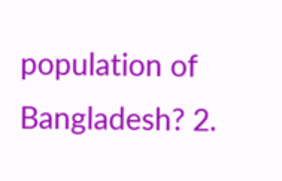population of Bangladesh? 2.